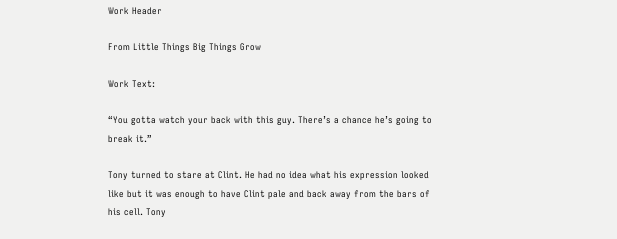Work Header

From Little Things Big Things Grow

Work Text:

“You gotta watch your back with this guy. There’s a chance he’s going to break it.”

Tony turned to stare at Clint. He had no idea what his expression looked like but it was enough to have Clint pale and back away from the bars of his cell. Tony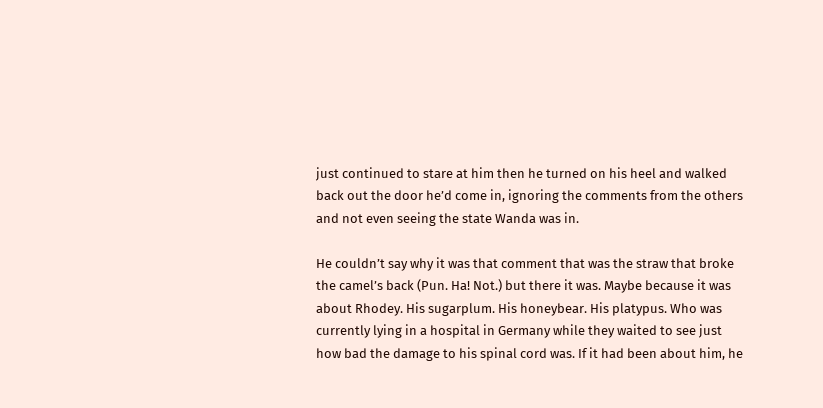just continued to stare at him then he turned on his heel and walked back out the door he’d come in, ignoring the comments from the others and not even seeing the state Wanda was in.

He couldn’t say why it was that comment that was the straw that broke the camel’s back (Pun. Ha! Not.) but there it was. Maybe because it was about Rhodey. His sugarplum. His honeybear. His platypus. Who was currently lying in a hospital in Germany while they waited to see just how bad the damage to his spinal cord was. If it had been about him, he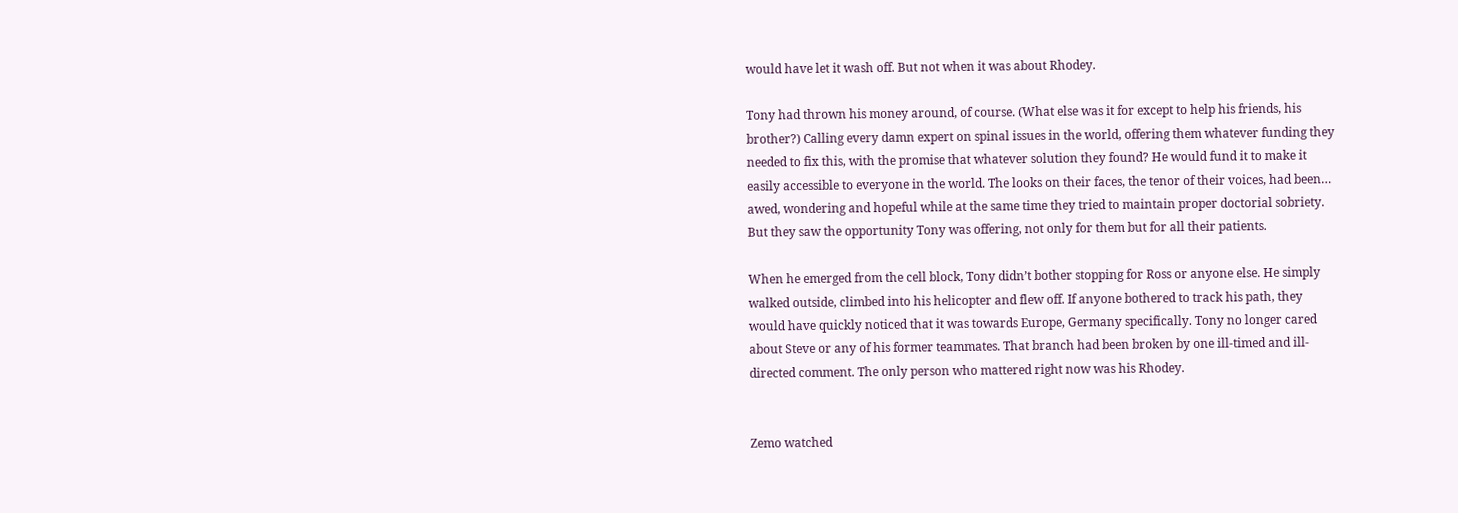would have let it wash off. But not when it was about Rhodey.

Tony had thrown his money around, of course. (What else was it for except to help his friends, his brother?) Calling every damn expert on spinal issues in the world, offering them whatever funding they needed to fix this, with the promise that whatever solution they found? He would fund it to make it easily accessible to everyone in the world. The looks on their faces, the tenor of their voices, had been… awed, wondering and hopeful while at the same time they tried to maintain proper doctorial sobriety. But they saw the opportunity Tony was offering, not only for them but for all their patients.

When he emerged from the cell block, Tony didn’t bother stopping for Ross or anyone else. He simply walked outside, climbed into his helicopter and flew off. If anyone bothered to track his path, they would have quickly noticed that it was towards Europe, Germany specifically. Tony no longer cared about Steve or any of his former teammates. That branch had been broken by one ill-timed and ill-directed comment. The only person who mattered right now was his Rhodey.


Zemo watched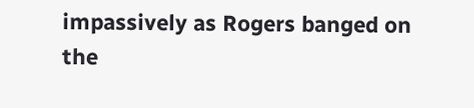impassively as Rogers banged on the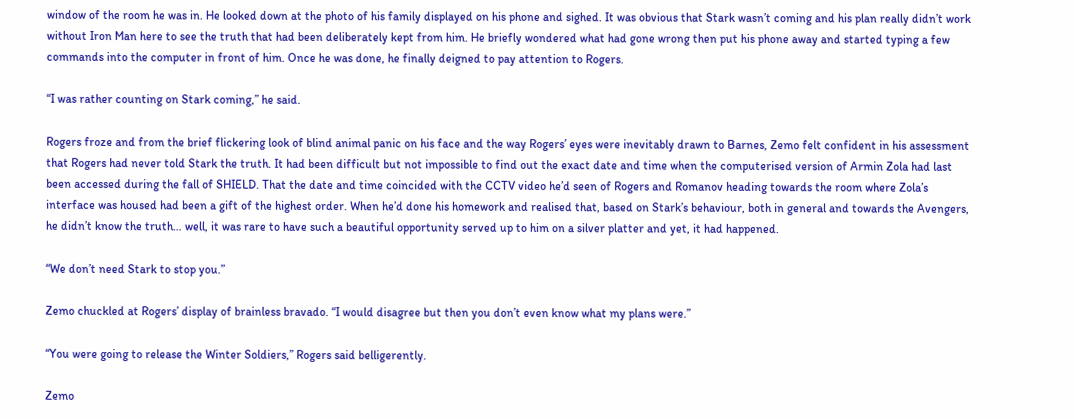window of the room he was in. He looked down at the photo of his family displayed on his phone and sighed. It was obvious that Stark wasn’t coming and his plan really didn’t work without Iron Man here to see the truth that had been deliberately kept from him. He briefly wondered what had gone wrong then put his phone away and started typing a few commands into the computer in front of him. Once he was done, he finally deigned to pay attention to Rogers.

“I was rather counting on Stark coming,” he said.

Rogers froze and from the brief flickering look of blind animal panic on his face and the way Rogers’ eyes were inevitably drawn to Barnes, Zemo felt confident in his assessment that Rogers had never told Stark the truth. It had been difficult but not impossible to find out the exact date and time when the computerised version of Armin Zola had last been accessed during the fall of SHIELD. That the date and time coincided with the CCTV video he’d seen of Rogers and Romanov heading towards the room where Zola’s interface was housed had been a gift of the highest order. When he’d done his homework and realised that, based on Stark’s behaviour, both in general and towards the Avengers, he didn’t know the truth… well, it was rare to have such a beautiful opportunity served up to him on a silver platter and yet, it had happened.

“We don’t need Stark to stop you.”

Zemo chuckled at Rogers’ display of brainless bravado. “I would disagree but then you don’t even know what my plans were.”

“You were going to release the Winter Soldiers,” Rogers said belligerently.

Zemo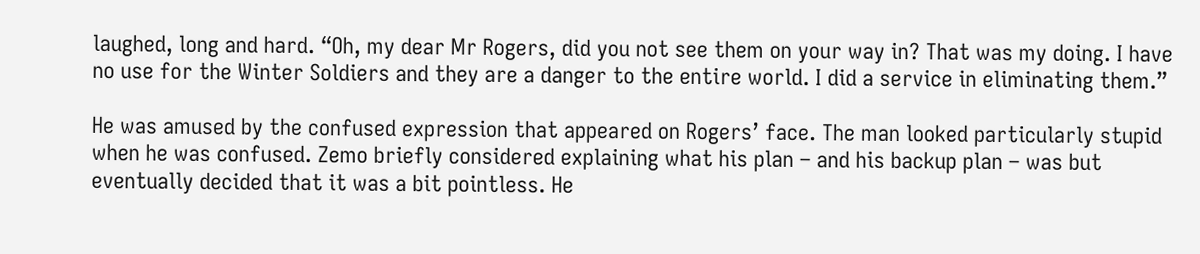laughed, long and hard. “Oh, my dear Mr Rogers, did you not see them on your way in? That was my doing. I have no use for the Winter Soldiers and they are a danger to the entire world. I did a service in eliminating them.”

He was amused by the confused expression that appeared on Rogers’ face. The man looked particularly stupid when he was confused. Zemo briefly considered explaining what his plan – and his backup plan – was but eventually decided that it was a bit pointless. He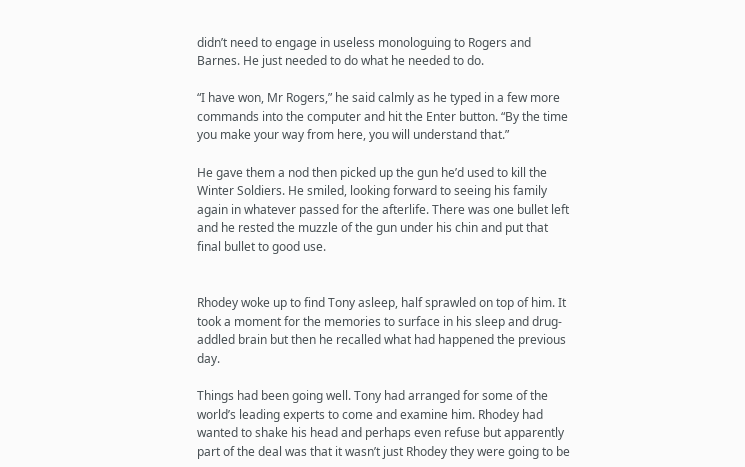didn’t need to engage in useless monologuing to Rogers and Barnes. He just needed to do what he needed to do.

“I have won, Mr Rogers,” he said calmly as he typed in a few more commands into the computer and hit the Enter button. “By the time you make your way from here, you will understand that.”

He gave them a nod then picked up the gun he’d used to kill the Winter Soldiers. He smiled, looking forward to seeing his family again in whatever passed for the afterlife. There was one bullet left and he rested the muzzle of the gun under his chin and put that final bullet to good use.


Rhodey woke up to find Tony asleep, half sprawled on top of him. It took a moment for the memories to surface in his sleep and drug-addled brain but then he recalled what had happened the previous day.

Things had been going well. Tony had arranged for some of the world’s leading experts to come and examine him. Rhodey had wanted to shake his head and perhaps even refuse but apparently part of the deal was that it wasn’t just Rhodey they were going to be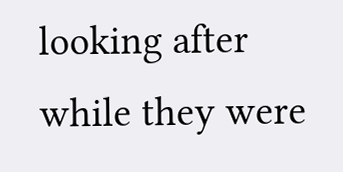looking after while they were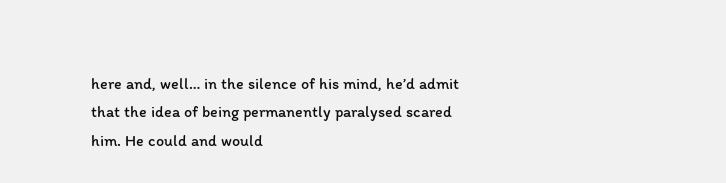here and, well… in the silence of his mind, he’d admit that the idea of being permanently paralysed scared him. He could and would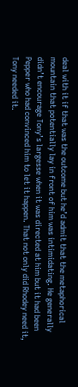deal with it if that was the outcome but he’d admit that the metaphorical mountain that potentially lay in front of him was intimidating. He generally didn’t encourage Tony’s largesse when it was directed at him but it had been Pepper who had convinced him to let it happen. That not only did Rhodey need it, Tony needed it.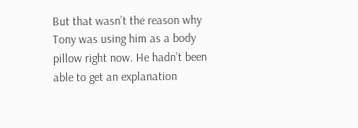But that wasn’t the reason why Tony was using him as a body pillow right now. He hadn’t been able to get an explanation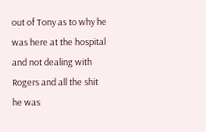out of Tony as to why he was here at the hospital and not dealing with Rogers and all the shit he was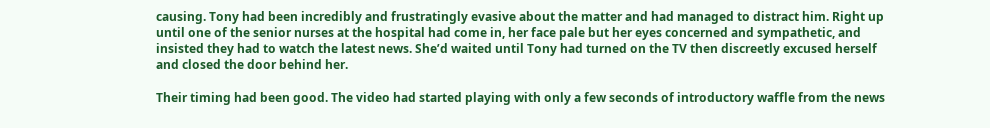causing. Tony had been incredibly and frustratingly evasive about the matter and had managed to distract him. Right up until one of the senior nurses at the hospital had come in, her face pale but her eyes concerned and sympathetic, and insisted they had to watch the latest news. She’d waited until Tony had turned on the TV then discreetly excused herself and closed the door behind her.

Their timing had been good. The video had started playing with only a few seconds of introductory waffle from the news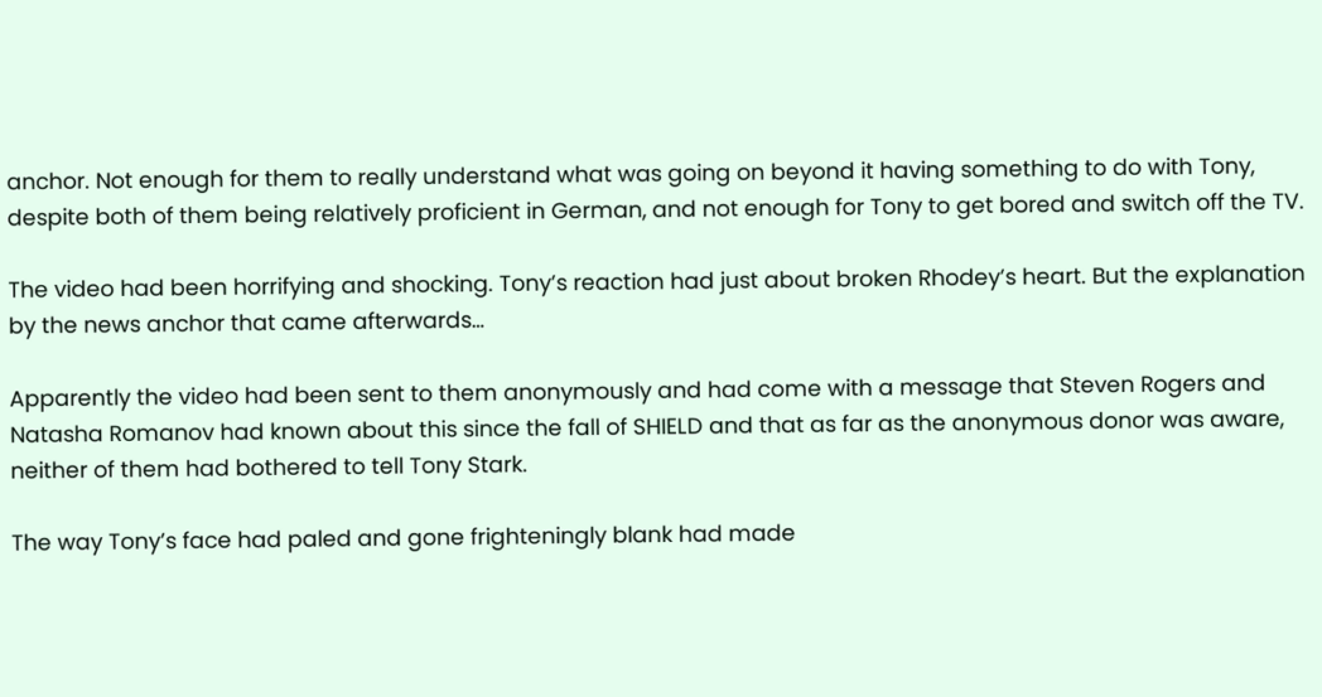anchor. Not enough for them to really understand what was going on beyond it having something to do with Tony, despite both of them being relatively proficient in German, and not enough for Tony to get bored and switch off the TV.

The video had been horrifying and shocking. Tony’s reaction had just about broken Rhodey’s heart. But the explanation by the news anchor that came afterwards…

Apparently the video had been sent to them anonymously and had come with a message that Steven Rogers and Natasha Romanov had known about this since the fall of SHIELD and that as far as the anonymous donor was aware, neither of them had bothered to tell Tony Stark.

The way Tony’s face had paled and gone frighteningly blank had made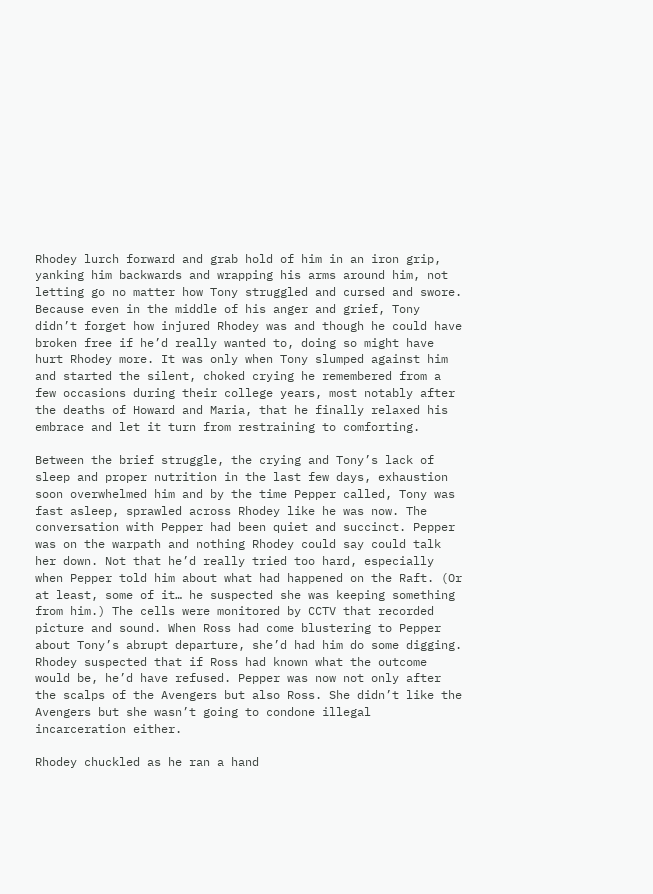Rhodey lurch forward and grab hold of him in an iron grip, yanking him backwards and wrapping his arms around him, not letting go no matter how Tony struggled and cursed and swore. Because even in the middle of his anger and grief, Tony didn’t forget how injured Rhodey was and though he could have broken free if he’d really wanted to, doing so might have hurt Rhodey more. It was only when Tony slumped against him and started the silent, choked crying he remembered from a few occasions during their college years, most notably after the deaths of Howard and Maria, that he finally relaxed his embrace and let it turn from restraining to comforting.

Between the brief struggle, the crying and Tony’s lack of sleep and proper nutrition in the last few days, exhaustion soon overwhelmed him and by the time Pepper called, Tony was fast asleep, sprawled across Rhodey like he was now. The conversation with Pepper had been quiet and succinct. Pepper was on the warpath and nothing Rhodey could say could talk her down. Not that he’d really tried too hard, especially when Pepper told him about what had happened on the Raft. (Or at least, some of it… he suspected she was keeping something from him.) The cells were monitored by CCTV that recorded picture and sound. When Ross had come blustering to Pepper about Tony’s abrupt departure, she’d had him do some digging. Rhodey suspected that if Ross had known what the outcome would be, he’d have refused. Pepper was now not only after the scalps of the Avengers but also Ross. She didn’t like the Avengers but she wasn’t going to condone illegal incarceration either.

Rhodey chuckled as he ran a hand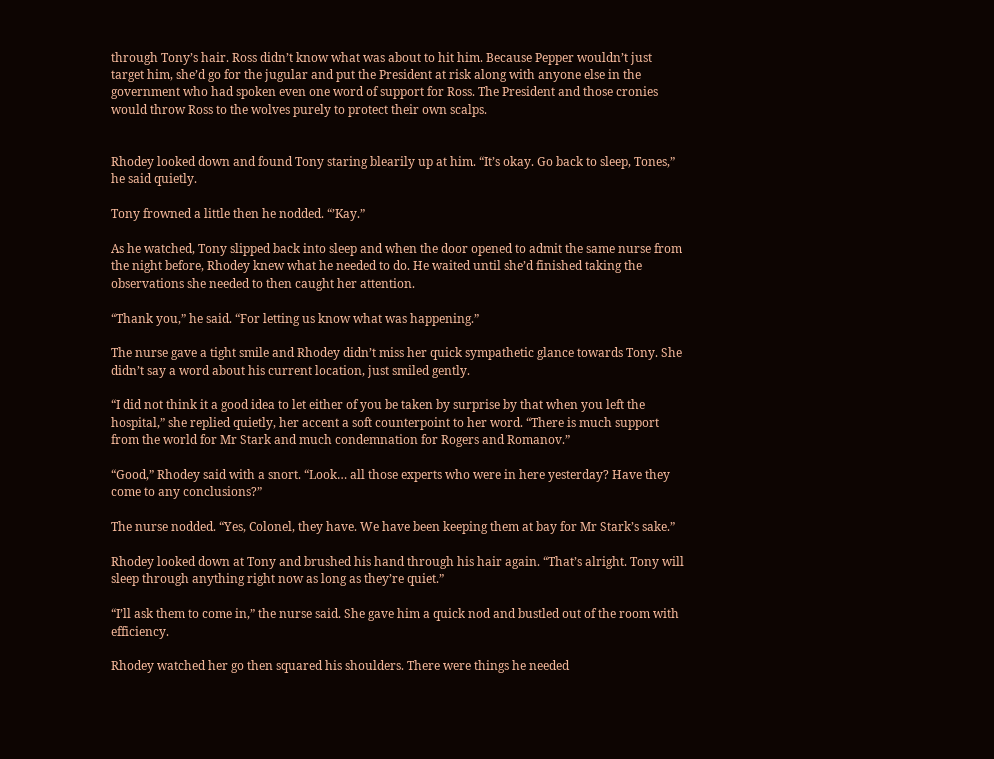through Tony’s hair. Ross didn’t know what was about to hit him. Because Pepper wouldn’t just target him, she’d go for the jugular and put the President at risk along with anyone else in the government who had spoken even one word of support for Ross. The President and those cronies would throw Ross to the wolves purely to protect their own scalps.


Rhodey looked down and found Tony staring blearily up at him. “It’s okay. Go back to sleep, Tones,” he said quietly.

Tony frowned a little then he nodded. “’Kay.”

As he watched, Tony slipped back into sleep and when the door opened to admit the same nurse from the night before, Rhodey knew what he needed to do. He waited until she’d finished taking the observations she needed to then caught her attention.

“Thank you,” he said. “For letting us know what was happening.”

The nurse gave a tight smile and Rhodey didn’t miss her quick sympathetic glance towards Tony. She didn’t say a word about his current location, just smiled gently.

“I did not think it a good idea to let either of you be taken by surprise by that when you left the hospital,” she replied quietly, her accent a soft counterpoint to her word. “There is much support from the world for Mr Stark and much condemnation for Rogers and Romanov.”

“Good,” Rhodey said with a snort. “Look… all those experts who were in here yesterday? Have they come to any conclusions?”

The nurse nodded. “Yes, Colonel, they have. We have been keeping them at bay for Mr Stark’s sake.”

Rhodey looked down at Tony and brushed his hand through his hair again. “That’s alright. Tony will sleep through anything right now as long as they’re quiet.”

“I’ll ask them to come in,” the nurse said. She gave him a quick nod and bustled out of the room with efficiency.

Rhodey watched her go then squared his shoulders. There were things he needed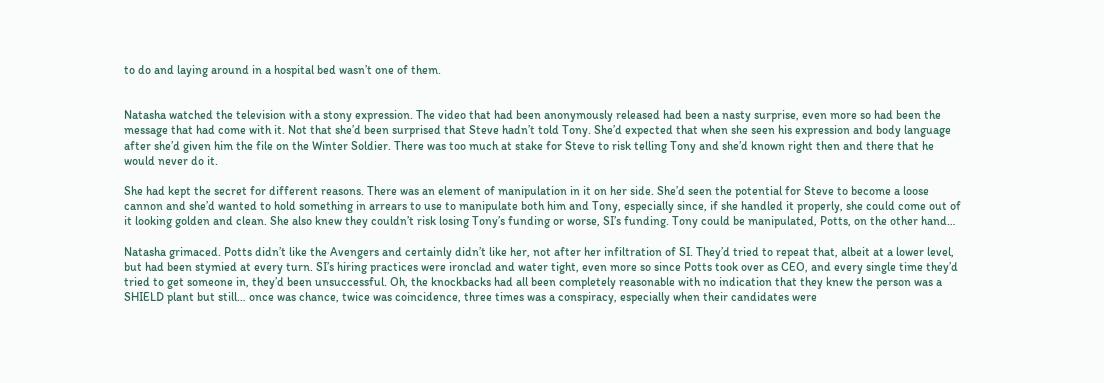to do and laying around in a hospital bed wasn’t one of them.


Natasha watched the television with a stony expression. The video that had been anonymously released had been a nasty surprise, even more so had been the message that had come with it. Not that she’d been surprised that Steve hadn’t told Tony. She’d expected that when she seen his expression and body language after she’d given him the file on the Winter Soldier. There was too much at stake for Steve to risk telling Tony and she’d known right then and there that he would never do it.

She had kept the secret for different reasons. There was an element of manipulation in it on her side. She’d seen the potential for Steve to become a loose cannon and she’d wanted to hold something in arrears to use to manipulate both him and Tony, especially since, if she handled it properly, she could come out of it looking golden and clean. She also knew they couldn’t risk losing Tony’s funding or worse, SI’s funding. Tony could be manipulated, Potts, on the other hand…

Natasha grimaced. Potts didn’t like the Avengers and certainly didn’t like her, not after her infiltration of SI. They’d tried to repeat that, albeit at a lower level, but had been stymied at every turn. SI’s hiring practices were ironclad and water tight, even more so since Potts took over as CEO, and every single time they’d tried to get someone in, they’d been unsuccessful. Oh, the knockbacks had all been completely reasonable with no indication that they knew the person was a SHIELD plant but still… once was chance, twice was coincidence, three times was a conspiracy, especially when their candidates were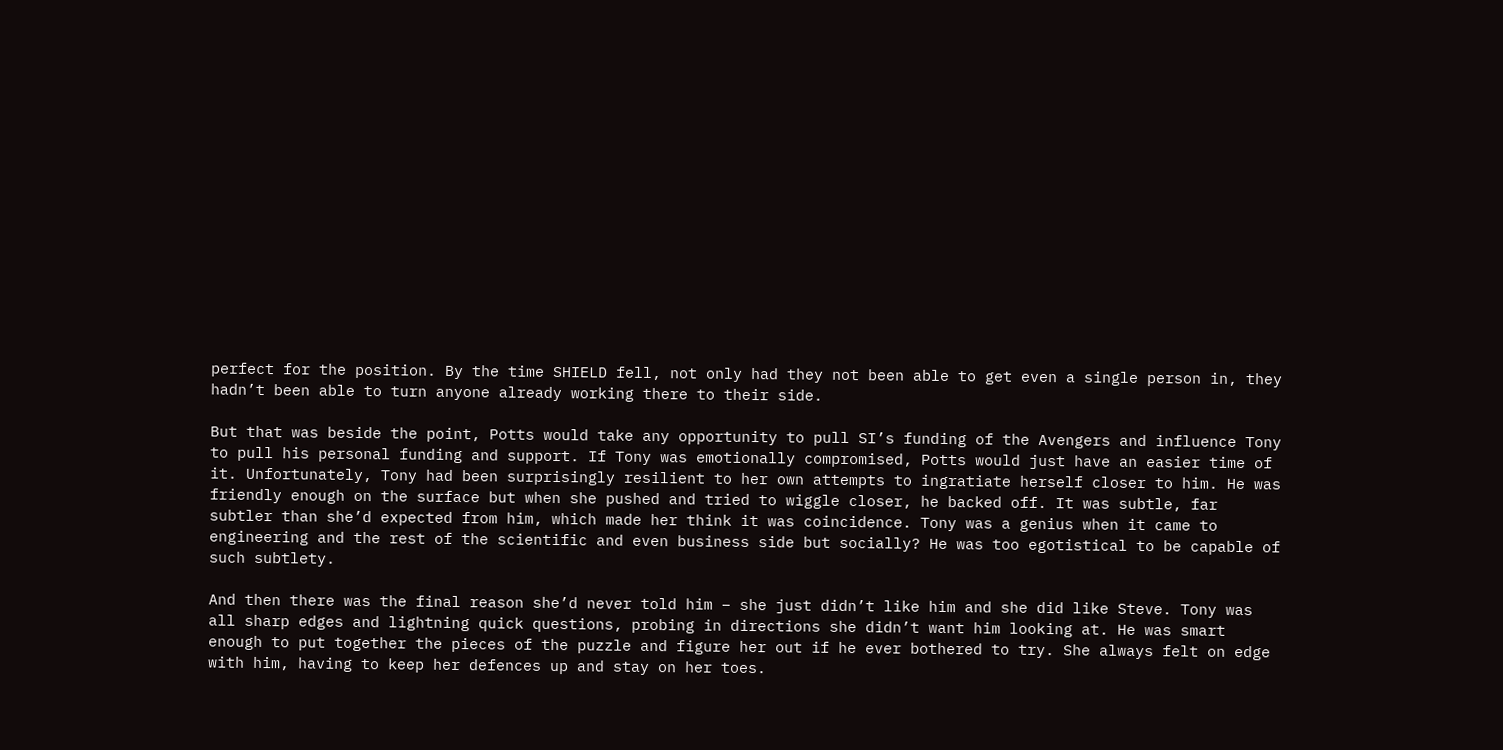perfect for the position. By the time SHIELD fell, not only had they not been able to get even a single person in, they hadn’t been able to turn anyone already working there to their side.

But that was beside the point, Potts would take any opportunity to pull SI’s funding of the Avengers and influence Tony to pull his personal funding and support. If Tony was emotionally compromised, Potts would just have an easier time of it. Unfortunately, Tony had been surprisingly resilient to her own attempts to ingratiate herself closer to him. He was friendly enough on the surface but when she pushed and tried to wiggle closer, he backed off. It was subtle, far subtler than she’d expected from him, which made her think it was coincidence. Tony was a genius when it came to engineering and the rest of the scientific and even business side but socially? He was too egotistical to be capable of such subtlety.

And then there was the final reason she’d never told him – she just didn’t like him and she did like Steve. Tony was all sharp edges and lightning quick questions, probing in directions she didn’t want him looking at. He was smart enough to put together the pieces of the puzzle and figure her out if he ever bothered to try. She always felt on edge with him, having to keep her defences up and stay on her toes.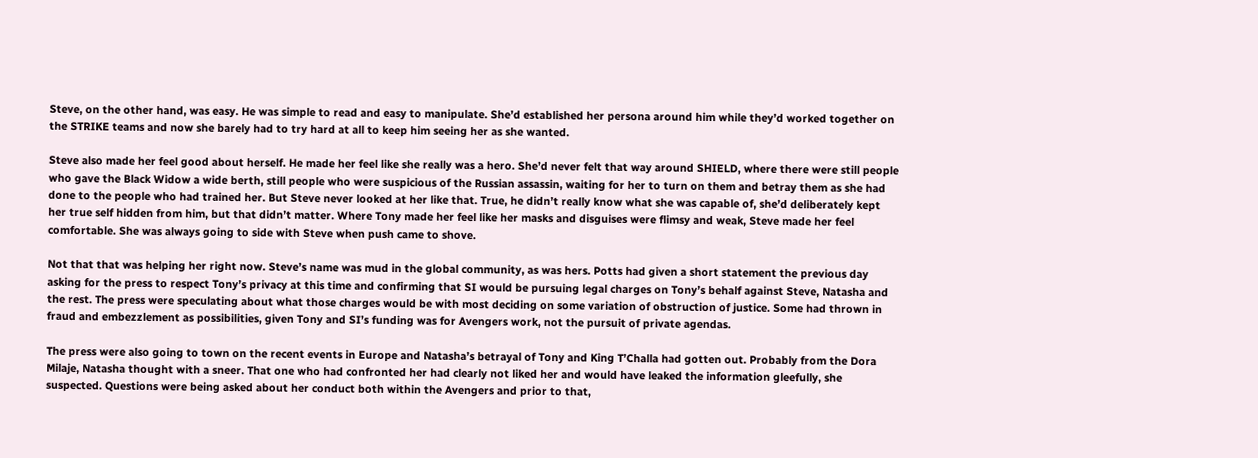Steve, on the other hand, was easy. He was simple to read and easy to manipulate. She’d established her persona around him while they’d worked together on the STRIKE teams and now she barely had to try hard at all to keep him seeing her as she wanted.

Steve also made her feel good about herself. He made her feel like she really was a hero. She’d never felt that way around SHIELD, where there were still people who gave the Black Widow a wide berth, still people who were suspicious of the Russian assassin, waiting for her to turn on them and betray them as she had done to the people who had trained her. But Steve never looked at her like that. True, he didn’t really know what she was capable of, she’d deliberately kept her true self hidden from him, but that didn’t matter. Where Tony made her feel like her masks and disguises were flimsy and weak, Steve made her feel comfortable. She was always going to side with Steve when push came to shove.

Not that that was helping her right now. Steve’s name was mud in the global community, as was hers. Potts had given a short statement the previous day asking for the press to respect Tony’s privacy at this time and confirming that SI would be pursuing legal charges on Tony’s behalf against Steve, Natasha and the rest. The press were speculating about what those charges would be with most deciding on some variation of obstruction of justice. Some had thrown in fraud and embezzlement as possibilities, given Tony and SI’s funding was for Avengers work, not the pursuit of private agendas.

The press were also going to town on the recent events in Europe and Natasha’s betrayal of Tony and King T’Challa had gotten out. Probably from the Dora Milaje, Natasha thought with a sneer. That one who had confronted her had clearly not liked her and would have leaked the information gleefully, she suspected. Questions were being asked about her conduct both within the Avengers and prior to that,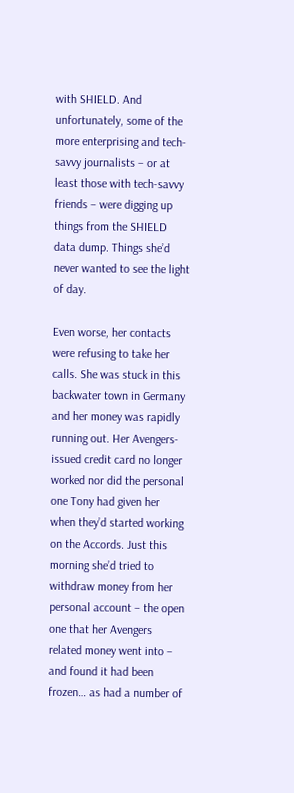with SHIELD. And unfortunately, some of the more enterprising and tech-savvy journalists – or at least those with tech-savvy friends – were digging up things from the SHIELD data dump. Things she’d never wanted to see the light of day.

Even worse, her contacts were refusing to take her calls. She was stuck in this backwater town in Germany and her money was rapidly running out. Her Avengers-issued credit card no longer worked nor did the personal one Tony had given her when they’d started working on the Accords. Just this morning she’d tried to withdraw money from her personal account – the open one that her Avengers related money went into – and found it had been frozen… as had a number of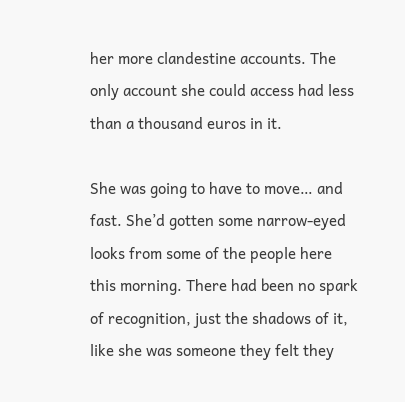her more clandestine accounts. The only account she could access had less than a thousand euros in it.

She was going to have to move… and fast. She’d gotten some narrow-eyed looks from some of the people here this morning. There had been no spark of recognition, just the shadows of it, like she was someone they felt they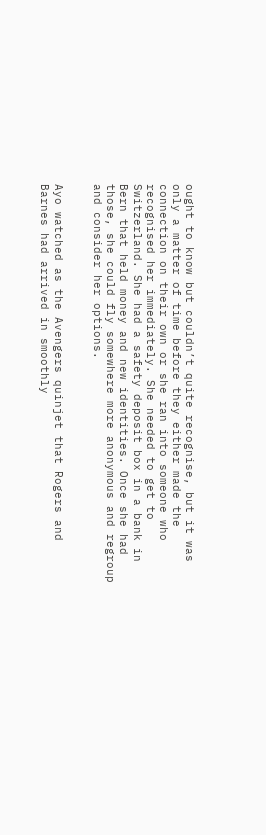ought to know but couldn’t quite recognise, but it was only a matter of time before they either made the connection on their own or she ran into someone who recognised her immediately. She needed to get to Switzerland. She had a safety deposit box in a bank in Bern that held money and new identities. Once she had those, she could fly somewhere more anonymous and regroup and consider her options.


Ayo watched as the Avengers quinjet that Rogers and Barnes had arrived in smoothly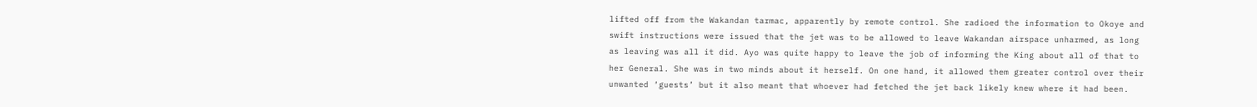lifted off from the Wakandan tarmac, apparently by remote control. She radioed the information to Okoye and swift instructions were issued that the jet was to be allowed to leave Wakandan airspace unharmed, as long as leaving was all it did. Ayo was quite happy to leave the job of informing the King about all of that to her General. She was in two minds about it herself. On one hand, it allowed them greater control over their unwanted ‘guests’ but it also meant that whoever had fetched the jet back likely knew where it had been.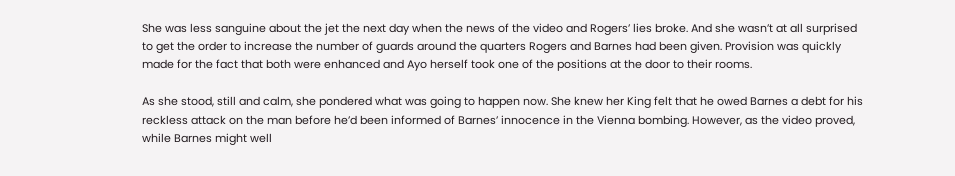She was less sanguine about the jet the next day when the news of the video and Rogers’ lies broke. And she wasn’t at all surprised to get the order to increase the number of guards around the quarters Rogers and Barnes had been given. Provision was quickly made for the fact that both were enhanced and Ayo herself took one of the positions at the door to their rooms.

As she stood, still and calm, she pondered what was going to happen now. She knew her King felt that he owed Barnes a debt for his reckless attack on the man before he’d been informed of Barnes’ innocence in the Vienna bombing. However, as the video proved, while Barnes might well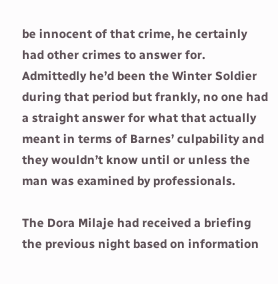be innocent of that crime, he certainly had other crimes to answer for. Admittedly he’d been the Winter Soldier during that period but frankly, no one had a straight answer for what that actually meant in terms of Barnes’ culpability and they wouldn’t know until or unless the man was examined by professionals.

The Dora Milaje had received a briefing the previous night based on information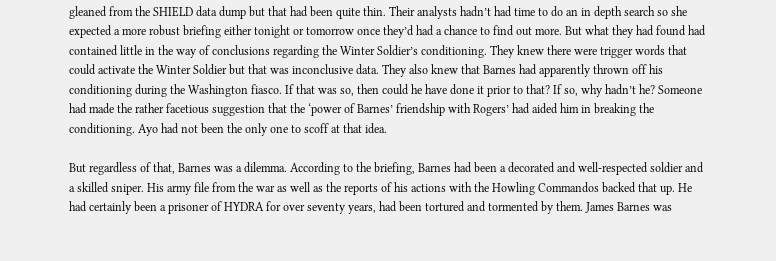gleaned from the SHIELD data dump but that had been quite thin. Their analysts hadn’t had time to do an in depth search so she expected a more robust briefing either tonight or tomorrow once they’d had a chance to find out more. But what they had found had contained little in the way of conclusions regarding the Winter Soldier’s conditioning. They knew there were trigger words that could activate the Winter Soldier but that was inconclusive data. They also knew that Barnes had apparently thrown off his conditioning during the Washington fiasco. If that was so, then could he have done it prior to that? If so, why hadn’t he? Someone had made the rather facetious suggestion that the ‘power of Barnes’ friendship with Rogers’ had aided him in breaking the conditioning. Ayo had not been the only one to scoff at that idea.

But regardless of that, Barnes was a dilemma. According to the briefing, Barnes had been a decorated and well-respected soldier and a skilled sniper. His army file from the war as well as the reports of his actions with the Howling Commandos backed that up. He had certainly been a prisoner of HYDRA for over seventy years, had been tortured and tormented by them. James Barnes was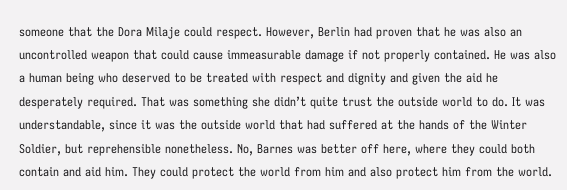someone that the Dora Milaje could respect. However, Berlin had proven that he was also an uncontrolled weapon that could cause immeasurable damage if not properly contained. He was also a human being who deserved to be treated with respect and dignity and given the aid he desperately required. That was something she didn’t quite trust the outside world to do. It was understandable, since it was the outside world that had suffered at the hands of the Winter Soldier, but reprehensible nonetheless. No, Barnes was better off here, where they could both contain and aid him. They could protect the world from him and also protect him from the world.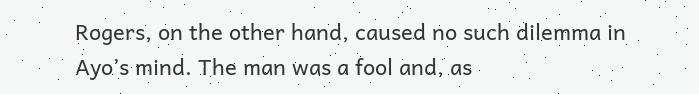Rogers, on the other hand, caused no such dilemma in Ayo’s mind. The man was a fool and, as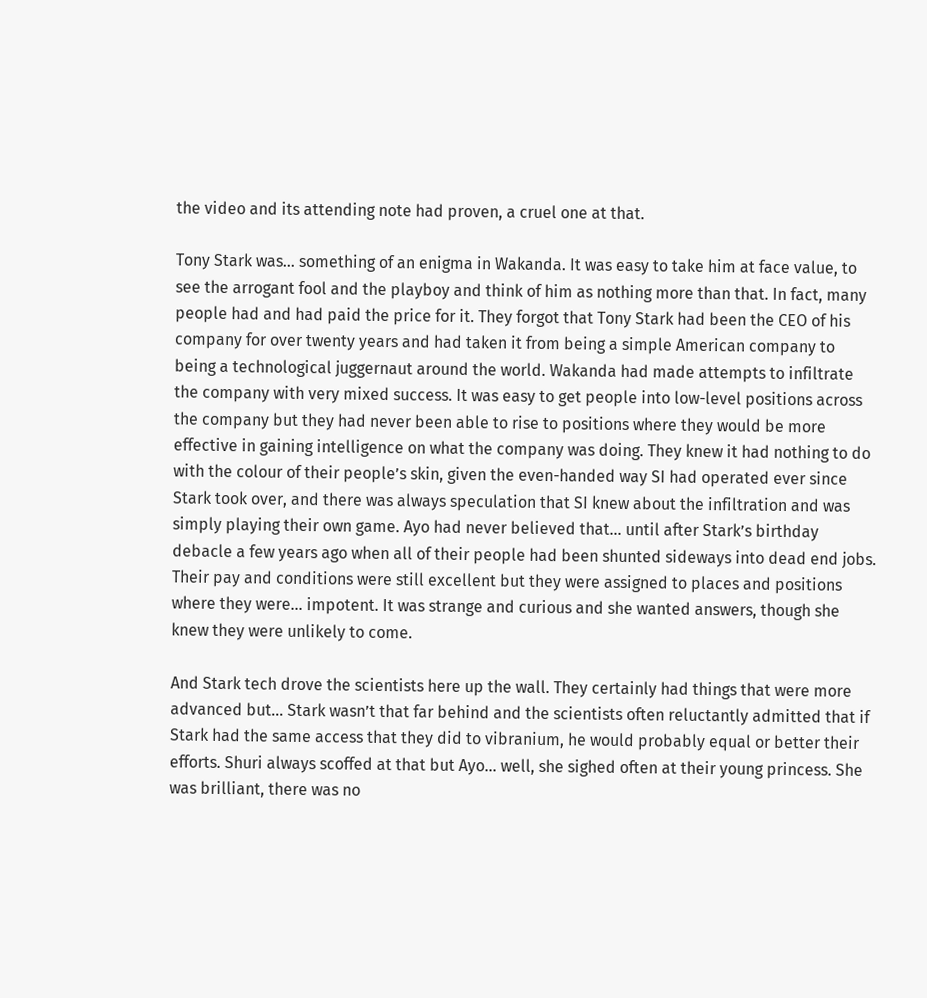the video and its attending note had proven, a cruel one at that.

Tony Stark was… something of an enigma in Wakanda. It was easy to take him at face value, to see the arrogant fool and the playboy and think of him as nothing more than that. In fact, many people had and had paid the price for it. They forgot that Tony Stark had been the CEO of his company for over twenty years and had taken it from being a simple American company to being a technological juggernaut around the world. Wakanda had made attempts to infiltrate the company with very mixed success. It was easy to get people into low-level positions across the company but they had never been able to rise to positions where they would be more effective in gaining intelligence on what the company was doing. They knew it had nothing to do with the colour of their people’s skin, given the even-handed way SI had operated ever since Stark took over, and there was always speculation that SI knew about the infiltration and was simply playing their own game. Ayo had never believed that… until after Stark’s birthday debacle a few years ago when all of their people had been shunted sideways into dead end jobs. Their pay and conditions were still excellent but they were assigned to places and positions where they were… impotent. It was strange and curious and she wanted answers, though she knew they were unlikely to come.

And Stark tech drove the scientists here up the wall. They certainly had things that were more advanced but… Stark wasn’t that far behind and the scientists often reluctantly admitted that if Stark had the same access that they did to vibranium, he would probably equal or better their efforts. Shuri always scoffed at that but Ayo… well, she sighed often at their young princess. She was brilliant, there was no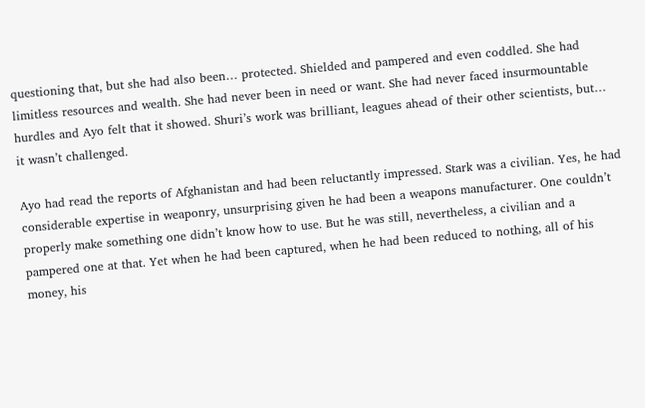questioning that, but she had also been… protected. Shielded and pampered and even coddled. She had limitless resources and wealth. She had never been in need or want. She had never faced insurmountable hurdles and Ayo felt that it showed. Shuri’s work was brilliant, leagues ahead of their other scientists, but… it wasn’t challenged.

Ayo had read the reports of Afghanistan and had been reluctantly impressed. Stark was a civilian. Yes, he had considerable expertise in weaponry, unsurprising given he had been a weapons manufacturer. One couldn’t properly make something one didn’t know how to use. But he was still, nevertheless, a civilian and a pampered one at that. Yet when he had been captured, when he had been reduced to nothing, all of his money, his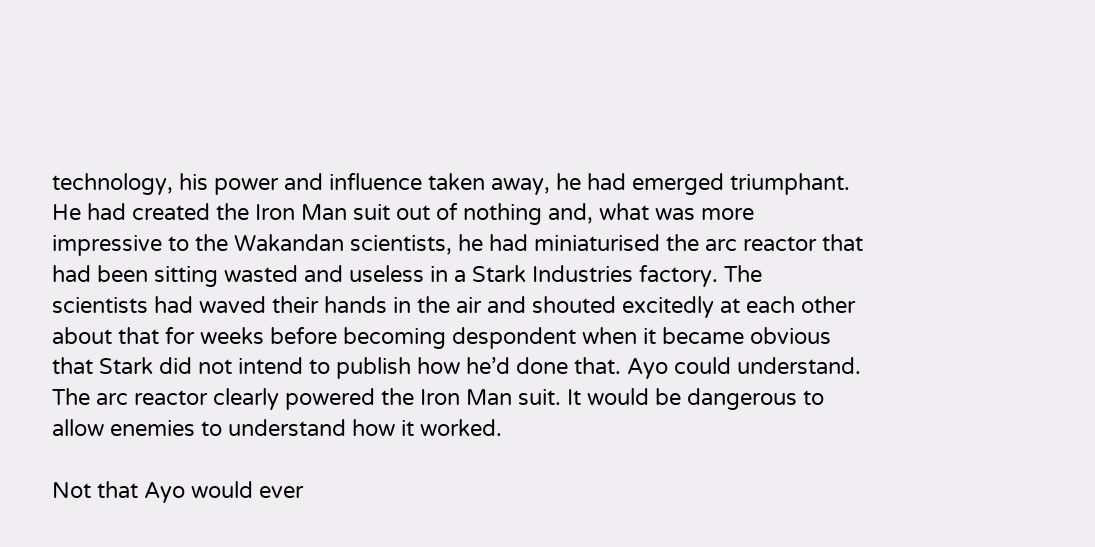technology, his power and influence taken away, he had emerged triumphant. He had created the Iron Man suit out of nothing and, what was more impressive to the Wakandan scientists, he had miniaturised the arc reactor that had been sitting wasted and useless in a Stark Industries factory. The scientists had waved their hands in the air and shouted excitedly at each other about that for weeks before becoming despondent when it became obvious that Stark did not intend to publish how he’d done that. Ayo could understand. The arc reactor clearly powered the Iron Man suit. It would be dangerous to allow enemies to understand how it worked.

Not that Ayo would ever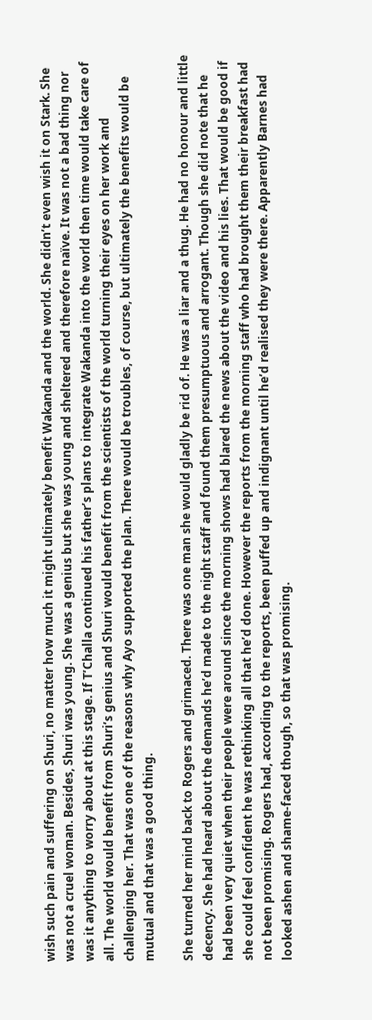wish such pain and suffering on Shuri, no matter how much it might ultimately benefit Wakanda and the world. She didn’t even wish it on Stark. She was not a cruel woman. Besides, Shuri was young. She was a genius but she was young and sheltered and therefore naïve. It was not a bad thing nor was it anything to worry about at this stage. If T’Challa continued his father’s plans to integrate Wakanda into the world then time would take care of all. The world would benefit from Shuri’s genius and Shuri would benefit from the scientists of the world turning their eyes on her work and challenging her. That was one of the reasons why Ayo supported the plan. There would be troubles, of course, but ultimately the benefits would be mutual and that was a good thing.

She turned her mind back to Rogers and grimaced. There was one man she would gladly be rid of. He was a liar and a thug. He had no honour and little decency. She had heard about the demands he’d made to the night staff and found them presumptuous and arrogant. Though she did note that he had been very quiet when their people were around since the morning shows had blared the news about the video and his lies. That would be good if she could feel confident he was rethinking all that he’d done. However the reports from the morning staff who had brought them their breakfast had not been promising. Rogers had, according to the reports, been puffed up and indignant until he’d realised they were there. Apparently Barnes had looked ashen and shame-faced though, so that was promising.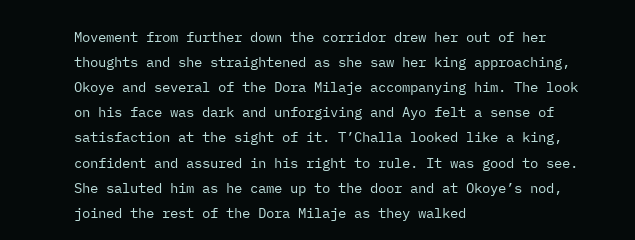Movement from further down the corridor drew her out of her thoughts and she straightened as she saw her king approaching, Okoye and several of the Dora Milaje accompanying him. The look on his face was dark and unforgiving and Ayo felt a sense of satisfaction at the sight of it. T’Challa looked like a king, confident and assured in his right to rule. It was good to see. She saluted him as he came up to the door and at Okoye’s nod, joined the rest of the Dora Milaje as they walked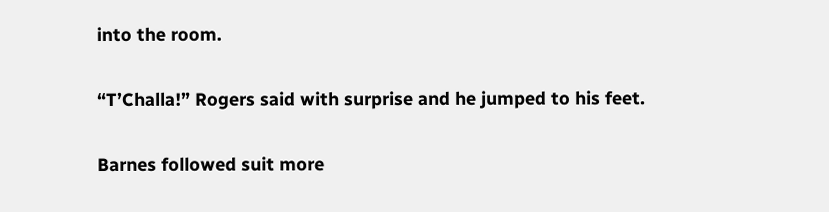into the room.

“T’Challa!” Rogers said with surprise and he jumped to his feet.

Barnes followed suit more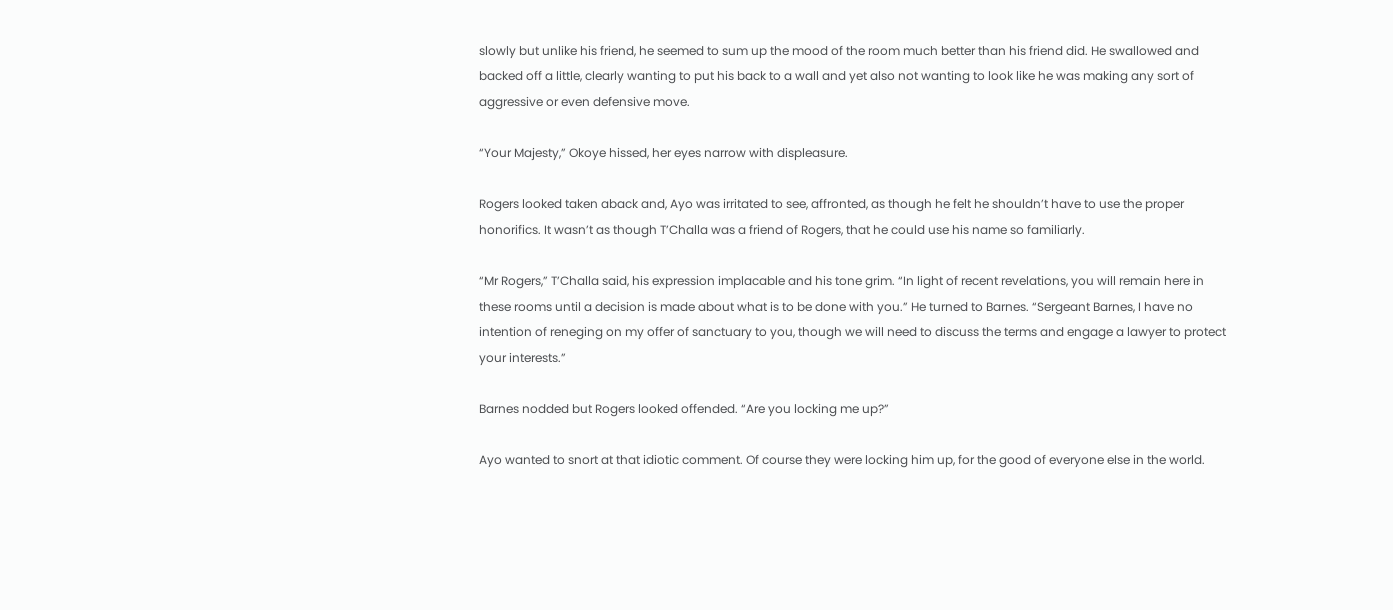slowly but unlike his friend, he seemed to sum up the mood of the room much better than his friend did. He swallowed and backed off a little, clearly wanting to put his back to a wall and yet also not wanting to look like he was making any sort of aggressive or even defensive move.

“Your Majesty,” Okoye hissed, her eyes narrow with displeasure.

Rogers looked taken aback and, Ayo was irritated to see, affronted, as though he felt he shouldn’t have to use the proper honorifics. It wasn’t as though T’Challa was a friend of Rogers, that he could use his name so familiarly.

“Mr Rogers,” T’Challa said, his expression implacable and his tone grim. “In light of recent revelations, you will remain here in these rooms until a decision is made about what is to be done with you.” He turned to Barnes. “Sergeant Barnes, I have no intention of reneging on my offer of sanctuary to you, though we will need to discuss the terms and engage a lawyer to protect your interests.”

Barnes nodded but Rogers looked offended. “Are you locking me up?”

Ayo wanted to snort at that idiotic comment. Of course they were locking him up, for the good of everyone else in the world.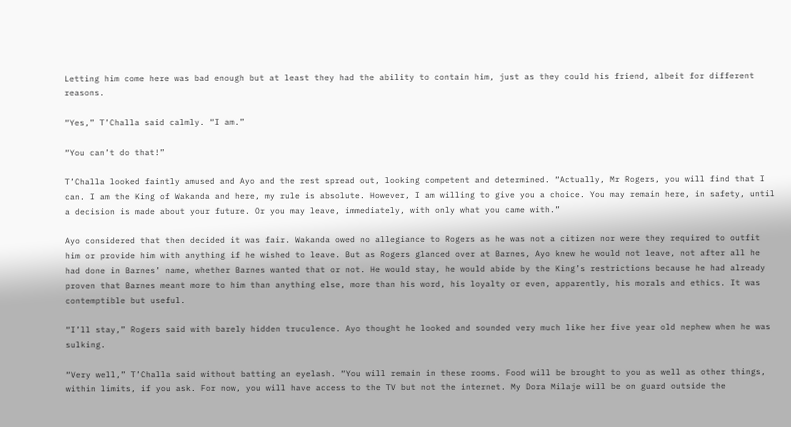Letting him come here was bad enough but at least they had the ability to contain him, just as they could his friend, albeit for different reasons.

“Yes,” T’Challa said calmly. “I am.”

“You can’t do that!”

T’Challa looked faintly amused and Ayo and the rest spread out, looking competent and determined. “Actually, Mr Rogers, you will find that I can. I am the King of Wakanda and here, my rule is absolute. However, I am willing to give you a choice. You may remain here, in safety, until a decision is made about your future. Or you may leave, immediately, with only what you came with.”

Ayo considered that then decided it was fair. Wakanda owed no allegiance to Rogers as he was not a citizen nor were they required to outfit him or provide him with anything if he wished to leave. But as Rogers glanced over at Barnes, Ayo knew he would not leave, not after all he had done in Barnes’ name, whether Barnes wanted that or not. He would stay, he would abide by the King’s restrictions because he had already proven that Barnes meant more to him than anything else, more than his word, his loyalty or even, apparently, his morals and ethics. It was contemptible but useful.

“I’ll stay,” Rogers said with barely hidden truculence. Ayo thought he looked and sounded very much like her five year old nephew when he was sulking.

“Very well,” T’Challa said without batting an eyelash. “You will remain in these rooms. Food will be brought to you as well as other things, within limits, if you ask. For now, you will have access to the TV but not the internet. My Dora Milaje will be on guard outside the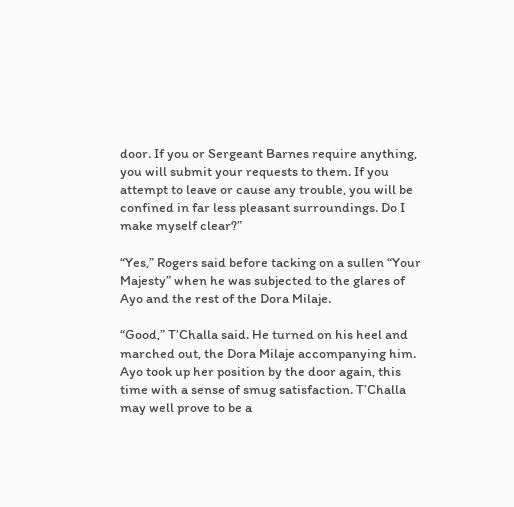door. If you or Sergeant Barnes require anything, you will submit your requests to them. If you attempt to leave or cause any trouble, you will be confined in far less pleasant surroundings. Do I make myself clear?”

“Yes,” Rogers said before tacking on a sullen “Your Majesty” when he was subjected to the glares of Ayo and the rest of the Dora Milaje.

“Good,” T’Challa said. He turned on his heel and marched out, the Dora Milaje accompanying him. Ayo took up her position by the door again, this time with a sense of smug satisfaction. T’Challa may well prove to be a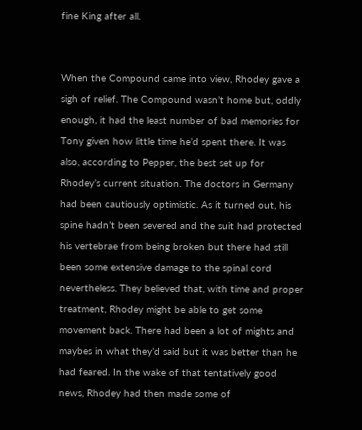fine King after all.


When the Compound came into view, Rhodey gave a sigh of relief. The Compound wasn’t home but, oddly enough, it had the least number of bad memories for Tony given how little time he’d spent there. It was also, according to Pepper, the best set up for Rhodey’s current situation. The doctors in Germany had been cautiously optimistic. As it turned out, his spine hadn’t been severed and the suit had protected his vertebrae from being broken but there had still been some extensive damage to the spinal cord nevertheless. They believed that, with time and proper treatment, Rhodey might be able to get some movement back. There had been a lot of mights and maybes in what they’d said but it was better than he had feared. In the wake of that tentatively good news, Rhodey had then made some of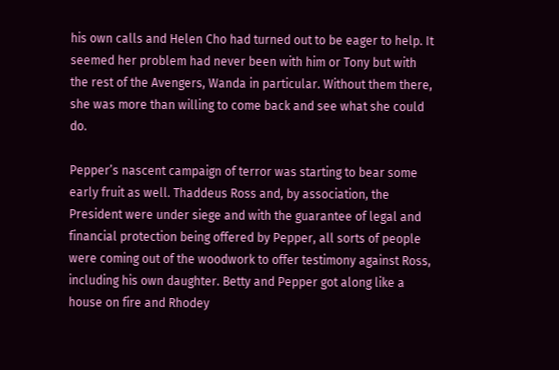his own calls and Helen Cho had turned out to be eager to help. It seemed her problem had never been with him or Tony but with the rest of the Avengers, Wanda in particular. Without them there, she was more than willing to come back and see what she could do.

Pepper’s nascent campaign of terror was starting to bear some early fruit as well. Thaddeus Ross and, by association, the President were under siege and with the guarantee of legal and financial protection being offered by Pepper, all sorts of people were coming out of the woodwork to offer testimony against Ross, including his own daughter. Betty and Pepper got along like a house on fire and Rhodey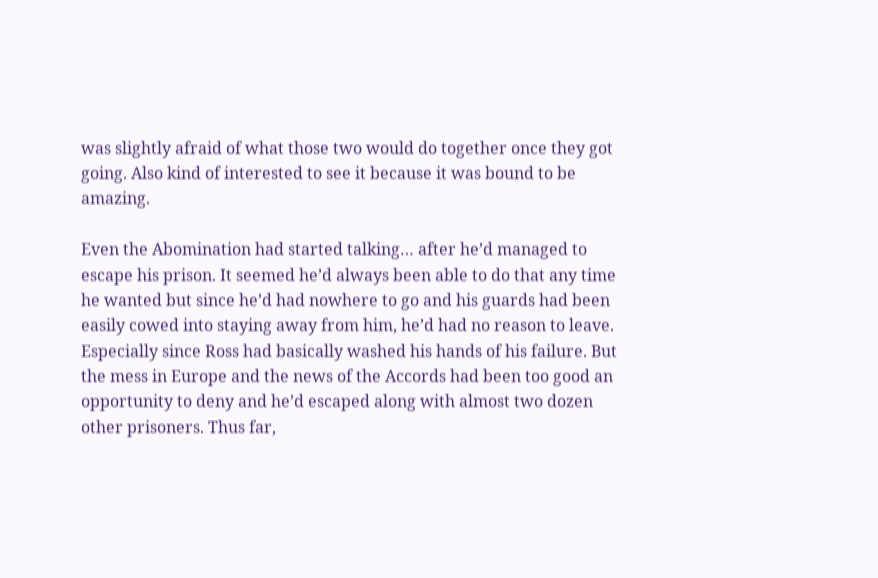was slightly afraid of what those two would do together once they got going. Also kind of interested to see it because it was bound to be amazing.

Even the Abomination had started talking… after he’d managed to escape his prison. It seemed he’d always been able to do that any time he wanted but since he’d had nowhere to go and his guards had been easily cowed into staying away from him, he’d had no reason to leave. Especially since Ross had basically washed his hands of his failure. But the mess in Europe and the news of the Accords had been too good an opportunity to deny and he’d escaped along with almost two dozen other prisoners. Thus far,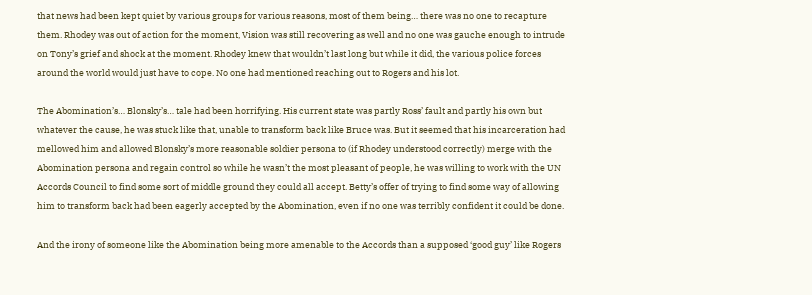that news had been kept quiet by various groups for various reasons, most of them being… there was no one to recapture them. Rhodey was out of action for the moment, Vision was still recovering as well and no one was gauche enough to intrude on Tony’s grief and shock at the moment. Rhodey knew that wouldn’t last long but while it did, the various police forces around the world would just have to cope. No one had mentioned reaching out to Rogers and his lot.

The Abomination’s… Blonsky’s… tale had been horrifying. His current state was partly Ross’ fault and partly his own but whatever the cause, he was stuck like that, unable to transform back like Bruce was. But it seemed that his incarceration had mellowed him and allowed Blonsky’s more reasonable soldier persona to (if Rhodey understood correctly) merge with the Abomination persona and regain control so while he wasn’t the most pleasant of people, he was willing to work with the UN Accords Council to find some sort of middle ground they could all accept. Betty’s offer of trying to find some way of allowing him to transform back had been eagerly accepted by the Abomination, even if no one was terribly confident it could be done.

And the irony of someone like the Abomination being more amenable to the Accords than a supposed ‘good guy’ like Rogers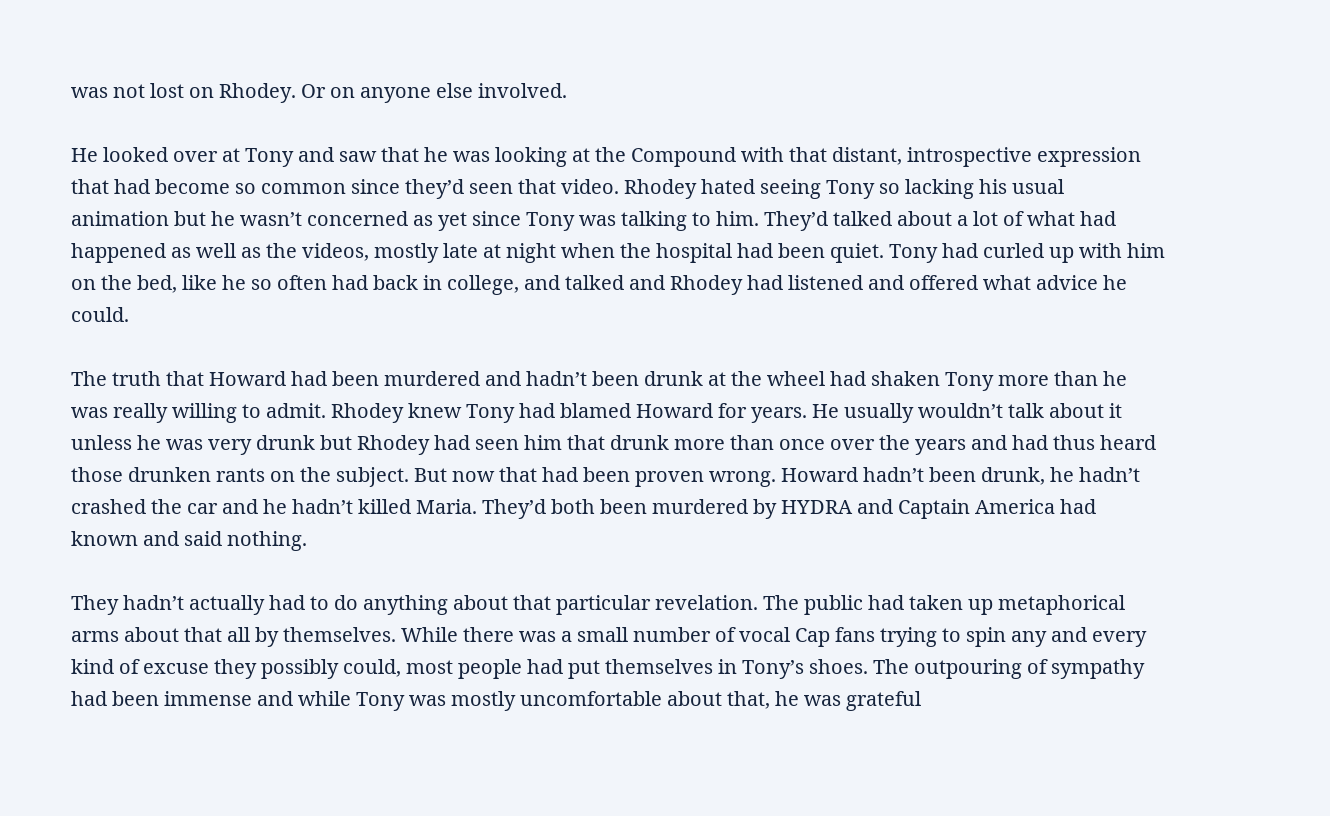was not lost on Rhodey. Or on anyone else involved.

He looked over at Tony and saw that he was looking at the Compound with that distant, introspective expression that had become so common since they’d seen that video. Rhodey hated seeing Tony so lacking his usual animation but he wasn’t concerned as yet since Tony was talking to him. They’d talked about a lot of what had happened as well as the videos, mostly late at night when the hospital had been quiet. Tony had curled up with him on the bed, like he so often had back in college, and talked and Rhodey had listened and offered what advice he could.

The truth that Howard had been murdered and hadn’t been drunk at the wheel had shaken Tony more than he was really willing to admit. Rhodey knew Tony had blamed Howard for years. He usually wouldn’t talk about it unless he was very drunk but Rhodey had seen him that drunk more than once over the years and had thus heard those drunken rants on the subject. But now that had been proven wrong. Howard hadn’t been drunk, he hadn’t crashed the car and he hadn’t killed Maria. They’d both been murdered by HYDRA and Captain America had known and said nothing.

They hadn’t actually had to do anything about that particular revelation. The public had taken up metaphorical arms about that all by themselves. While there was a small number of vocal Cap fans trying to spin any and every kind of excuse they possibly could, most people had put themselves in Tony’s shoes. The outpouring of sympathy had been immense and while Tony was mostly uncomfortable about that, he was grateful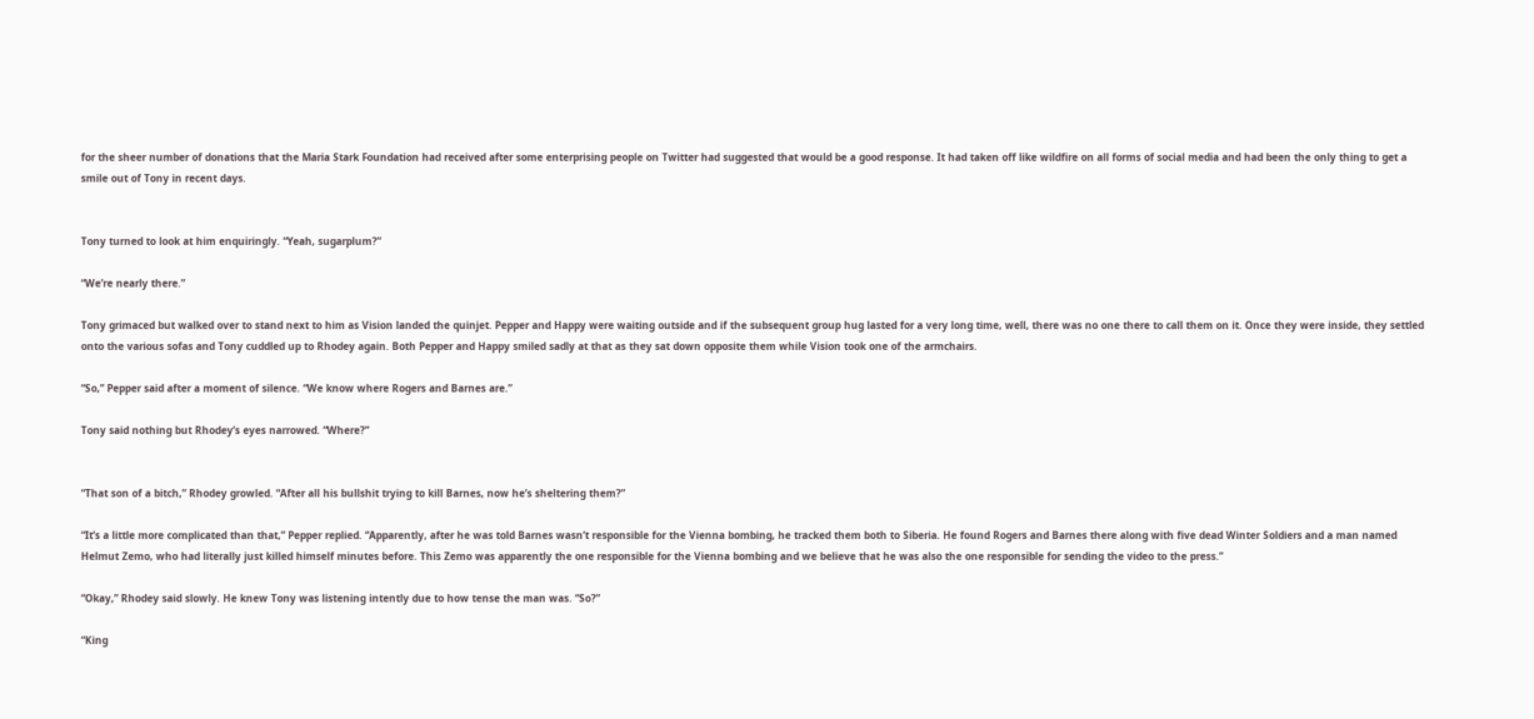for the sheer number of donations that the Maria Stark Foundation had received after some enterprising people on Twitter had suggested that would be a good response. It had taken off like wildfire on all forms of social media and had been the only thing to get a smile out of Tony in recent days.


Tony turned to look at him enquiringly. “Yeah, sugarplum?”

“We’re nearly there.”

Tony grimaced but walked over to stand next to him as Vision landed the quinjet. Pepper and Happy were waiting outside and if the subsequent group hug lasted for a very long time, well, there was no one there to call them on it. Once they were inside, they settled onto the various sofas and Tony cuddled up to Rhodey again. Both Pepper and Happy smiled sadly at that as they sat down opposite them while Vision took one of the armchairs.

“So,” Pepper said after a moment of silence. “We know where Rogers and Barnes are.”

Tony said nothing but Rhodey’s eyes narrowed. “Where?”


“That son of a bitch,” Rhodey growled. “After all his bullshit trying to kill Barnes, now he’s sheltering them?”

“It’s a little more complicated than that,” Pepper replied. “Apparently, after he was told Barnes wasn’t responsible for the Vienna bombing, he tracked them both to Siberia. He found Rogers and Barnes there along with five dead Winter Soldiers and a man named Helmut Zemo, who had literally just killed himself minutes before. This Zemo was apparently the one responsible for the Vienna bombing and we believe that he was also the one responsible for sending the video to the press.”

“Okay,” Rhodey said slowly. He knew Tony was listening intently due to how tense the man was. “So?”

“King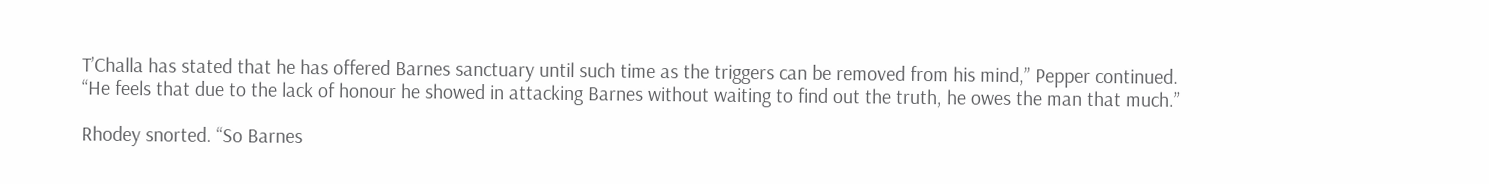T’Challa has stated that he has offered Barnes sanctuary until such time as the triggers can be removed from his mind,” Pepper continued. “He feels that due to the lack of honour he showed in attacking Barnes without waiting to find out the truth, he owes the man that much.”

Rhodey snorted. “So Barnes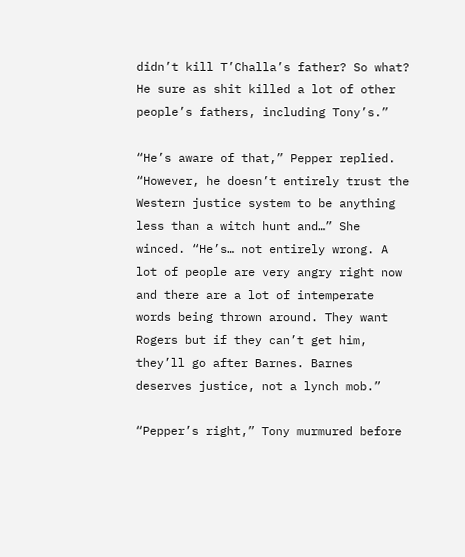didn’t kill T’Challa’s father? So what? He sure as shit killed a lot of other people’s fathers, including Tony’s.”

“He’s aware of that,” Pepper replied. “However, he doesn’t entirely trust the Western justice system to be anything less than a witch hunt and…” She winced. “He’s… not entirely wrong. A lot of people are very angry right now and there are a lot of intemperate words being thrown around. They want Rogers but if they can’t get him, they’ll go after Barnes. Barnes deserves justice, not a lynch mob.”

“Pepper’s right,” Tony murmured before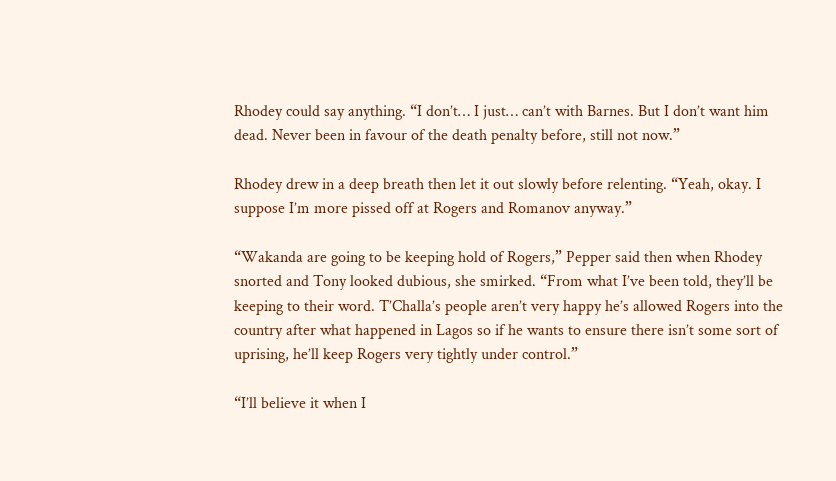Rhodey could say anything. “I don’t… I just… can’t with Barnes. But I don’t want him dead. Never been in favour of the death penalty before, still not now.”

Rhodey drew in a deep breath then let it out slowly before relenting. “Yeah, okay. I suppose I’m more pissed off at Rogers and Romanov anyway.”

“Wakanda are going to be keeping hold of Rogers,” Pepper said then when Rhodey snorted and Tony looked dubious, she smirked. “From what I’ve been told, they’ll be keeping to their word. T’Challa’s people aren’t very happy he’s allowed Rogers into the country after what happened in Lagos so if he wants to ensure there isn’t some sort of uprising, he’ll keep Rogers very tightly under control.”

“I’ll believe it when I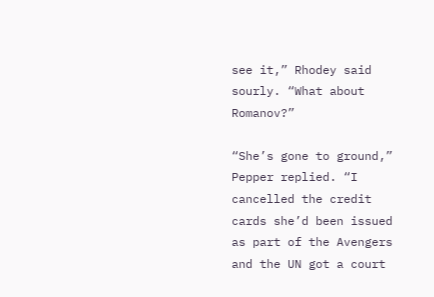see it,” Rhodey said sourly. “What about Romanov?”

“She’s gone to ground,” Pepper replied. “I cancelled the credit cards she’d been issued as part of the Avengers and the UN got a court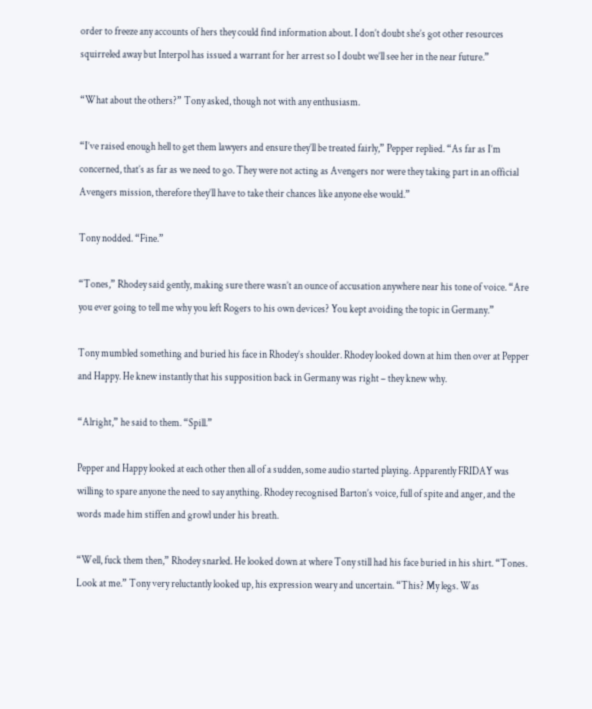order to freeze any accounts of hers they could find information about. I don’t doubt she’s got other resources squirreled away but Interpol has issued a warrant for her arrest so I doubt we’ll see her in the near future.”

“What about the others?” Tony asked, though not with any enthusiasm.

“I’ve raised enough hell to get them lawyers and ensure they’ll be treated fairly,” Pepper replied. “As far as I’m concerned, that’s as far as we need to go. They were not acting as Avengers nor were they taking part in an official Avengers mission, therefore they’ll have to take their chances like anyone else would.”

Tony nodded. “Fine.”

“Tones,” Rhodey said gently, making sure there wasn’t an ounce of accusation anywhere near his tone of voice. “Are you ever going to tell me why you left Rogers to his own devices? You kept avoiding the topic in Germany.”

Tony mumbled something and buried his face in Rhodey’s shoulder. Rhodey looked down at him then over at Pepper and Happy. He knew instantly that his supposition back in Germany was right – they knew why.

“Alright,” he said to them. “Spill.”

Pepper and Happy looked at each other then all of a sudden, some audio started playing. Apparently FRIDAY was willing to spare anyone the need to say anything. Rhodey recognised Barton’s voice, full of spite and anger, and the words made him stiffen and growl under his breath.

“Well, fuck them then,” Rhodey snarled. He looked down at where Tony still had his face buried in his shirt. “Tones. Look at me.” Tony very reluctantly looked up, his expression weary and uncertain. “This? My legs. Was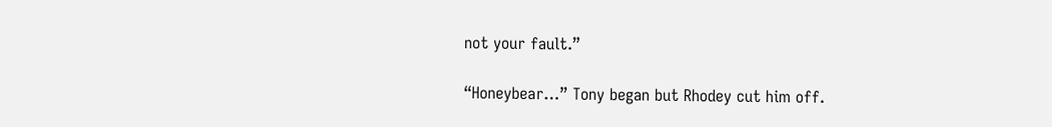not your fault.”

“Honeybear…” Tony began but Rhodey cut him off.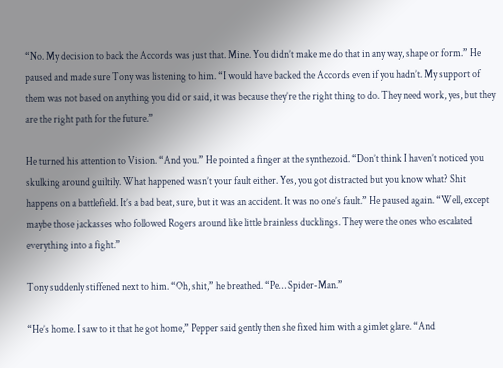“No. My decision to back the Accords was just that. Mine. You didn’t make me do that in any way, shape or form.” He paused and made sure Tony was listening to him. “I would have backed the Accords even if you hadn’t. My support of them was not based on anything you did or said, it was because they’re the right thing to do. They need work, yes, but they are the right path for the future.”

He turned his attention to Vision. “And you.” He pointed a finger at the synthezoid. “Don’t think I haven’t noticed you skulking around guiltily. What happened wasn’t your fault either. Yes, you got distracted but you know what? Shit happens on a battlefield. It’s a bad beat, sure, but it was an accident. It was no one’s fault.” He paused again. “Well, except maybe those jackasses who followed Rogers around like little brainless ducklings. They were the ones who escalated everything into a fight.”

Tony suddenly stiffened next to him. “Oh, shit,” he breathed. “Pe… Spider-Man.”

“He’s home. I saw to it that he got home,” Pepper said gently then she fixed him with a gimlet glare. “And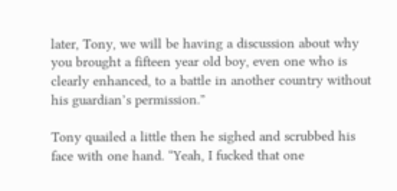later, Tony, we will be having a discussion about why you brought a fifteen year old boy, even one who is clearly enhanced, to a battle in another country without his guardian’s permission.”

Tony quailed a little then he sighed and scrubbed his face with one hand. “Yeah, I fucked that one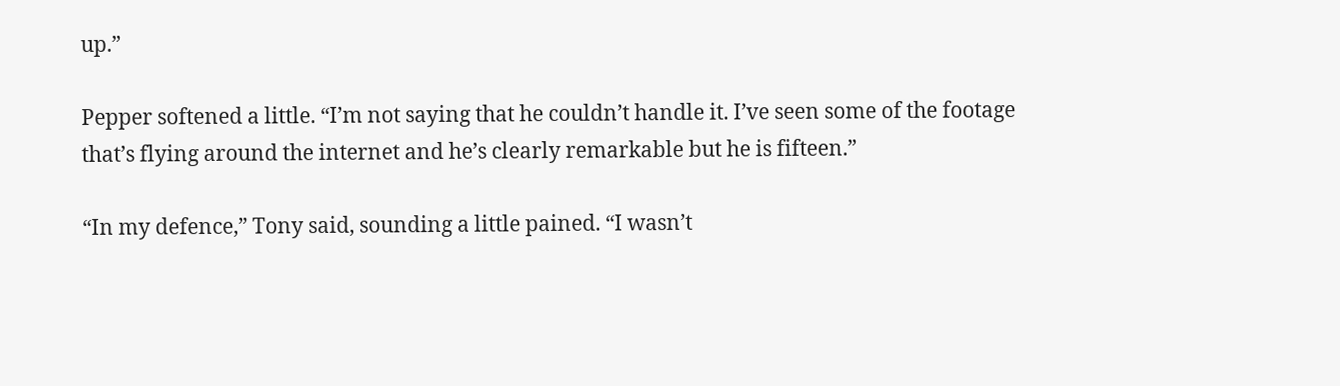up.”

Pepper softened a little. “I’m not saying that he couldn’t handle it. I’ve seen some of the footage that’s flying around the internet and he’s clearly remarkable but he is fifteen.”

“In my defence,” Tony said, sounding a little pained. “I wasn’t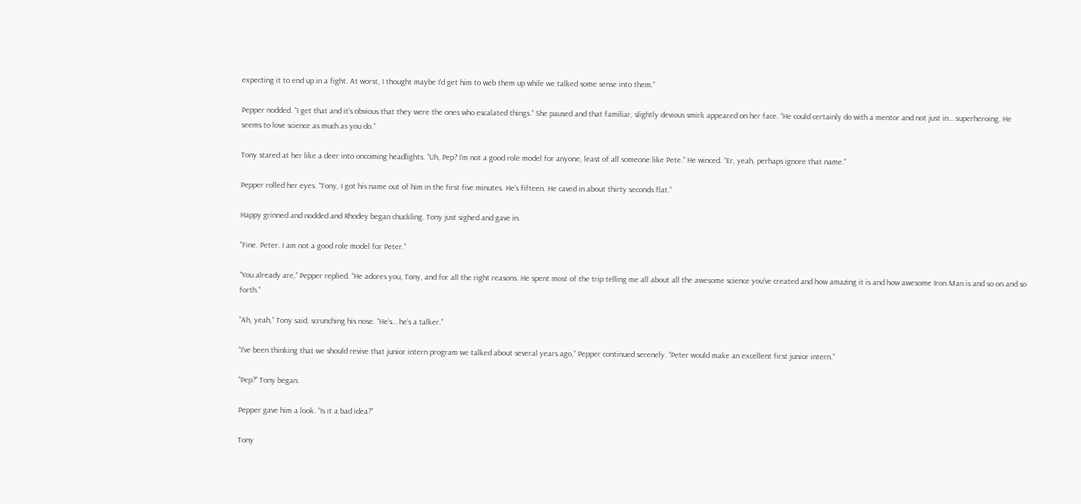expecting it to end up in a fight. At worst, I thought maybe I’d get him to web them up while we talked some sense into them.”

Pepper nodded. “I get that and it’s obvious that they were the ones who escalated things.” She paused and that familiar, slightly devious smirk appeared on her face. “He could certainly do with a mentor and not just in… superheroing. He seems to love science as much as you do.”

Tony stared at her like a deer into oncoming headlights. “Uh, Pep? I’m not a good role model for anyone, least of all someone like Pete.” He winced. “Er, yeah, perhaps ignore that name.”

Pepper rolled her eyes. “Tony, I got his name out of him in the first five minutes. He’s fifteen. He caved in about thirty seconds flat.”

Happy grinned and nodded and Rhodey began chuckling. Tony just sighed and gave in.

“Fine. Peter. I am not a good role model for Peter.”

“You already are,” Pepper replied. “He adores you, Tony, and for all the right reasons. He spent most of the trip telling me all about all the awesome science you’ve created and how amazing it is and how awesome Iron Man is and so on and so forth.”

“Ah, yeah,” Tony said, scrunching his nose. “He’s… he’s a talker.”

“I’ve been thinking that we should revive that junior intern program we talked about several years ago,” Pepper continued serenely. “Peter would make an excellent first junior intern.”

“Pep?” Tony began.

Pepper gave him a look. “Is it a bad idea?”

Tony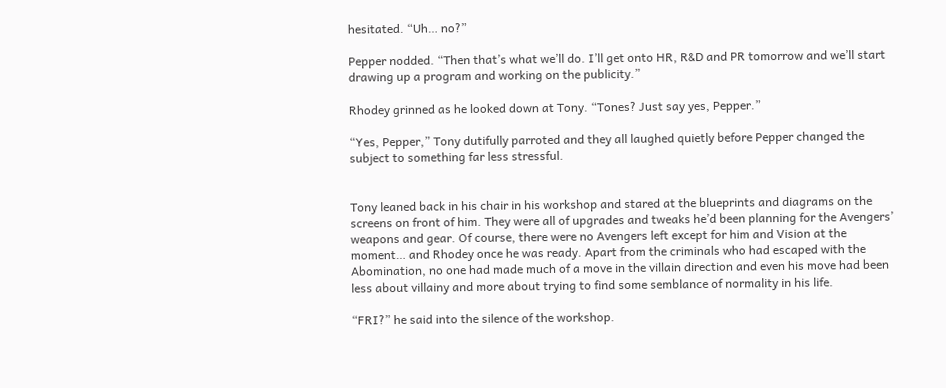hesitated. “Uh… no?”

Pepper nodded. “Then that’s what we’ll do. I’ll get onto HR, R&D and PR tomorrow and we’ll start drawing up a program and working on the publicity.”

Rhodey grinned as he looked down at Tony. “Tones? Just say yes, Pepper.”

“Yes, Pepper,” Tony dutifully parroted and they all laughed quietly before Pepper changed the subject to something far less stressful.


Tony leaned back in his chair in his workshop and stared at the blueprints and diagrams on the screens on front of him. They were all of upgrades and tweaks he’d been planning for the Avengers’ weapons and gear. Of course, there were no Avengers left except for him and Vision at the moment… and Rhodey once he was ready. Apart from the criminals who had escaped with the Abomination, no one had made much of a move in the villain direction and even his move had been less about villainy and more about trying to find some semblance of normality in his life.

“FRI?” he said into the silence of the workshop.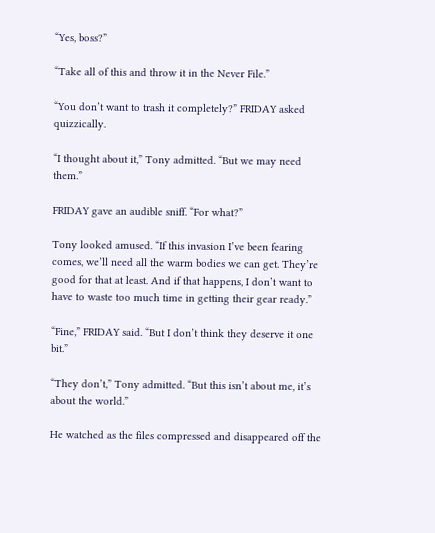“Yes, boss?”

“Take all of this and throw it in the Never File.”

“You don’t want to trash it completely?” FRIDAY asked quizzically.

“I thought about it,” Tony admitted. “But we may need them.”

FRIDAY gave an audible sniff. “For what?”

Tony looked amused. “If this invasion I’ve been fearing comes, we’ll need all the warm bodies we can get. They’re good for that at least. And if that happens, I don’t want to have to waste too much time in getting their gear ready.”

“Fine,” FRIDAY said. “But I don’t think they deserve it one bit.”

“They don’t,” Tony admitted. “But this isn’t about me, it’s about the world.”

He watched as the files compressed and disappeared off the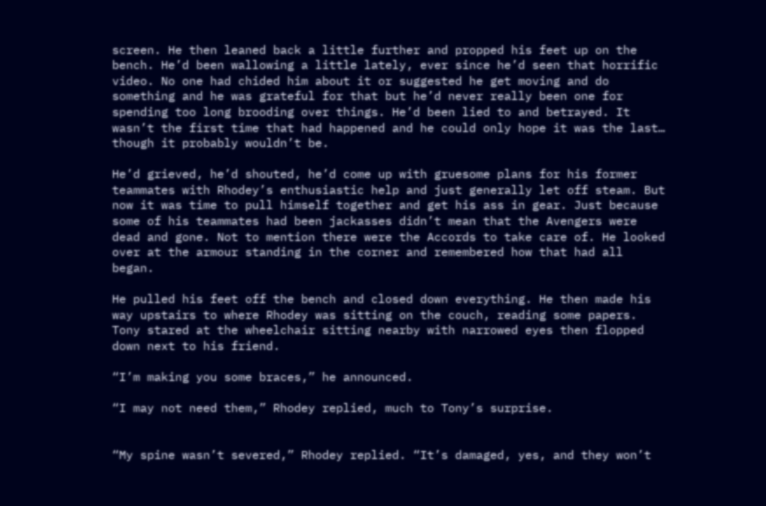screen. He then leaned back a little further and propped his feet up on the bench. He’d been wallowing a little lately, ever since he’d seen that horrific video. No one had chided him about it or suggested he get moving and do something and he was grateful for that but he’d never really been one for spending too long brooding over things. He’d been lied to and betrayed. It wasn’t the first time that had happened and he could only hope it was the last… though it probably wouldn’t be.

He’d grieved, he’d shouted, he’d come up with gruesome plans for his former teammates with Rhodey’s enthusiastic help and just generally let off steam. But now it was time to pull himself together and get his ass in gear. Just because some of his teammates had been jackasses didn’t mean that the Avengers were dead and gone. Not to mention there were the Accords to take care of. He looked over at the armour standing in the corner and remembered how that had all began.

He pulled his feet off the bench and closed down everything. He then made his way upstairs to where Rhodey was sitting on the couch, reading some papers. Tony stared at the wheelchair sitting nearby with narrowed eyes then flopped down next to his friend.

“I’m making you some braces,” he announced.

“I may not need them,” Rhodey replied, much to Tony’s surprise.


“My spine wasn’t severed,” Rhodey replied. “It’s damaged, yes, and they won’t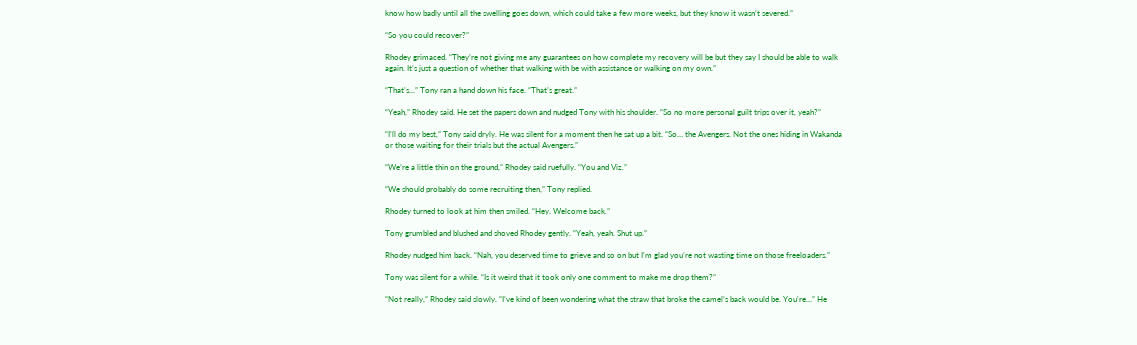know how badly until all the swelling goes down, which could take a few more weeks, but they know it wasn’t severed.”

“So you could recover?”

Rhodey grimaced. “They’re not giving me any guarantees on how complete my recovery will be but they say I should be able to walk again. It’s just a question of whether that walking with be with assistance or walking on my own.”

“That’s…” Tony ran a hand down his face. “That’s great.”

“Yeah,” Rhodey said. He set the papers down and nudged Tony with his shoulder. “So no more personal guilt trips over it, yeah?”

“I’ll do my best,” Tony said dryly. He was silent for a moment then he sat up a bit. “So… the Avengers. Not the ones hiding in Wakanda or those waiting for their trials but the actual Avengers.”

“We’re a little thin on the ground,” Rhodey said ruefully. “You and Viz.”

“We should probably do some recruiting then,” Tony replied.

Rhodey turned to look at him then smiled. “Hey. Welcome back.”

Tony grumbled and blushed and shoved Rhodey gently. “Yeah, yeah. Shut up.”

Rhodey nudged him back. “Nah, you deserved time to grieve and so on but I’m glad you’re not wasting time on those freeloaders.”

Tony was silent for a while. “Is it weird that it took only one comment to make me drop them?”

“Not really,” Rhodey said slowly. “I’ve kind of been wondering what the straw that broke the camel’s back would be. You’re…” He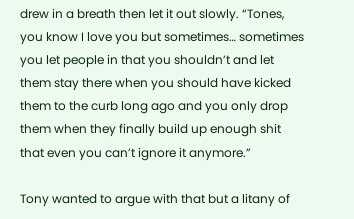drew in a breath then let it out slowly. “Tones, you know I love you but sometimes… sometimes you let people in that you shouldn’t and let them stay there when you should have kicked them to the curb long ago and you only drop them when they finally build up enough shit that even you can’t ignore it anymore.”

Tony wanted to argue with that but a litany of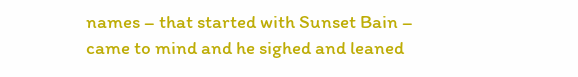names – that started with Sunset Bain – came to mind and he sighed and leaned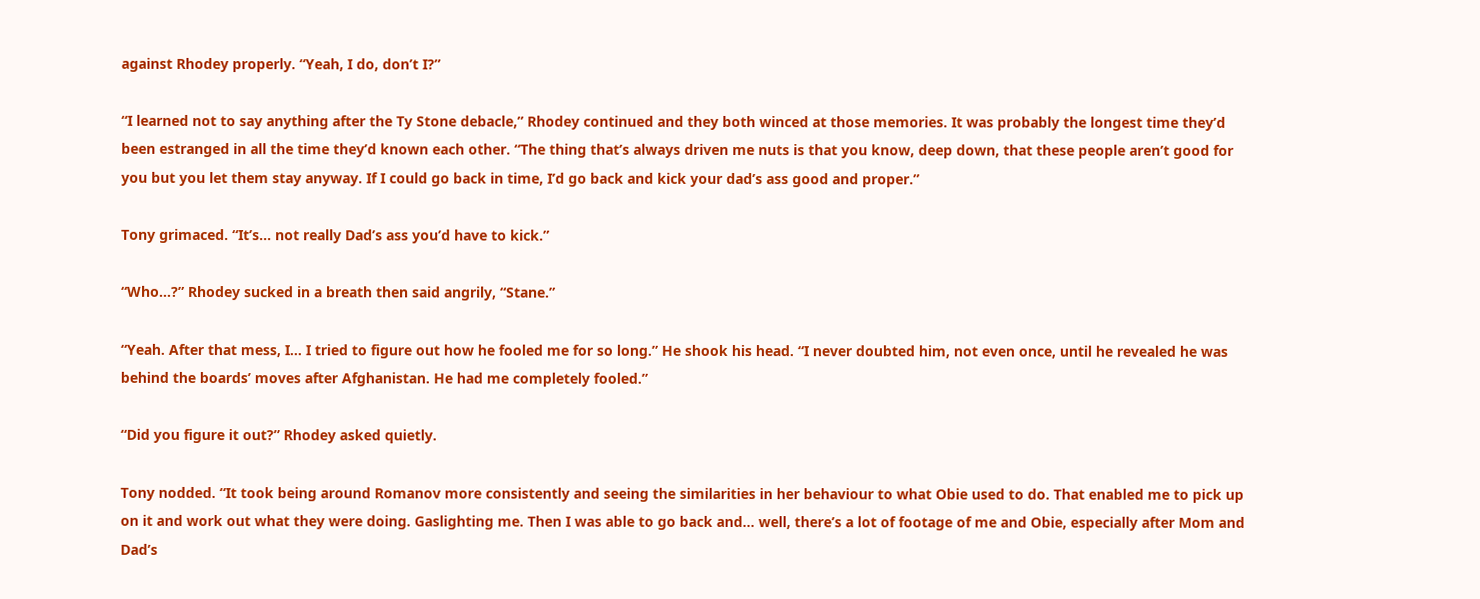against Rhodey properly. “Yeah, I do, don’t I?”

“I learned not to say anything after the Ty Stone debacle,” Rhodey continued and they both winced at those memories. It was probably the longest time they’d been estranged in all the time they’d known each other. “The thing that’s always driven me nuts is that you know, deep down, that these people aren’t good for you but you let them stay anyway. If I could go back in time, I’d go back and kick your dad’s ass good and proper.”

Tony grimaced. “It’s… not really Dad’s ass you’d have to kick.”

“Who…?” Rhodey sucked in a breath then said angrily, “Stane.”

“Yeah. After that mess, I… I tried to figure out how he fooled me for so long.” He shook his head. “I never doubted him, not even once, until he revealed he was behind the boards’ moves after Afghanistan. He had me completely fooled.”

“Did you figure it out?” Rhodey asked quietly.

Tony nodded. “It took being around Romanov more consistently and seeing the similarities in her behaviour to what Obie used to do. That enabled me to pick up on it and work out what they were doing. Gaslighting me. Then I was able to go back and… well, there’s a lot of footage of me and Obie, especially after Mom and Dad’s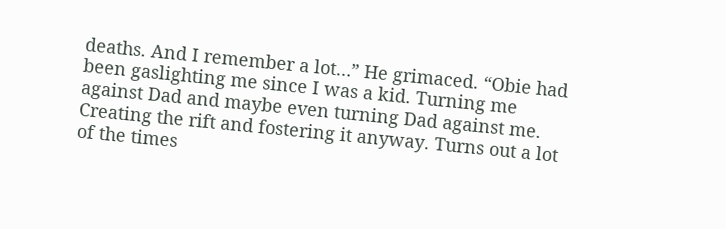deaths. And I remember a lot…” He grimaced. “Obie had been gaslighting me since I was a kid. Turning me against Dad and maybe even turning Dad against me. Creating the rift and fostering it anyway. Turns out a lot of the times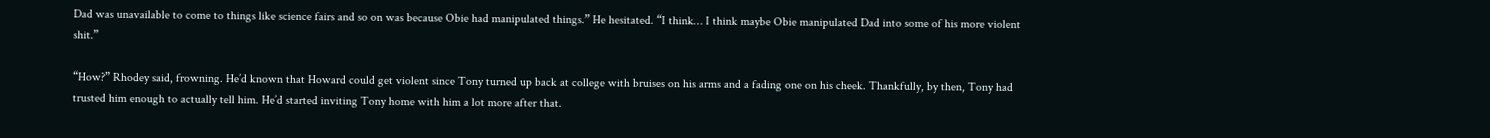Dad was unavailable to come to things like science fairs and so on was because Obie had manipulated things.” He hesitated. “I think… I think maybe Obie manipulated Dad into some of his more violent shit.”

“How?” Rhodey said, frowning. He’d known that Howard could get violent since Tony turned up back at college with bruises on his arms and a fading one on his cheek. Thankfully, by then, Tony had trusted him enough to actually tell him. He’d started inviting Tony home with him a lot more after that.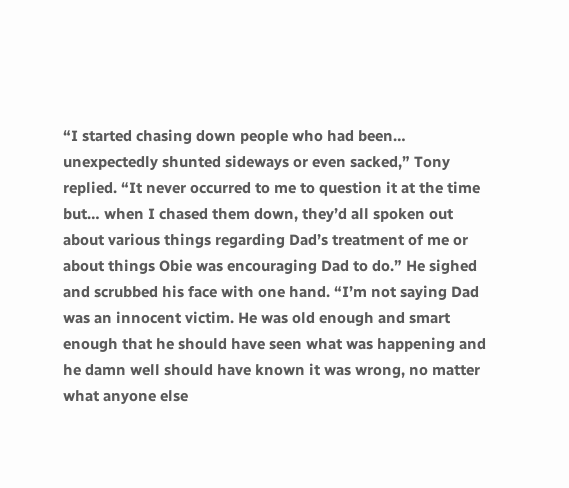“I started chasing down people who had been… unexpectedly shunted sideways or even sacked,” Tony replied. “It never occurred to me to question it at the time but… when I chased them down, they’d all spoken out about various things regarding Dad’s treatment of me or about things Obie was encouraging Dad to do.” He sighed and scrubbed his face with one hand. “I’m not saying Dad was an innocent victim. He was old enough and smart enough that he should have seen what was happening and he damn well should have known it was wrong, no matter what anyone else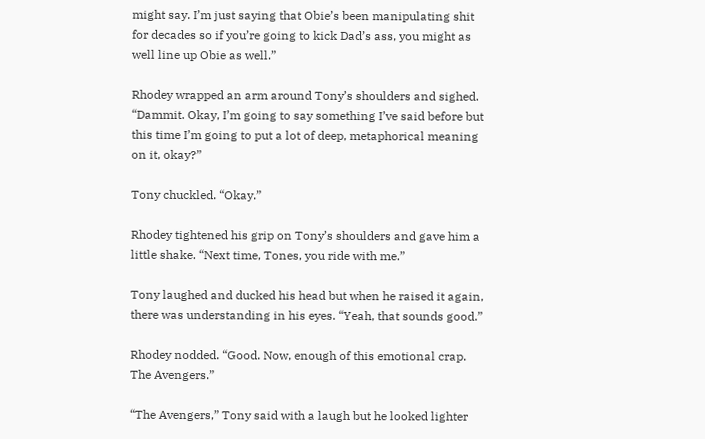might say. I’m just saying that Obie’s been manipulating shit for decades so if you’re going to kick Dad’s ass, you might as well line up Obie as well.”

Rhodey wrapped an arm around Tony’s shoulders and sighed. “Dammit. Okay, I’m going to say something I’ve said before but this time I’m going to put a lot of deep, metaphorical meaning on it, okay?”

Tony chuckled. “Okay.”

Rhodey tightened his grip on Tony’s shoulders and gave him a little shake. “Next time, Tones, you ride with me.”

Tony laughed and ducked his head but when he raised it again, there was understanding in his eyes. “Yeah, that sounds good.”

Rhodey nodded. “Good. Now, enough of this emotional crap. The Avengers.”

“The Avengers,” Tony said with a laugh but he looked lighter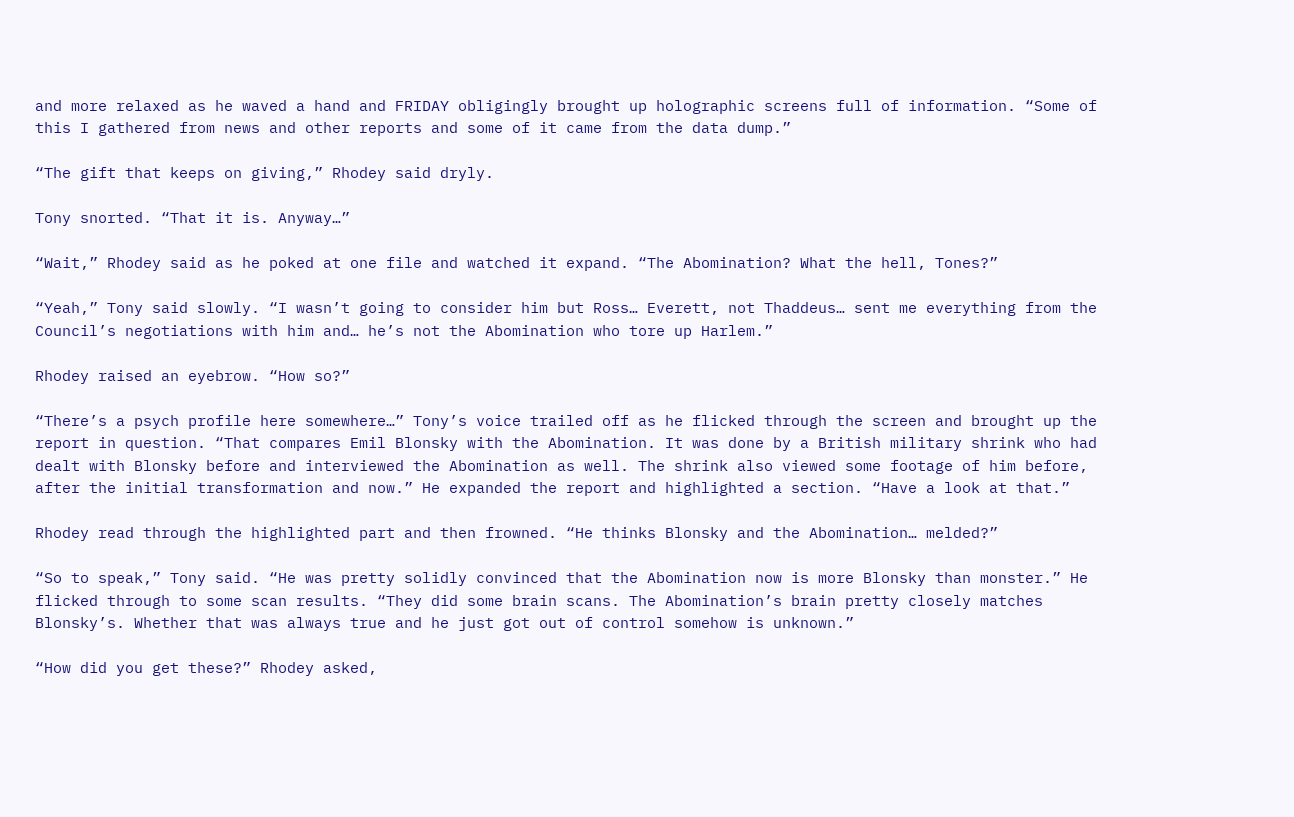and more relaxed as he waved a hand and FRIDAY obligingly brought up holographic screens full of information. “Some of this I gathered from news and other reports and some of it came from the data dump.”

“The gift that keeps on giving,” Rhodey said dryly.

Tony snorted. “That it is. Anyway…”

“Wait,” Rhodey said as he poked at one file and watched it expand. “The Abomination? What the hell, Tones?”

“Yeah,” Tony said slowly. “I wasn’t going to consider him but Ross… Everett, not Thaddeus… sent me everything from the Council’s negotiations with him and… he’s not the Abomination who tore up Harlem.”

Rhodey raised an eyebrow. “How so?”

“There’s a psych profile here somewhere…” Tony’s voice trailed off as he flicked through the screen and brought up the report in question. “That compares Emil Blonsky with the Abomination. It was done by a British military shrink who had dealt with Blonsky before and interviewed the Abomination as well. The shrink also viewed some footage of him before, after the initial transformation and now.” He expanded the report and highlighted a section. “Have a look at that.”

Rhodey read through the highlighted part and then frowned. “He thinks Blonsky and the Abomination… melded?”

“So to speak,” Tony said. “He was pretty solidly convinced that the Abomination now is more Blonsky than monster.” He flicked through to some scan results. “They did some brain scans. The Abomination’s brain pretty closely matches Blonsky’s. Whether that was always true and he just got out of control somehow is unknown.”

“How did you get these?” Rhodey asked,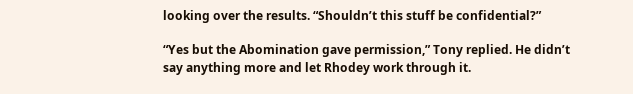looking over the results. “Shouldn’t this stuff be confidential?”

“Yes but the Abomination gave permission,” Tony replied. He didn’t say anything more and let Rhodey work through it.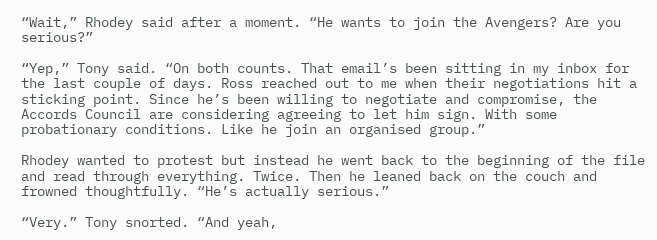“Wait,” Rhodey said after a moment. “He wants to join the Avengers? Are you serious?”

“Yep,” Tony said. “On both counts. That email’s been sitting in my inbox for the last couple of days. Ross reached out to me when their negotiations hit a sticking point. Since he’s been willing to negotiate and compromise, the Accords Council are considering agreeing to let him sign. With some probationary conditions. Like he join an organised group.”

Rhodey wanted to protest but instead he went back to the beginning of the file and read through everything. Twice. Then he leaned back on the couch and frowned thoughtfully. “He’s actually serious.”

“Very.” Tony snorted. “And yeah,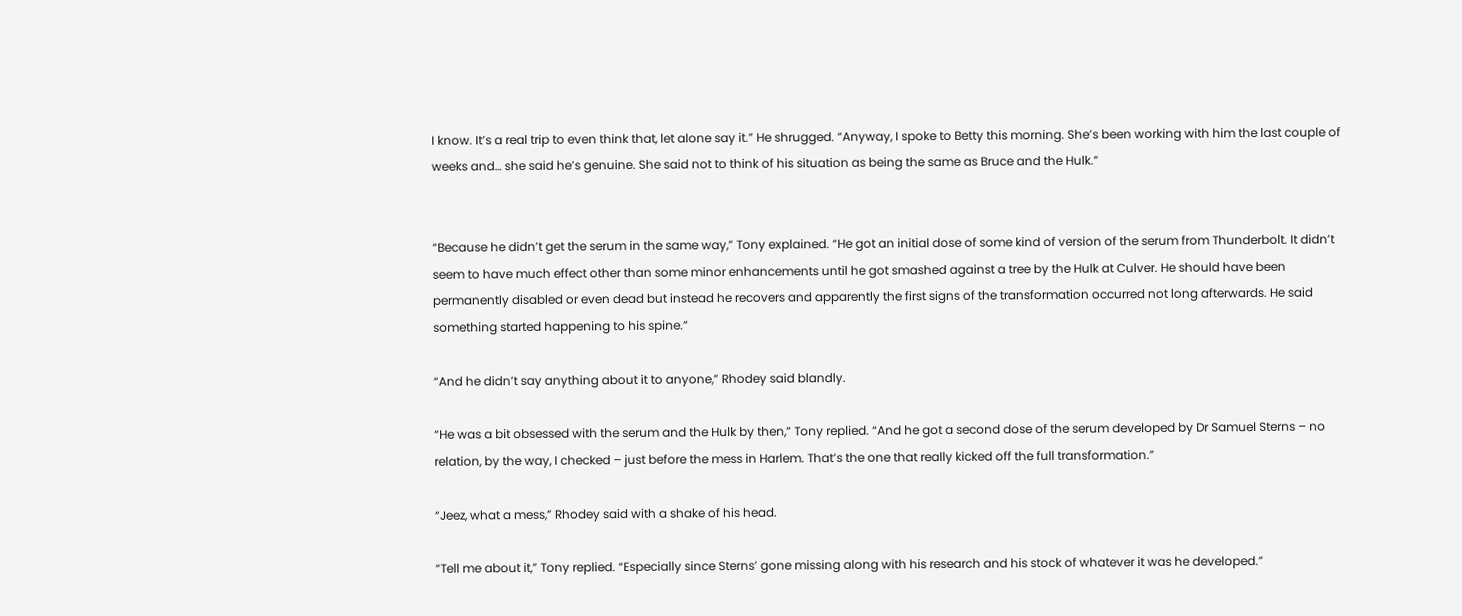I know. It’s a real trip to even think that, let alone say it.” He shrugged. “Anyway, I spoke to Betty this morning. She’s been working with him the last couple of weeks and… she said he’s genuine. She said not to think of his situation as being the same as Bruce and the Hulk.”


“Because he didn’t get the serum in the same way,” Tony explained. “He got an initial dose of some kind of version of the serum from Thunderbolt. It didn’t seem to have much effect other than some minor enhancements until he got smashed against a tree by the Hulk at Culver. He should have been permanently disabled or even dead but instead he recovers and apparently the first signs of the transformation occurred not long afterwards. He said something started happening to his spine.”

“And he didn’t say anything about it to anyone,” Rhodey said blandly.

“He was a bit obsessed with the serum and the Hulk by then,” Tony replied. “And he got a second dose of the serum developed by Dr Samuel Sterns – no relation, by the way, I checked – just before the mess in Harlem. That’s the one that really kicked off the full transformation.”

“Jeez, what a mess,” Rhodey said with a shake of his head.

“Tell me about it,” Tony replied. “Especially since Sterns’ gone missing along with his research and his stock of whatever it was he developed.”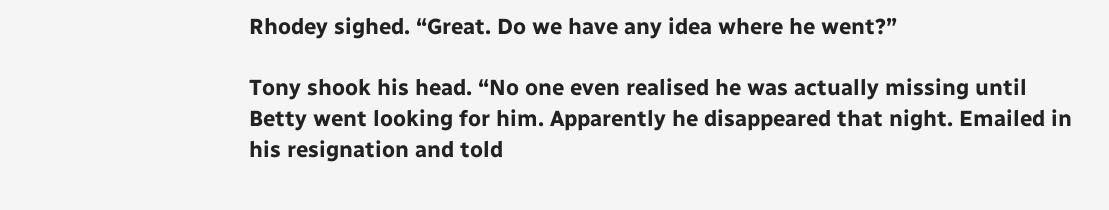Rhodey sighed. “Great. Do we have any idea where he went?”

Tony shook his head. “No one even realised he was actually missing until Betty went looking for him. Apparently he disappeared that night. Emailed in his resignation and told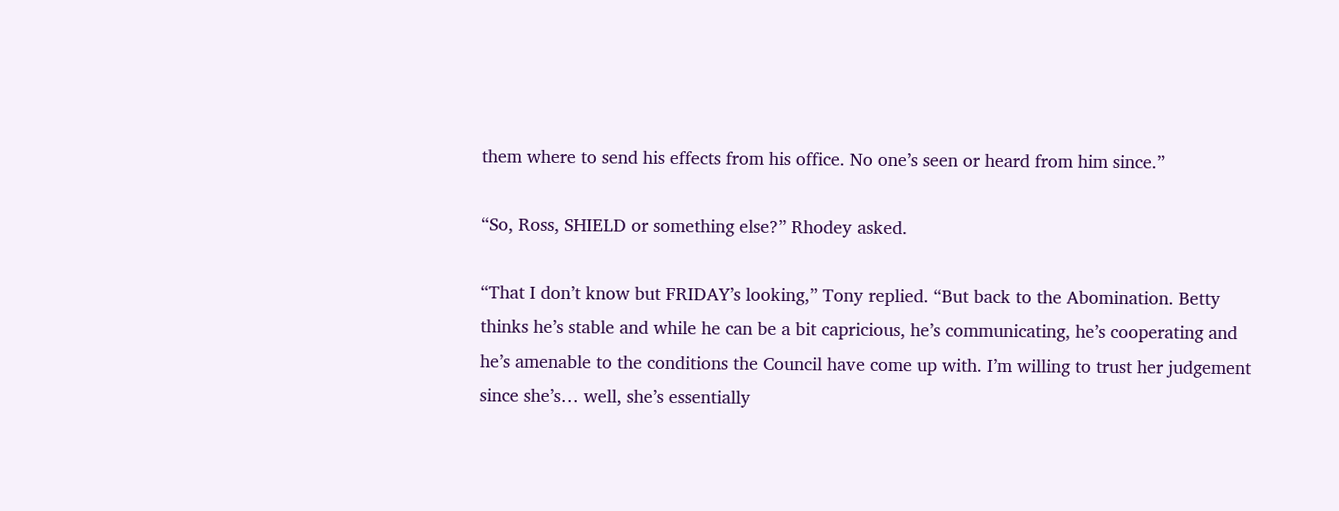them where to send his effects from his office. No one’s seen or heard from him since.”

“So, Ross, SHIELD or something else?” Rhodey asked.

“That I don’t know but FRIDAY’s looking,” Tony replied. “But back to the Abomination. Betty thinks he’s stable and while he can be a bit capricious, he’s communicating, he’s cooperating and he’s amenable to the conditions the Council have come up with. I’m willing to trust her judgement since she’s… well, she’s essentially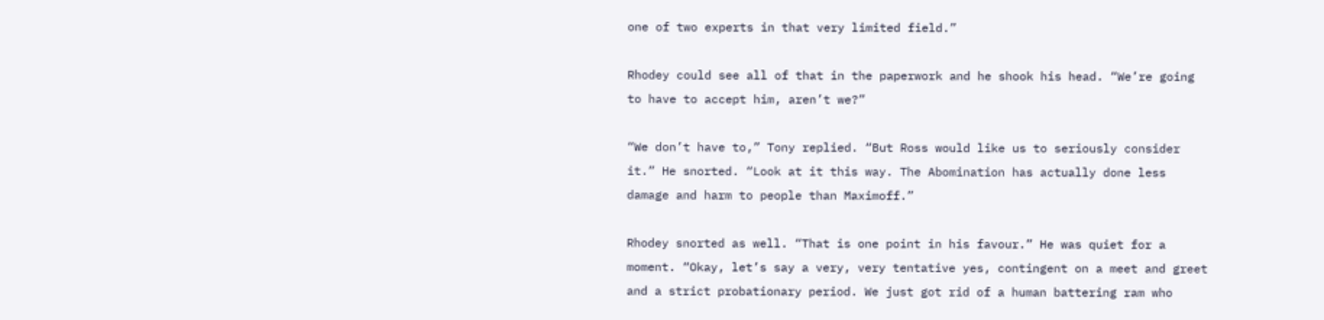one of two experts in that very limited field.”

Rhodey could see all of that in the paperwork and he shook his head. “We’re going to have to accept him, aren’t we?”

“We don’t have to,” Tony replied. “But Ross would like us to seriously consider it.” He snorted. “Look at it this way. The Abomination has actually done less damage and harm to people than Maximoff.”

Rhodey snorted as well. “That is one point in his favour.” He was quiet for a moment. “Okay, let’s say a very, very tentative yes, contingent on a meet and greet and a strict probationary period. We just got rid of a human battering ram who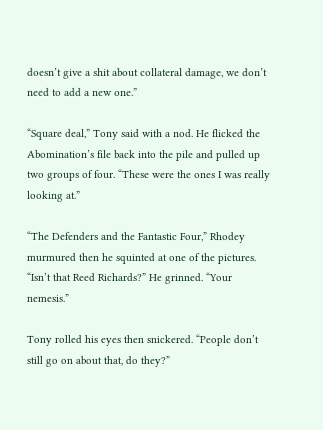doesn’t give a shit about collateral damage, we don’t need to add a new one.”

“Square deal,” Tony said with a nod. He flicked the Abomination’s file back into the pile and pulled up two groups of four. “These were the ones I was really looking at.”

“The Defenders and the Fantastic Four,” Rhodey murmured then he squinted at one of the pictures. “Isn’t that Reed Richards?” He grinned. “Your nemesis.”

Tony rolled his eyes then snickered. “People don’t still go on about that, do they?”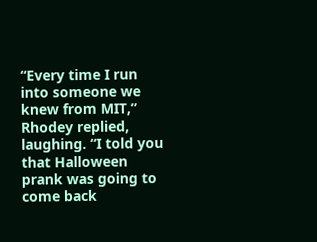“Every time I run into someone we knew from MIT,” Rhodey replied, laughing. “I told you that Halloween prank was going to come back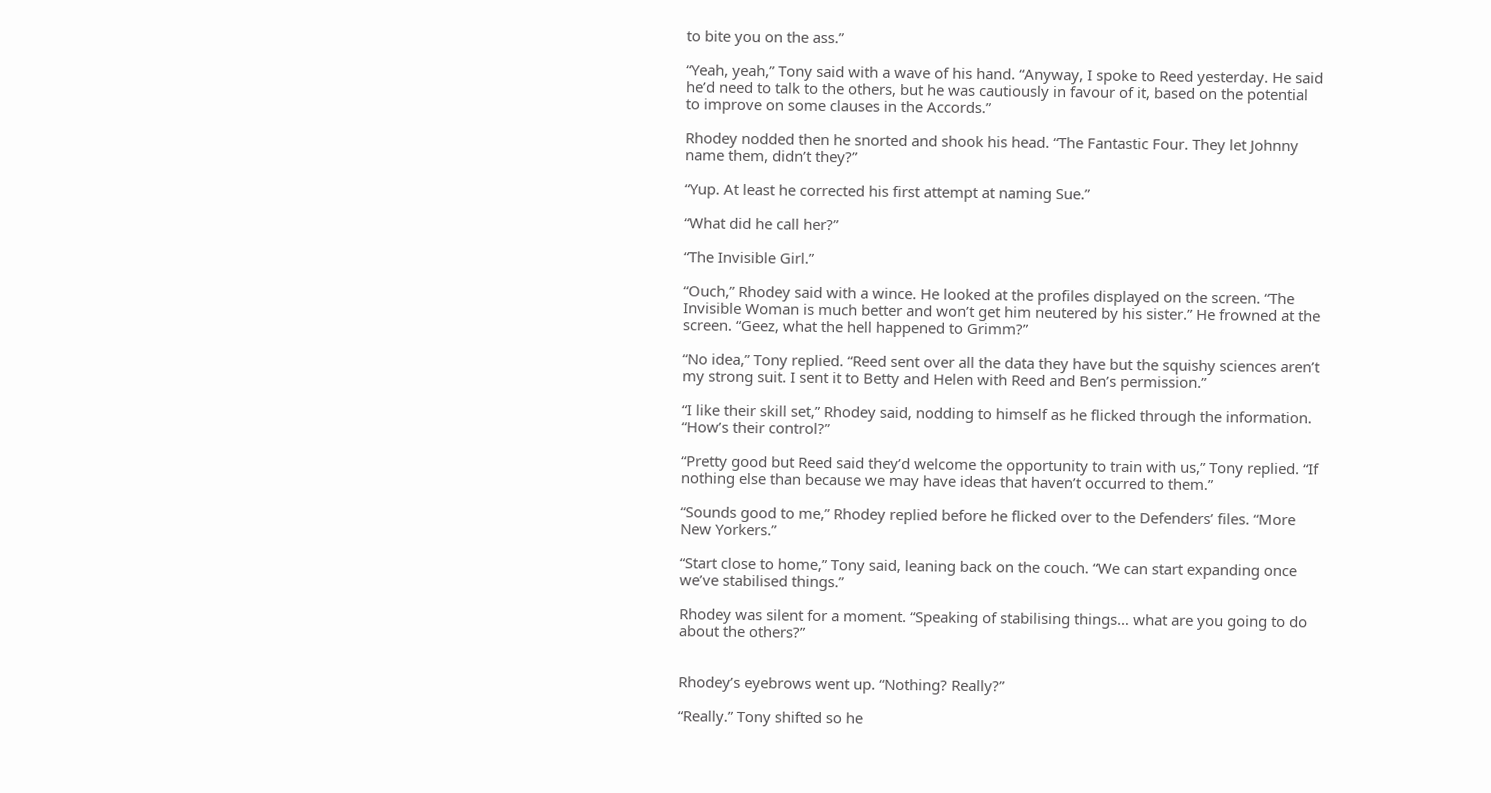to bite you on the ass.”

“Yeah, yeah,” Tony said with a wave of his hand. “Anyway, I spoke to Reed yesterday. He said he’d need to talk to the others, but he was cautiously in favour of it, based on the potential to improve on some clauses in the Accords.”

Rhodey nodded then he snorted and shook his head. “The Fantastic Four. They let Johnny name them, didn’t they?”

“Yup. At least he corrected his first attempt at naming Sue.”

“What did he call her?”

“The Invisible Girl.”

“Ouch,” Rhodey said with a wince. He looked at the profiles displayed on the screen. “The Invisible Woman is much better and won’t get him neutered by his sister.” He frowned at the screen. “Geez, what the hell happened to Grimm?”

“No idea,” Tony replied. “Reed sent over all the data they have but the squishy sciences aren’t my strong suit. I sent it to Betty and Helen with Reed and Ben’s permission.”

“I like their skill set,” Rhodey said, nodding to himself as he flicked through the information. “How’s their control?”

“Pretty good but Reed said they’d welcome the opportunity to train with us,” Tony replied. “If nothing else than because we may have ideas that haven’t occurred to them.”

“Sounds good to me,” Rhodey replied before he flicked over to the Defenders’ files. “More New Yorkers.”

“Start close to home,” Tony said, leaning back on the couch. “We can start expanding once we’ve stabilised things.”

Rhodey was silent for a moment. “Speaking of stabilising things… what are you going to do about the others?”


Rhodey’s eyebrows went up. “Nothing? Really?”

“Really.” Tony shifted so he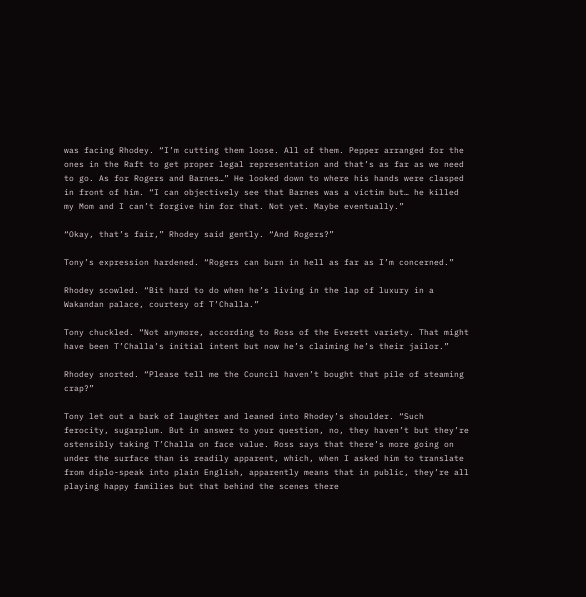was facing Rhodey. “I’m cutting them loose. All of them. Pepper arranged for the ones in the Raft to get proper legal representation and that’s as far as we need to go. As for Rogers and Barnes…” He looked down to where his hands were clasped in front of him. “I can objectively see that Barnes was a victim but… he killed my Mom and I can’t forgive him for that. Not yet. Maybe eventually.”

“Okay, that’s fair,” Rhodey said gently. “And Rogers?”

Tony’s expression hardened. “Rogers can burn in hell as far as I’m concerned.”

Rhodey scowled. “Bit hard to do when he’s living in the lap of luxury in a Wakandan palace, courtesy of T’Challa.”

Tony chuckled. “Not anymore, according to Ross of the Everett variety. That might have been T’Challa’s initial intent but now he’s claiming he’s their jailor.”

Rhodey snorted. “Please tell me the Council haven’t bought that pile of steaming crap?”

Tony let out a bark of laughter and leaned into Rhodey’s shoulder. “Such ferocity, sugarplum. But in answer to your question, no, they haven’t but they’re ostensibly taking T’Challa on face value. Ross says that there’s more going on under the surface than is readily apparent, which, when I asked him to translate from diplo-speak into plain English, apparently means that in public, they’re all playing happy families but that behind the scenes there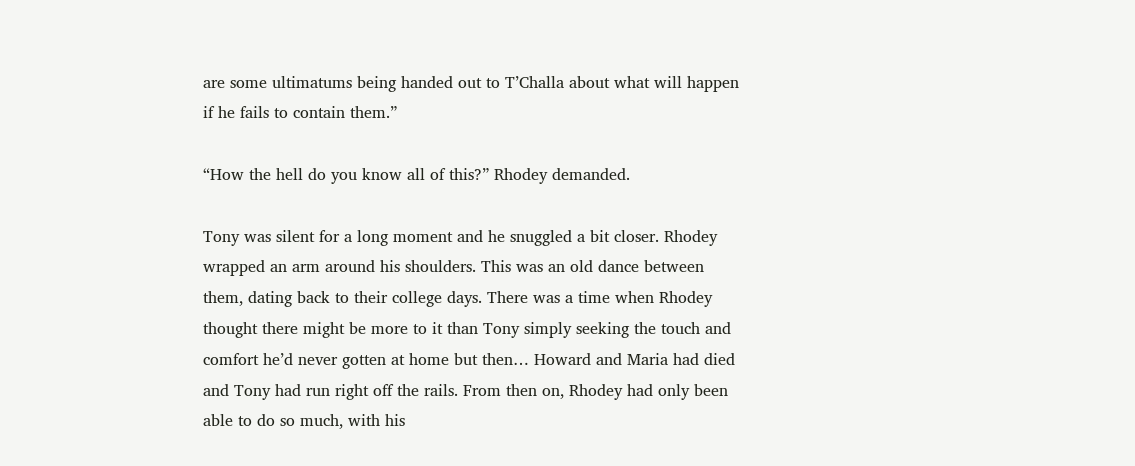are some ultimatums being handed out to T’Challa about what will happen if he fails to contain them.”

“How the hell do you know all of this?” Rhodey demanded.

Tony was silent for a long moment and he snuggled a bit closer. Rhodey wrapped an arm around his shoulders. This was an old dance between them, dating back to their college days. There was a time when Rhodey thought there might be more to it than Tony simply seeking the touch and comfort he’d never gotten at home but then… Howard and Maria had died and Tony had run right off the rails. From then on, Rhodey had only been able to do so much, with his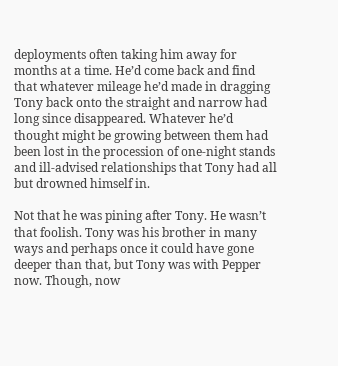deployments often taking him away for months at a time. He’d come back and find that whatever mileage he’d made in dragging Tony back onto the straight and narrow had long since disappeared. Whatever he’d thought might be growing between them had been lost in the procession of one-night stands and ill-advised relationships that Tony had all but drowned himself in.

Not that he was pining after Tony. He wasn’t that foolish. Tony was his brother in many ways and perhaps once it could have gone deeper than that, but Tony was with Pepper now. Though, now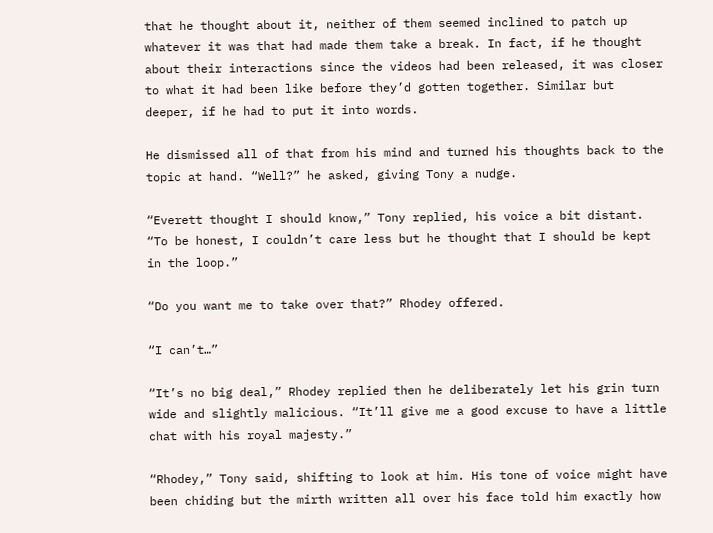that he thought about it, neither of them seemed inclined to patch up whatever it was that had made them take a break. In fact, if he thought about their interactions since the videos had been released, it was closer to what it had been like before they’d gotten together. Similar but deeper, if he had to put it into words.

He dismissed all of that from his mind and turned his thoughts back to the topic at hand. “Well?” he asked, giving Tony a nudge.

“Everett thought I should know,” Tony replied, his voice a bit distant. “To be honest, I couldn’t care less but he thought that I should be kept in the loop.”

“Do you want me to take over that?” Rhodey offered.

“I can’t…”

“It’s no big deal,” Rhodey replied then he deliberately let his grin turn wide and slightly malicious. “It’ll give me a good excuse to have a little chat with his royal majesty.”

“Rhodey,” Tony said, shifting to look at him. His tone of voice might have been chiding but the mirth written all over his face told him exactly how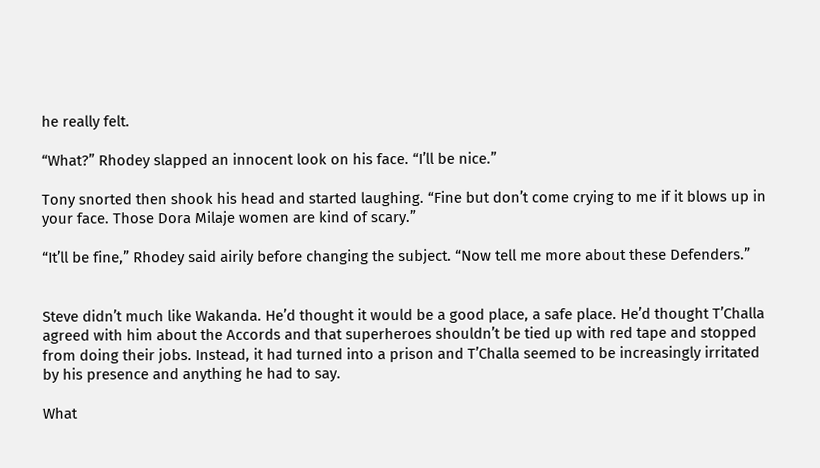he really felt.

“What?” Rhodey slapped an innocent look on his face. “I’ll be nice.”

Tony snorted then shook his head and started laughing. “Fine but don’t come crying to me if it blows up in your face. Those Dora Milaje women are kind of scary.”

“It’ll be fine,” Rhodey said airily before changing the subject. “Now tell me more about these Defenders.”


Steve didn’t much like Wakanda. He’d thought it would be a good place, a safe place. He’d thought T’Challa agreed with him about the Accords and that superheroes shouldn’t be tied up with red tape and stopped from doing their jobs. Instead, it had turned into a prison and T’Challa seemed to be increasingly irritated by his presence and anything he had to say.

What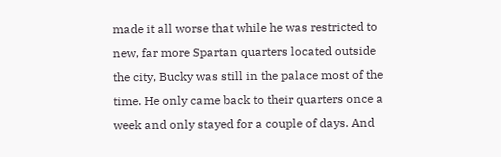made it all worse that while he was restricted to new, far more Spartan quarters located outside the city, Bucky was still in the palace most of the time. He only came back to their quarters once a week and only stayed for a couple of days. And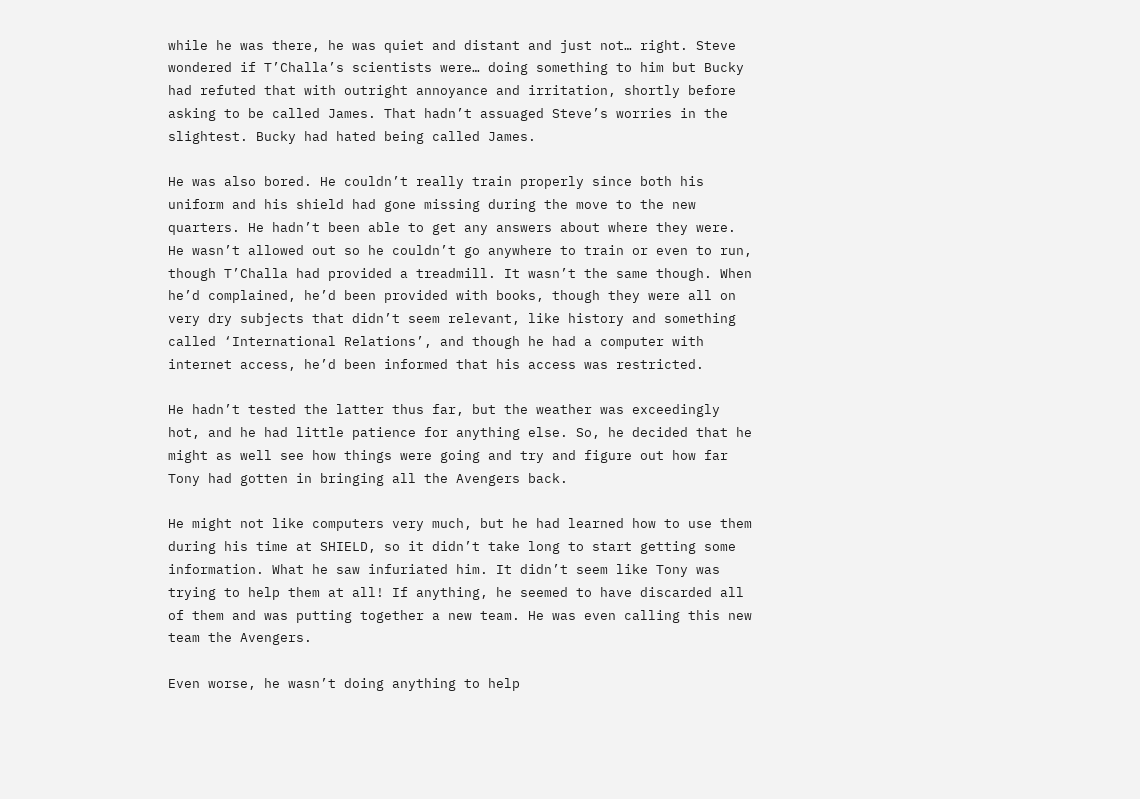while he was there, he was quiet and distant and just not… right. Steve wondered if T’Challa’s scientists were… doing something to him but Bucky had refuted that with outright annoyance and irritation, shortly before asking to be called James. That hadn’t assuaged Steve’s worries in the slightest. Bucky had hated being called James.

He was also bored. He couldn’t really train properly since both his uniform and his shield had gone missing during the move to the new quarters. He hadn’t been able to get any answers about where they were. He wasn’t allowed out so he couldn’t go anywhere to train or even to run, though T’Challa had provided a treadmill. It wasn’t the same though. When he’d complained, he’d been provided with books, though they were all on very dry subjects that didn’t seem relevant, like history and something called ‘International Relations’, and though he had a computer with internet access, he’d been informed that his access was restricted.

He hadn’t tested the latter thus far, but the weather was exceedingly hot, and he had little patience for anything else. So, he decided that he might as well see how things were going and try and figure out how far Tony had gotten in bringing all the Avengers back.

He might not like computers very much, but he had learned how to use them during his time at SHIELD, so it didn’t take long to start getting some information. What he saw infuriated him. It didn’t seem like Tony was trying to help them at all! If anything, he seemed to have discarded all of them and was putting together a new team. He was even calling this new team the Avengers.

Even worse, he wasn’t doing anything to help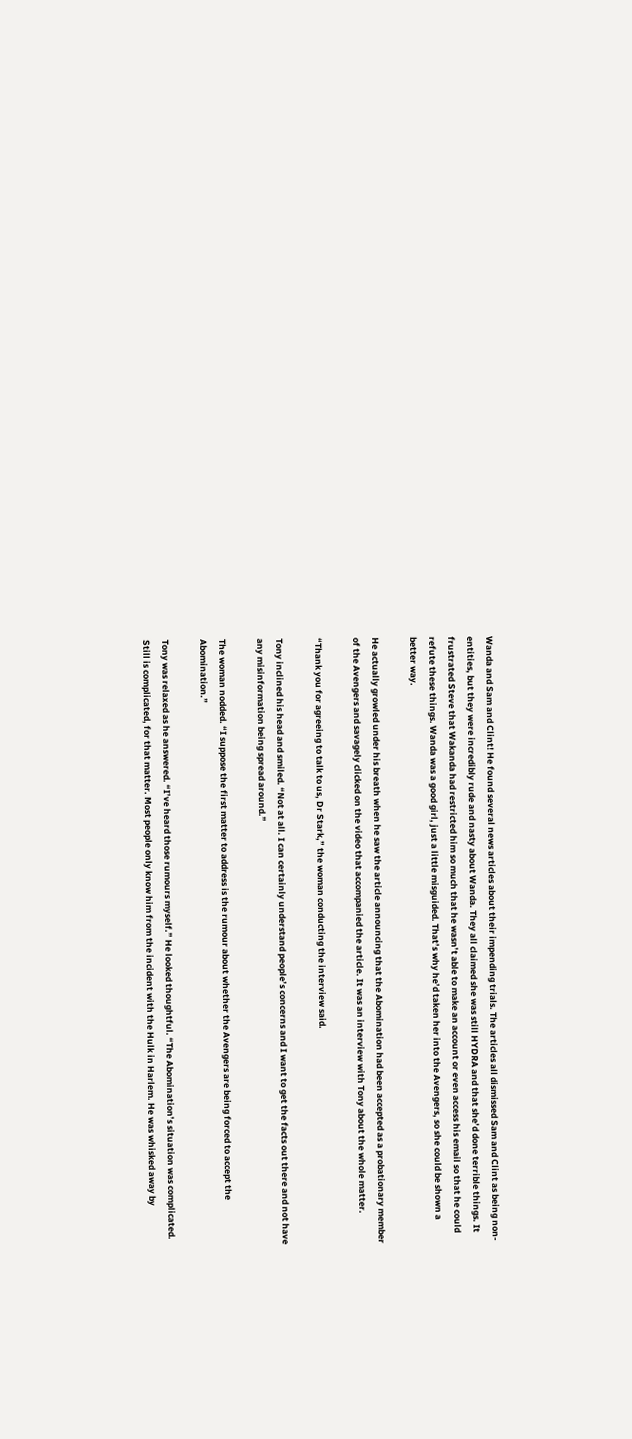Wanda and Sam and Clint! He found several news articles about their impending trials. The articles all dismissed Sam and Clint as being non-entities, but they were incredibly rude and nasty about Wanda. They all claimed she was still HYDRA and that she’d done terrible things. It frustrated Steve that Wakanda had restricted him so much that he wasn’t able to make an account or even access his email so that he could refute these things. Wanda was a good girl, just a little misguided. That’s why he’d taken her into the Avengers, so she could be shown a better way.

He actually growled under his breath when he saw the article announcing that the Abomination had been accepted as a probationary member of the Avengers and savagely clicked on the video that accompanied the article. It was an interview with Tony about the whole matter.

“Thank you for agreeing to talk to us, Dr Stark,” the woman conducting the interview said.

Tony inclined his head and smiled. “Not at all. I can certainly understand people’s concerns and I want to get the facts out there and not have any misinformation being spread around.”

The woman nodded. “I suppose the first matter to address is the rumour about whether the Avengers are being forced to accept the Abomination.”

Tony was relaxed as he answered. “I’ve heard those rumours myself.” He looked thoughtful. “The Abomination’s situation was complicated. Still is complicated, for that matter. Most people only know him from the incident with the Hulk in Harlem. He was whisked away by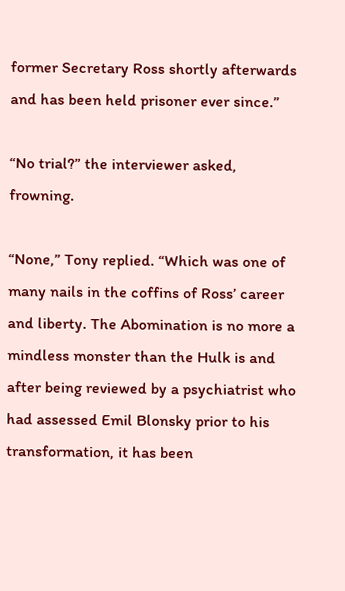former Secretary Ross shortly afterwards and has been held prisoner ever since.”

“No trial?” the interviewer asked, frowning.

“None,” Tony replied. “Which was one of many nails in the coffins of Ross’ career and liberty. The Abomination is no more a mindless monster than the Hulk is and after being reviewed by a psychiatrist who had assessed Emil Blonsky prior to his transformation, it has been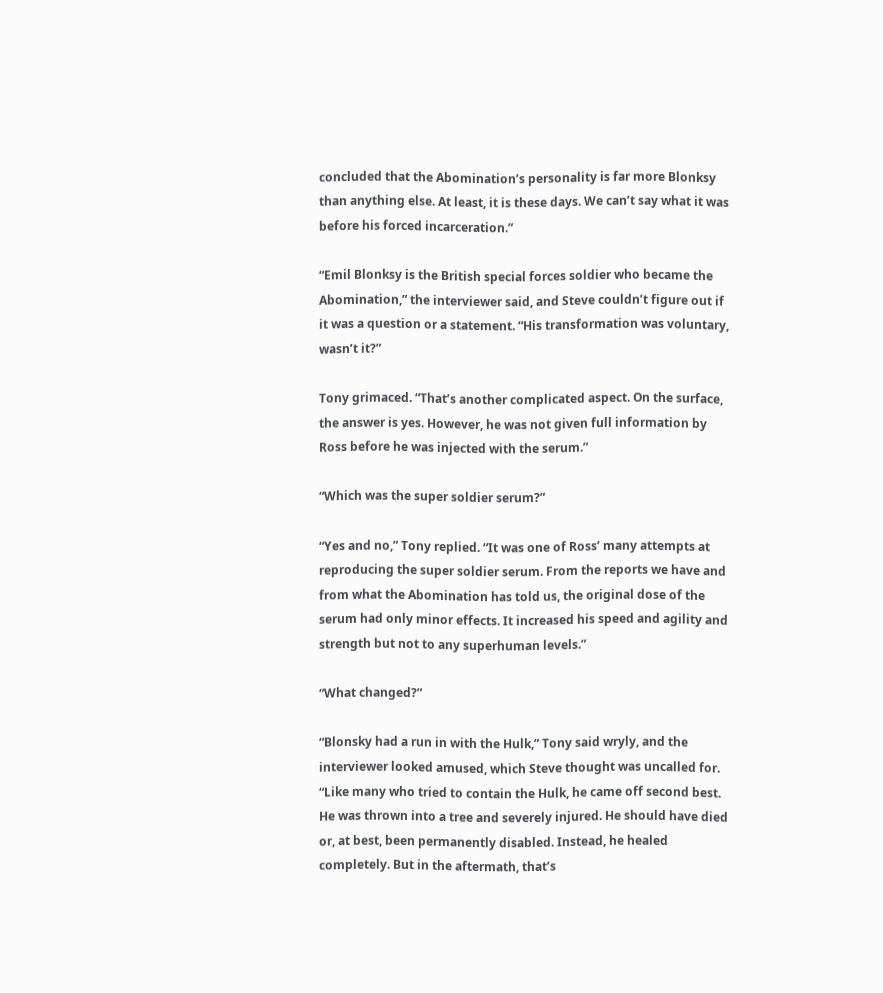concluded that the Abomination’s personality is far more Blonksy than anything else. At least, it is these days. We can’t say what it was before his forced incarceration.”

“Emil Blonksy is the British special forces soldier who became the Abomination,” the interviewer said, and Steve couldn’t figure out if it was a question or a statement. “His transformation was voluntary, wasn’t it?”

Tony grimaced. “That’s another complicated aspect. On the surface, the answer is yes. However, he was not given full information by Ross before he was injected with the serum.”

“Which was the super soldier serum?”

“Yes and no,” Tony replied. “It was one of Ross’ many attempts at reproducing the super soldier serum. From the reports we have and from what the Abomination has told us, the original dose of the serum had only minor effects. It increased his speed and agility and strength but not to any superhuman levels.”

“What changed?”

“Blonsky had a run in with the Hulk,” Tony said wryly, and the interviewer looked amused, which Steve thought was uncalled for. “Like many who tried to contain the Hulk, he came off second best. He was thrown into a tree and severely injured. He should have died or, at best, been permanently disabled. Instead, he healed completely. But in the aftermath, that’s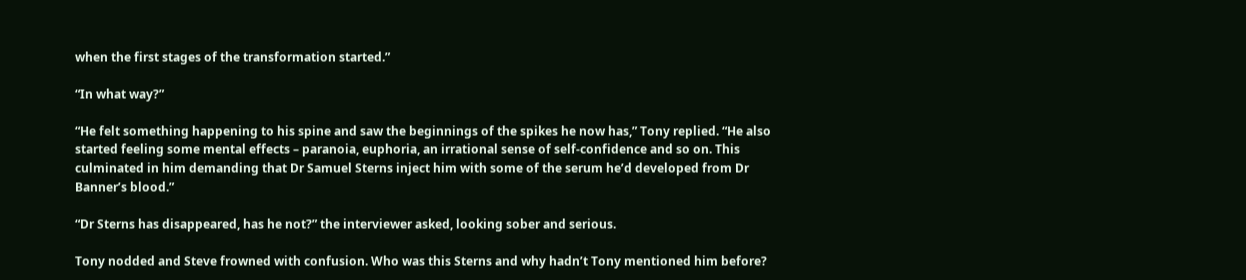when the first stages of the transformation started.”

“In what way?”

“He felt something happening to his spine and saw the beginnings of the spikes he now has,” Tony replied. “He also started feeling some mental effects – paranoia, euphoria, an irrational sense of self-confidence and so on. This culminated in him demanding that Dr Samuel Sterns inject him with some of the serum he’d developed from Dr Banner’s blood.”

“Dr Sterns has disappeared, has he not?” the interviewer asked, looking sober and serious.

Tony nodded and Steve frowned with confusion. Who was this Sterns and why hadn’t Tony mentioned him before?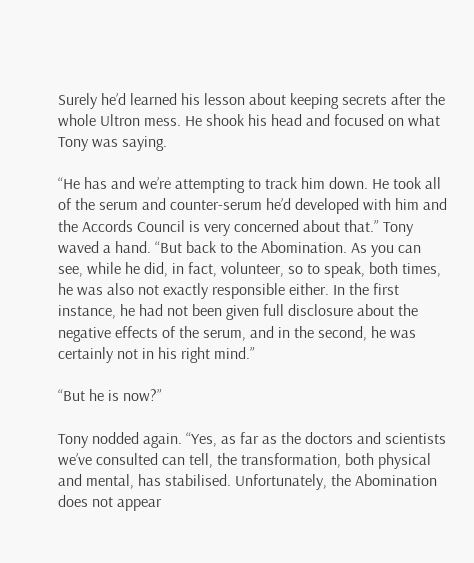Surely he’d learned his lesson about keeping secrets after the whole Ultron mess. He shook his head and focused on what Tony was saying.

“He has and we’re attempting to track him down. He took all of the serum and counter-serum he’d developed with him and the Accords Council is very concerned about that.” Tony waved a hand. “But back to the Abomination. As you can see, while he did, in fact, volunteer, so to speak, both times, he was also not exactly responsible either. In the first instance, he had not been given full disclosure about the negative effects of the serum, and in the second, he was certainly not in his right mind.”

“But he is now?”

Tony nodded again. “Yes, as far as the doctors and scientists we’ve consulted can tell, the transformation, both physical and mental, has stabilised. Unfortunately, the Abomination does not appear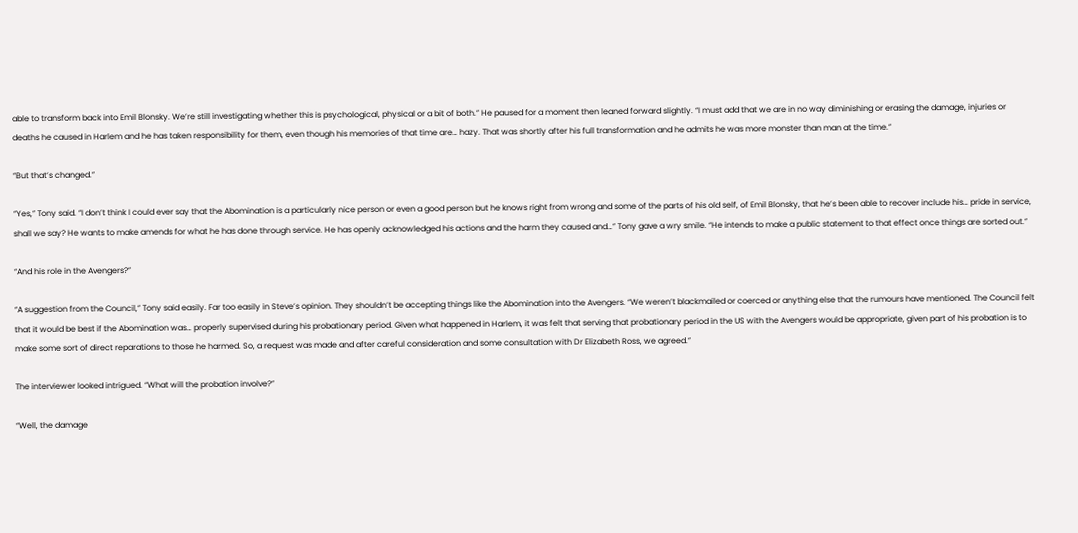able to transform back into Emil Blonsky. We’re still investigating whether this is psychological, physical or a bit of both.” He paused for a moment then leaned forward slightly. “I must add that we are in no way diminishing or erasing the damage, injuries or deaths he caused in Harlem and he has taken responsibility for them, even though his memories of that time are… hazy. That was shortly after his full transformation and he admits he was more monster than man at the time.”

“But that’s changed.”

“Yes,” Tony said. “I don’t think I could ever say that the Abomination is a particularly nice person or even a good person but he knows right from wrong and some of the parts of his old self, of Emil Blonsky, that he’s been able to recover include his… pride in service, shall we say? He wants to make amends for what he has done through service. He has openly acknowledged his actions and the harm they caused and…” Tony gave a wry smile. “He intends to make a public statement to that effect once things are sorted out.”

“And his role in the Avengers?”

“A suggestion from the Council,” Tony said easily. Far too easily in Steve’s opinion. They shouldn’t be accepting things like the Abomination into the Avengers. “We weren’t blackmailed or coerced or anything else that the rumours have mentioned. The Council felt that it would be best if the Abomination was… properly supervised during his probationary period. Given what happened in Harlem, it was felt that serving that probationary period in the US with the Avengers would be appropriate, given part of his probation is to make some sort of direct reparations to those he harmed. So, a request was made and after careful consideration and some consultation with Dr Elizabeth Ross, we agreed.”

The interviewer looked intrigued. “What will the probation involve?”

“Well, the damage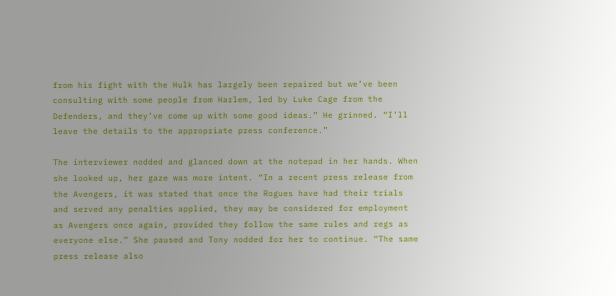from his fight with the Hulk has largely been repaired but we’ve been consulting with some people from Harlem, led by Luke Cage from the Defenders, and they’ve come up with some good ideas.” He grinned. “I’ll leave the details to the appropriate press conference.”

The interviewer nodded and glanced down at the notepad in her hands. When she looked up, her gaze was more intent. “In a recent press release from the Avengers, it was stated that once the Rogues have had their trials and served any penalties applied, they may be considered for employment as Avengers once again, provided they follow the same rules and regs as everyone else.” She paused and Tony nodded for her to continue. “The same press release also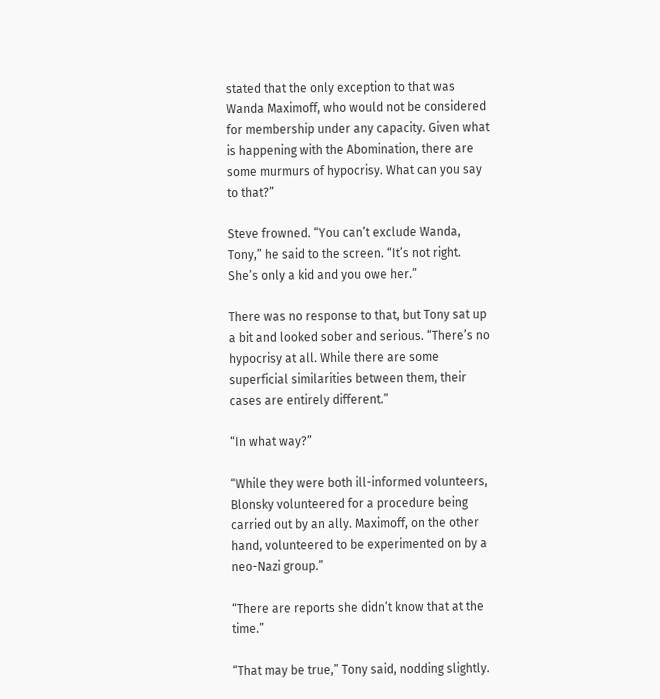stated that the only exception to that was Wanda Maximoff, who would not be considered for membership under any capacity. Given what is happening with the Abomination, there are some murmurs of hypocrisy. What can you say to that?”

Steve frowned. “You can’t exclude Wanda, Tony,” he said to the screen. “It’s not right. She’s only a kid and you owe her.”

There was no response to that, but Tony sat up a bit and looked sober and serious. “There’s no hypocrisy at all. While there are some superficial similarities between them, their cases are entirely different.”

“In what way?”

“While they were both ill-informed volunteers, Blonsky volunteered for a procedure being carried out by an ally. Maximoff, on the other hand, volunteered to be experimented on by a neo-Nazi group.”

“There are reports she didn’t know that at the time.”

“That may be true,” Tony said, nodding slightly.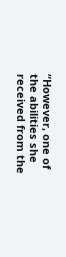“However, one of the abilities she received from the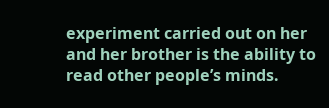experiment carried out on her and her brother is the ability to read other people’s minds.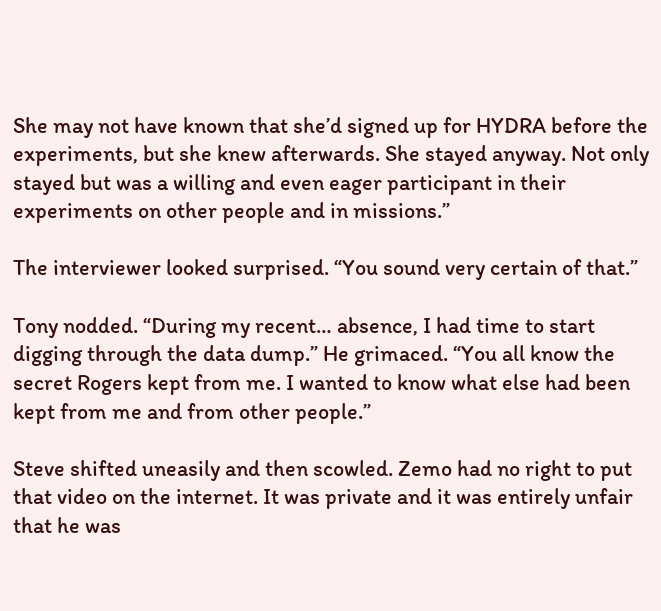She may not have known that she’d signed up for HYDRA before the experiments, but she knew afterwards. She stayed anyway. Not only stayed but was a willing and even eager participant in their experiments on other people and in missions.”

The interviewer looked surprised. “You sound very certain of that.”

Tony nodded. “During my recent… absence, I had time to start digging through the data dump.” He grimaced. “You all know the secret Rogers kept from me. I wanted to know what else had been kept from me and from other people.”

Steve shifted uneasily and then scowled. Zemo had no right to put that video on the internet. It was private and it was entirely unfair that he was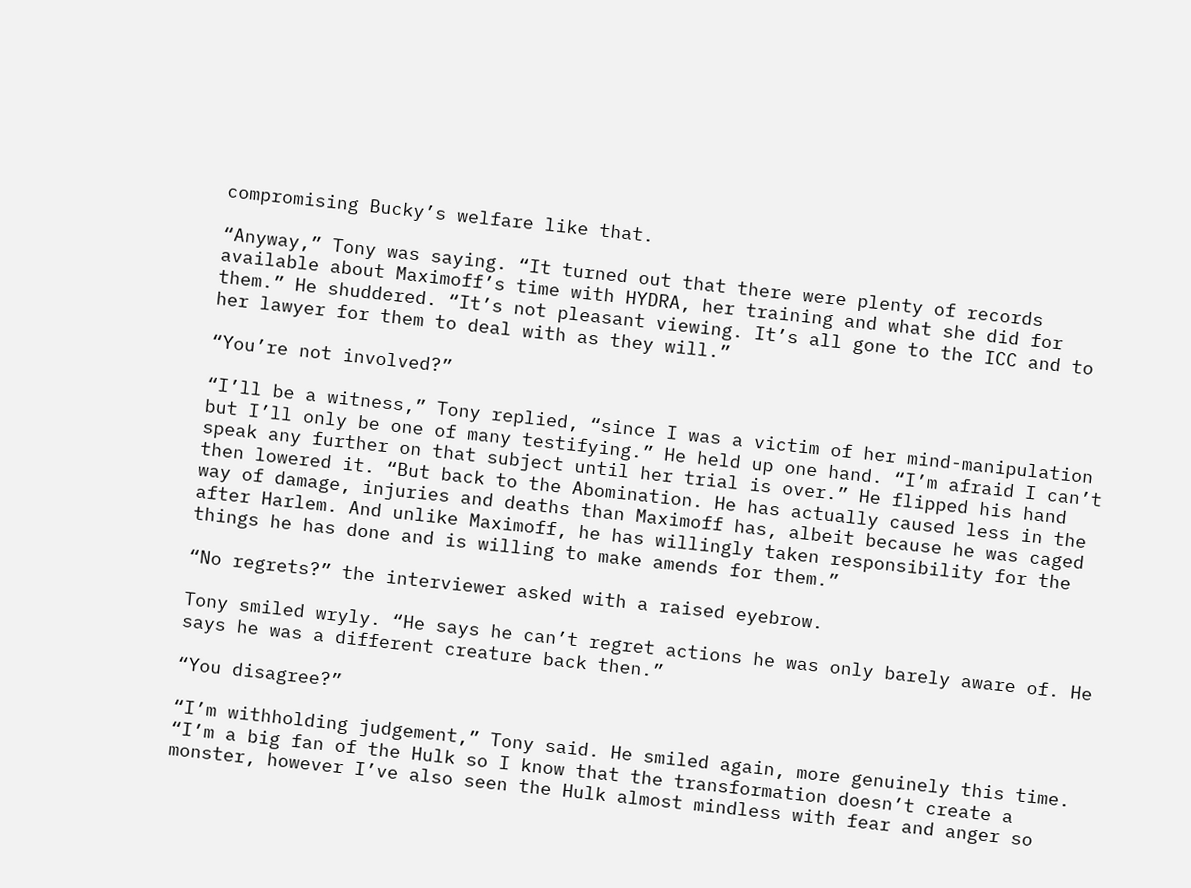compromising Bucky’s welfare like that.

“Anyway,” Tony was saying. “It turned out that there were plenty of records available about Maximoff’s time with HYDRA, her training and what she did for them.” He shuddered. “It’s not pleasant viewing. It’s all gone to the ICC and to her lawyer for them to deal with as they will.”

“You’re not involved?”

“I’ll be a witness,” Tony replied, “since I was a victim of her mind-manipulation but I’ll only be one of many testifying.” He held up one hand. “I’m afraid I can’t speak any further on that subject until her trial is over.” He flipped his hand then lowered it. “But back to the Abomination. He has actually caused less in the way of damage, injuries and deaths than Maximoff has, albeit because he was caged after Harlem. And unlike Maximoff, he has willingly taken responsibility for the things he has done and is willing to make amends for them.”

“No regrets?” the interviewer asked with a raised eyebrow.

Tony smiled wryly. “He says he can’t regret actions he was only barely aware of. He says he was a different creature back then.”

“You disagree?”

“I’m withholding judgement,” Tony said. He smiled again, more genuinely this time. “I’m a big fan of the Hulk so I know that the transformation doesn’t create a monster, however I’ve also seen the Hulk almost mindless with fear and anger so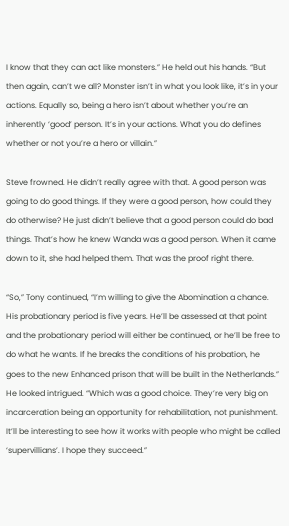I know that they can act like monsters.” He held out his hands. “But then again, can’t we all? Monster isn’t in what you look like, it’s in your actions. Equally so, being a hero isn’t about whether you’re an inherently ‘good’ person. It’s in your actions. What you do defines whether or not you’re a hero or villain.”

Steve frowned. He didn’t really agree with that. A good person was going to do good things. If they were a good person, how could they do otherwise? He just didn’t believe that a good person could do bad things. That’s how he knew Wanda was a good person. When it came down to it, she had helped them. That was the proof right there.

“So,” Tony continued, “I’m willing to give the Abomination a chance. His probationary period is five years. He’ll be assessed at that point and the probationary period will either be continued, or he’ll be free to do what he wants. If he breaks the conditions of his probation, he goes to the new Enhanced prison that will be built in the Netherlands.” He looked intrigued. “Which was a good choice. They’re very big on incarceration being an opportunity for rehabilitation, not punishment. It’ll be interesting to see how it works with people who might be called ‘supervillians’. I hope they succeed.”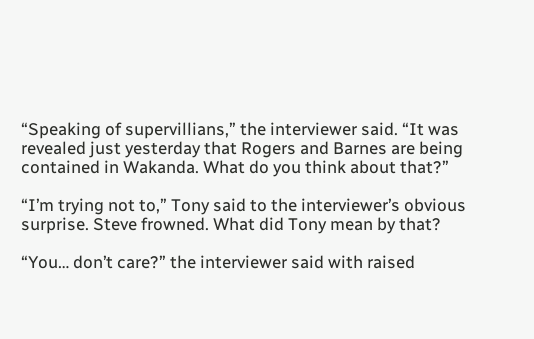“Speaking of supervillians,” the interviewer said. “It was revealed just yesterday that Rogers and Barnes are being contained in Wakanda. What do you think about that?”

“I’m trying not to,” Tony said to the interviewer’s obvious surprise. Steve frowned. What did Tony mean by that?

“You… don’t care?” the interviewer said with raised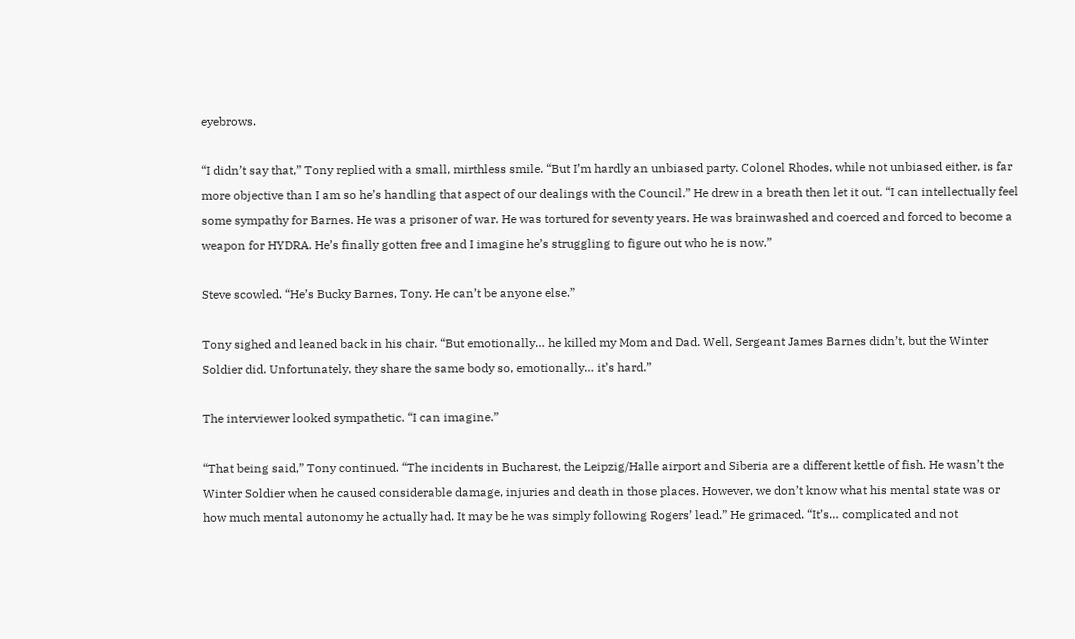eyebrows.

“I didn’t say that,” Tony replied with a small, mirthless smile. “But I’m hardly an unbiased party. Colonel Rhodes, while not unbiased either, is far more objective than I am so he’s handling that aspect of our dealings with the Council.” He drew in a breath then let it out. “I can intellectually feel some sympathy for Barnes. He was a prisoner of war. He was tortured for seventy years. He was brainwashed and coerced and forced to become a weapon for HYDRA. He’s finally gotten free and I imagine he’s struggling to figure out who he is now.”

Steve scowled. “He’s Bucky Barnes, Tony. He can’t be anyone else.”

Tony sighed and leaned back in his chair. “But emotionally… he killed my Mom and Dad. Well, Sergeant James Barnes didn’t, but the Winter Soldier did. Unfortunately, they share the same body so, emotionally… it’s hard.”

The interviewer looked sympathetic. “I can imagine.”

“That being said,” Tony continued. “The incidents in Bucharest, the Leipzig/Halle airport and Siberia are a different kettle of fish. He wasn’t the Winter Soldier when he caused considerable damage, injuries and death in those places. However, we don’t know what his mental state was or how much mental autonomy he actually had. It may be he was simply following Rogers’ lead.” He grimaced. “It’s… complicated and not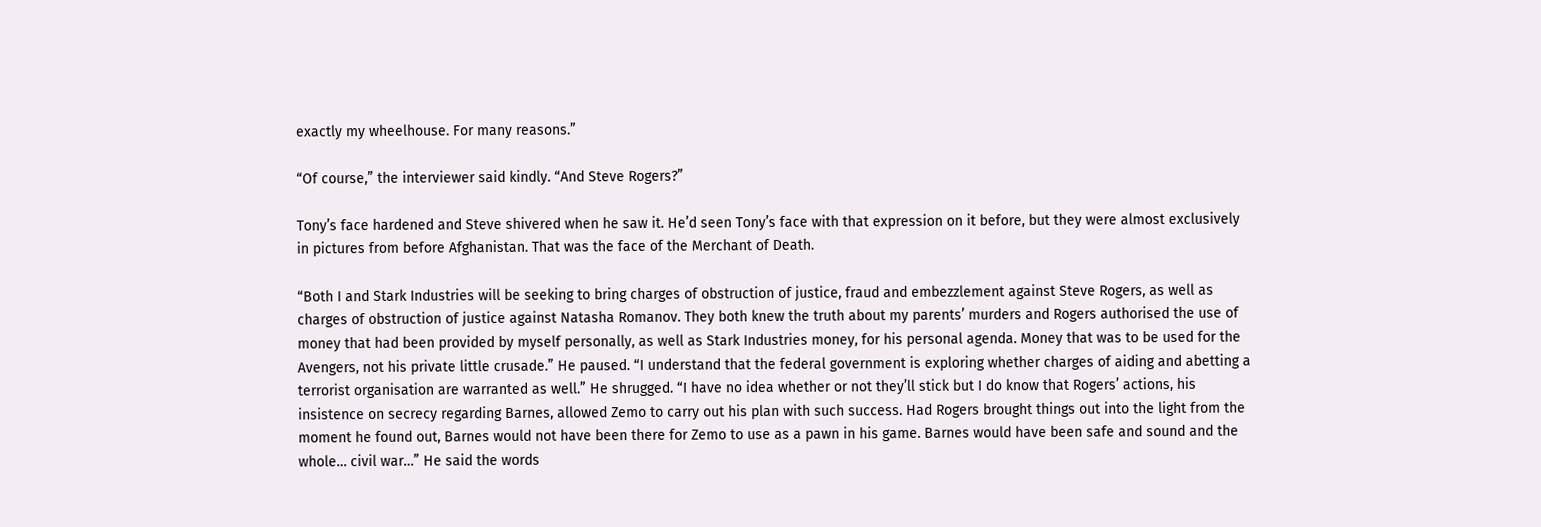exactly my wheelhouse. For many reasons.”

“Of course,” the interviewer said kindly. “And Steve Rogers?”

Tony’s face hardened and Steve shivered when he saw it. He’d seen Tony’s face with that expression on it before, but they were almost exclusively in pictures from before Afghanistan. That was the face of the Merchant of Death.

“Both I and Stark Industries will be seeking to bring charges of obstruction of justice, fraud and embezzlement against Steve Rogers, as well as charges of obstruction of justice against Natasha Romanov. They both knew the truth about my parents’ murders and Rogers authorised the use of money that had been provided by myself personally, as well as Stark Industries money, for his personal agenda. Money that was to be used for the Avengers, not his private little crusade.” He paused. “I understand that the federal government is exploring whether charges of aiding and abetting a terrorist organisation are warranted as well.” He shrugged. “I have no idea whether or not they’ll stick but I do know that Rogers’ actions, his insistence on secrecy regarding Barnes, allowed Zemo to carry out his plan with such success. Had Rogers brought things out into the light from the moment he found out, Barnes would not have been there for Zemo to use as a pawn in his game. Barnes would have been safe and sound and the whole… civil war…” He said the words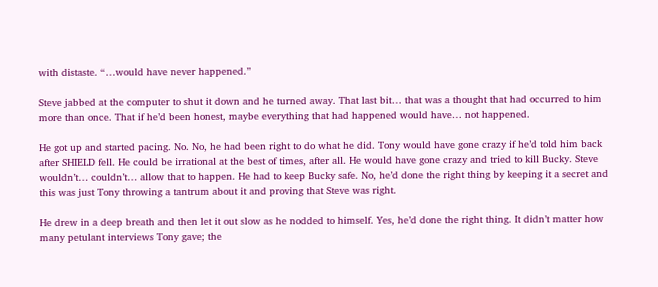with distaste. “…would have never happened.”

Steve jabbed at the computer to shut it down and he turned away. That last bit… that was a thought that had occurred to him more than once. That if he’d been honest, maybe everything that had happened would have… not happened.

He got up and started pacing. No. No, he had been right to do what he did. Tony would have gone crazy if he’d told him back after SHIELD fell. He could be irrational at the best of times, after all. He would have gone crazy and tried to kill Bucky. Steve wouldn’t… couldn’t… allow that to happen. He had to keep Bucky safe. No, he’d done the right thing by keeping it a secret and this was just Tony throwing a tantrum about it and proving that Steve was right.

He drew in a deep breath and then let it out slow as he nodded to himself. Yes, he’d done the right thing. It didn’t matter how many petulant interviews Tony gave; the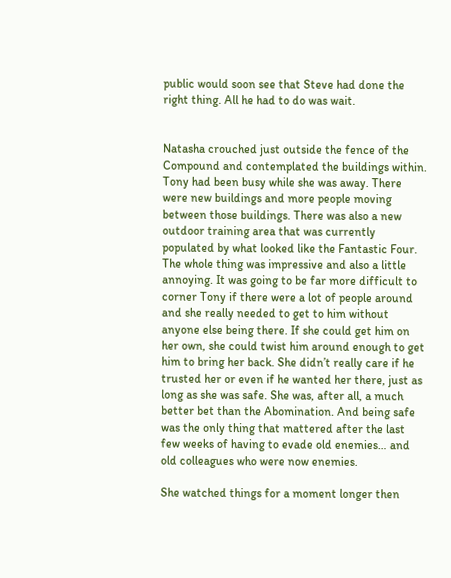public would soon see that Steve had done the right thing. All he had to do was wait.


Natasha crouched just outside the fence of the Compound and contemplated the buildings within. Tony had been busy while she was away. There were new buildings and more people moving between those buildings. There was also a new outdoor training area that was currently populated by what looked like the Fantastic Four. The whole thing was impressive and also a little annoying. It was going to be far more difficult to corner Tony if there were a lot of people around and she really needed to get to him without anyone else being there. If she could get him on her own, she could twist him around enough to get him to bring her back. She didn’t really care if he trusted her or even if he wanted her there, just as long as she was safe. She was, after all, a much better bet than the Abomination. And being safe was the only thing that mattered after the last few weeks of having to evade old enemies… and old colleagues who were now enemies.

She watched things for a moment longer then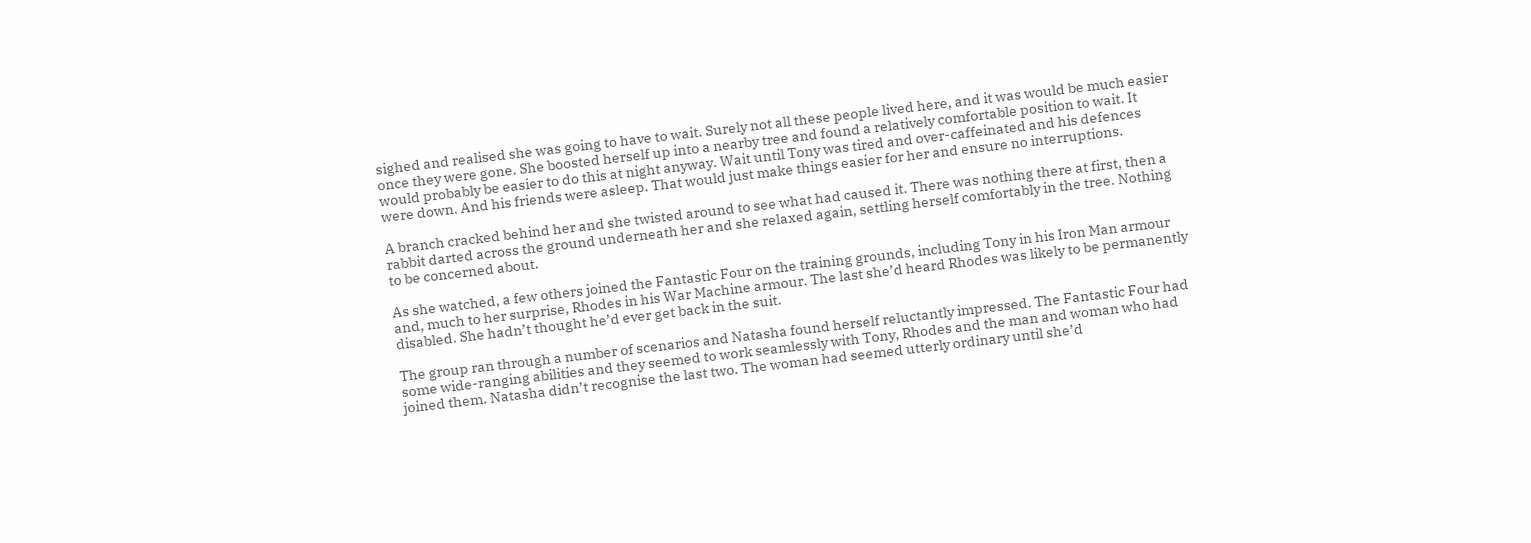sighed and realised she was going to have to wait. Surely not all these people lived here, and it was would be much easier once they were gone. She boosted herself up into a nearby tree and found a relatively comfortable position to wait. It would probably be easier to do this at night anyway. Wait until Tony was tired and over-caffeinated and his defences were down. And his friends were asleep. That would just make things easier for her and ensure no interruptions.

A branch cracked behind her and she twisted around to see what had caused it. There was nothing there at first, then a rabbit darted across the ground underneath her and she relaxed again, settling herself comfortably in the tree. Nothing to be concerned about.

As she watched, a few others joined the Fantastic Four on the training grounds, including Tony in his Iron Man armour and, much to her surprise, Rhodes in his War Machine armour. The last she’d heard Rhodes was likely to be permanently disabled. She hadn’t thought he’d ever get back in the suit.

The group ran through a number of scenarios and Natasha found herself reluctantly impressed. The Fantastic Four had some wide-ranging abilities and they seemed to work seamlessly with Tony, Rhodes and the man and woman who had joined them. Natasha didn’t recognise the last two. The woman had seemed utterly ordinary until she’d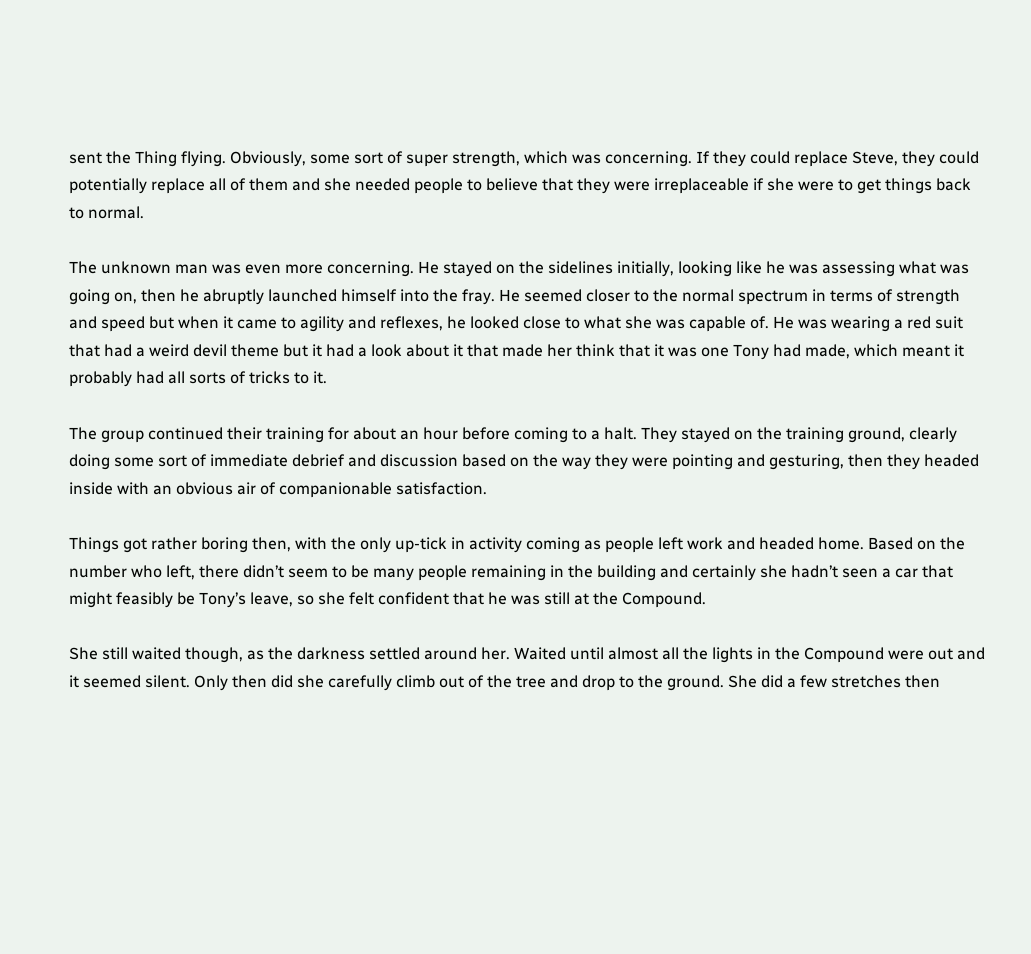sent the Thing flying. Obviously, some sort of super strength, which was concerning. If they could replace Steve, they could potentially replace all of them and she needed people to believe that they were irreplaceable if she were to get things back to normal.

The unknown man was even more concerning. He stayed on the sidelines initially, looking like he was assessing what was going on, then he abruptly launched himself into the fray. He seemed closer to the normal spectrum in terms of strength and speed but when it came to agility and reflexes, he looked close to what she was capable of. He was wearing a red suit that had a weird devil theme but it had a look about it that made her think that it was one Tony had made, which meant it probably had all sorts of tricks to it.

The group continued their training for about an hour before coming to a halt. They stayed on the training ground, clearly doing some sort of immediate debrief and discussion based on the way they were pointing and gesturing, then they headed inside with an obvious air of companionable satisfaction.

Things got rather boring then, with the only up-tick in activity coming as people left work and headed home. Based on the number who left, there didn’t seem to be many people remaining in the building and certainly she hadn’t seen a car that might feasibly be Tony’s leave, so she felt confident that he was still at the Compound.

She still waited though, as the darkness settled around her. Waited until almost all the lights in the Compound were out and it seemed silent. Only then did she carefully climb out of the tree and drop to the ground. She did a few stretches then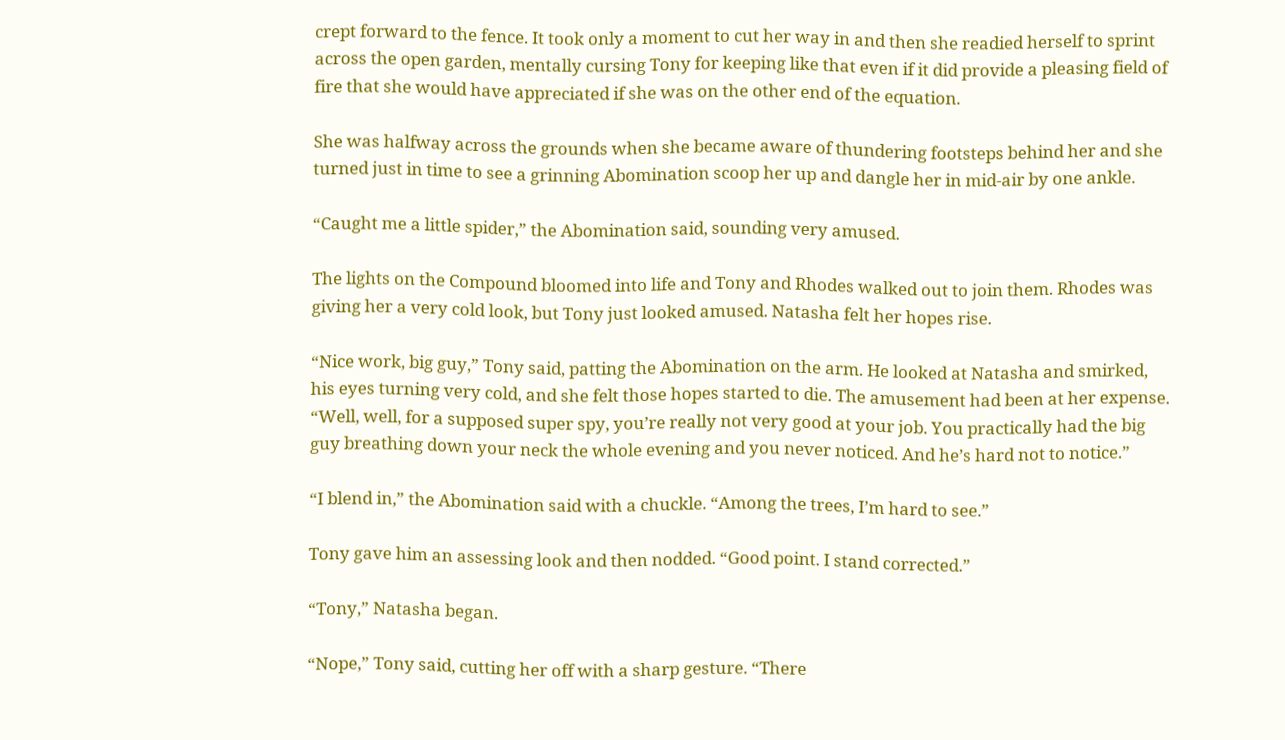crept forward to the fence. It took only a moment to cut her way in and then she readied herself to sprint across the open garden, mentally cursing Tony for keeping like that even if it did provide a pleasing field of fire that she would have appreciated if she was on the other end of the equation.

She was halfway across the grounds when she became aware of thundering footsteps behind her and she turned just in time to see a grinning Abomination scoop her up and dangle her in mid-air by one ankle.

“Caught me a little spider,” the Abomination said, sounding very amused.

The lights on the Compound bloomed into life and Tony and Rhodes walked out to join them. Rhodes was giving her a very cold look, but Tony just looked amused. Natasha felt her hopes rise.

“Nice work, big guy,” Tony said, patting the Abomination on the arm. He looked at Natasha and smirked, his eyes turning very cold, and she felt those hopes started to die. The amusement had been at her expense. “Well, well, for a supposed super spy, you’re really not very good at your job. You practically had the big guy breathing down your neck the whole evening and you never noticed. And he’s hard not to notice.”

“I blend in,” the Abomination said with a chuckle. “Among the trees, I’m hard to see.”

Tony gave him an assessing look and then nodded. “Good point. I stand corrected.”

“Tony,” Natasha began.

“Nope,” Tony said, cutting her off with a sharp gesture. “There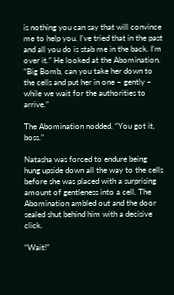is nothing you can say that will convince me to help you. I’ve tried that in the past and all you do is stab me in the back. I’m over it.” He looked at the Abomination. “Big Bomb, can you take her down to the cells and put her in one – gently – while we wait for the authorities to arrive.”

The Abomination nodded. “You got it, boss.”

Natasha was forced to endure being hung upside down all the way to the cells before she was placed with a surprising amount of gentleness into a cell. The Abomination ambled out and the door sealed shut behind him with a decisive click.

“Wait!”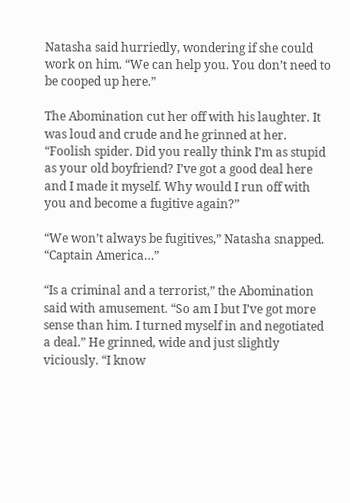Natasha said hurriedly, wondering if she could work on him. “We can help you. You don’t need to be cooped up here.”

The Abomination cut her off with his laughter. It was loud and crude and he grinned at her. “Foolish spider. Did you really think I’m as stupid as your old boyfriend? I’ve got a good deal here and I made it myself. Why would I run off with you and become a fugitive again?”

“We won’t always be fugitives,” Natasha snapped. “Captain America…”

“Is a criminal and a terrorist,” the Abomination said with amusement. “So am I but I’ve got more sense than him. I turned myself in and negotiated a deal.” He grinned, wide and just slightly viciously. “I know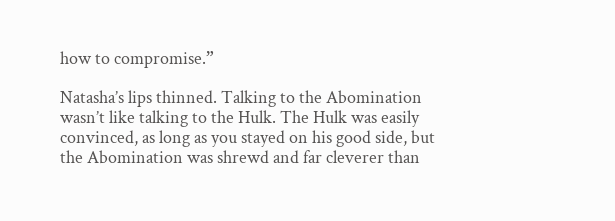how to compromise.”

Natasha’s lips thinned. Talking to the Abomination wasn’t like talking to the Hulk. The Hulk was easily convinced, as long as you stayed on his good side, but the Abomination was shrewd and far cleverer than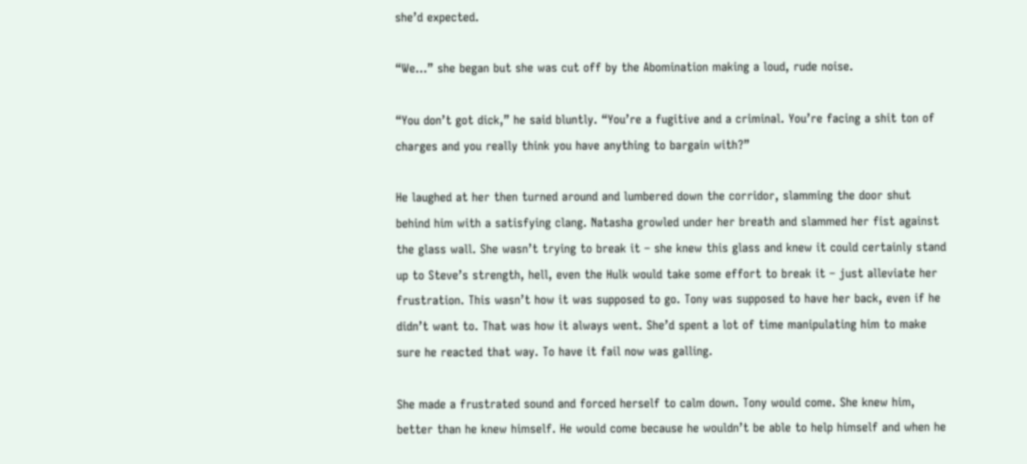she’d expected.

“We…” she began but she was cut off by the Abomination making a loud, rude noise.

“You don’t got dick,” he said bluntly. “You’re a fugitive and a criminal. You’re facing a shit ton of charges and you really think you have anything to bargain with?”

He laughed at her then turned around and lumbered down the corridor, slamming the door shut behind him with a satisfying clang. Natasha growled under her breath and slammed her fist against the glass wall. She wasn’t trying to break it – she knew this glass and knew it could certainly stand up to Steve’s strength, hell, even the Hulk would take some effort to break it – just alleviate her frustration. This wasn’t how it was supposed to go. Tony was supposed to have her back, even if he didn’t want to. That was how it always went. She’d spent a lot of time manipulating him to make sure he reacted that way. To have it fail now was galling.

She made a frustrated sound and forced herself to calm down. Tony would come. She knew him, better than he knew himself. He would come because he wouldn’t be able to help himself and when he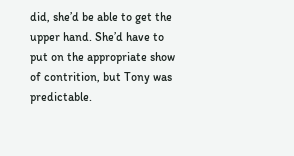did, she’d be able to get the upper hand. She’d have to put on the appropriate show of contrition, but Tony was predictable.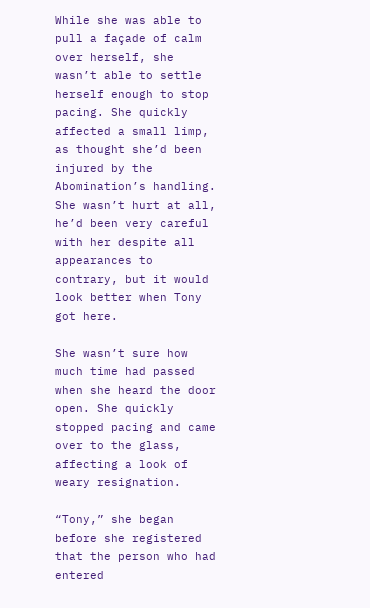While she was able to pull a façade of calm over herself, she wasn’t able to settle herself enough to stop pacing. She quickly affected a small limp, as thought she’d been injured by the Abomination’s handling. She wasn’t hurt at all, he’d been very careful with her despite all appearances to contrary, but it would look better when Tony got here.

She wasn’t sure how much time had passed when she heard the door open. She quickly stopped pacing and came over to the glass, affecting a look of weary resignation.

“Tony,” she began before she registered that the person who had entered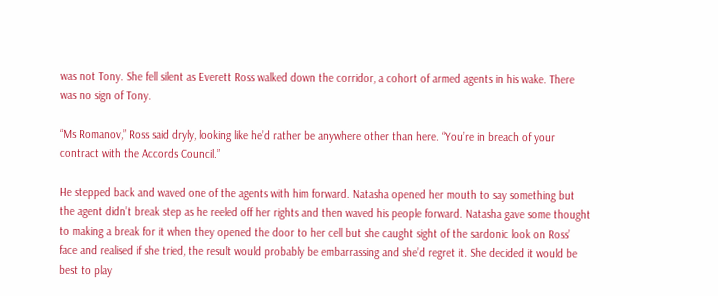was not Tony. She fell silent as Everett Ross walked down the corridor, a cohort of armed agents in his wake. There was no sign of Tony.

“Ms Romanov,” Ross said dryly, looking like he’d rather be anywhere other than here. “You’re in breach of your contract with the Accords Council.”

He stepped back and waved one of the agents with him forward. Natasha opened her mouth to say something but the agent didn’t break step as he reeled off her rights and then waved his people forward. Natasha gave some thought to making a break for it when they opened the door to her cell but she caught sight of the sardonic look on Ross’ face and realised if she tried, the result would probably be embarrassing and she’d regret it. She decided it would be best to play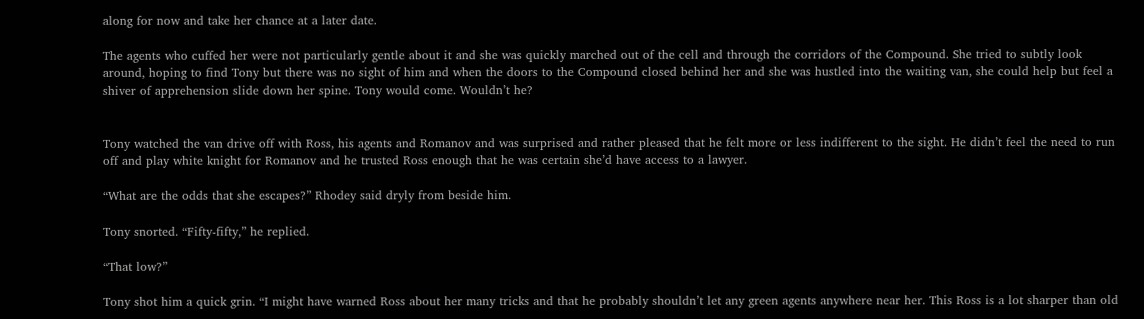along for now and take her chance at a later date.

The agents who cuffed her were not particularly gentle about it and she was quickly marched out of the cell and through the corridors of the Compound. She tried to subtly look around, hoping to find Tony but there was no sight of him and when the doors to the Compound closed behind her and she was hustled into the waiting van, she could help but feel a shiver of apprehension slide down her spine. Tony would come. Wouldn’t he?


Tony watched the van drive off with Ross, his agents and Romanov and was surprised and rather pleased that he felt more or less indifferent to the sight. He didn’t feel the need to run off and play white knight for Romanov and he trusted Ross enough that he was certain she’d have access to a lawyer.

“What are the odds that she escapes?” Rhodey said dryly from beside him.

Tony snorted. “Fifty-fifty,” he replied.

“That low?”

Tony shot him a quick grin. “I might have warned Ross about her many tricks and that he probably shouldn’t let any green agents anywhere near her. This Ross is a lot sharper than old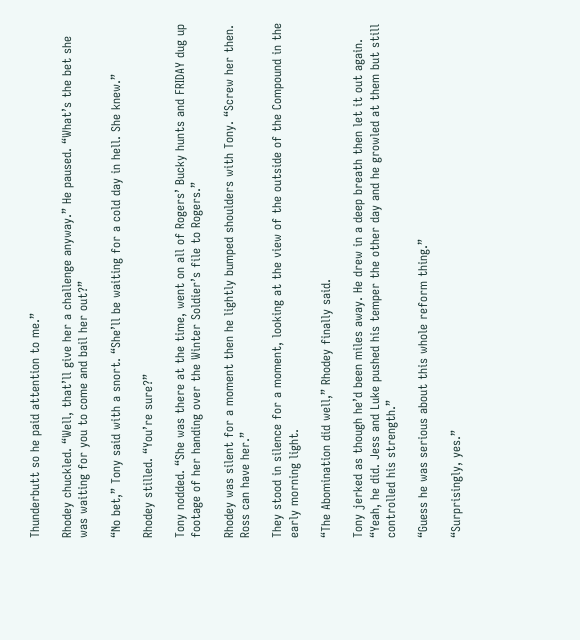Thunderbutt so he paid attention to me.”

Rhodey chuckled. “Well, that’ll give her a challenge anyway.” He paused. “What’s the bet she was waiting for you to come and bail her out?”

“No bet,” Tony said with a snort. “She’ll be waiting for a cold day in hell. She knew.”

Rhodey stilled. “You’re sure?”

Tony nodded. “She was there at the time, went on all of Rogers’ Bucky hunts and FRIDAY dug up footage of her handing over the Winter Soldier’s file to Rogers.”

Rhodey was silent for a moment then he lightly bumped shoulders with Tony. “Screw her then. Ross can have her.”

They stood in silence for a moment, looking at the view of the outside of the Compound in the early morning light.

“The Abomination did well,” Rhodey finally said.

Tony jerked as though he’d been miles away. He drew in a deep breath then let it out again. “Yeah, he did. Jess and Luke pushed his temper the other day and he growled at them but still controlled his strength.”

“Guess he was serious about this whole reform thing.”

“Surprisingly, yes.”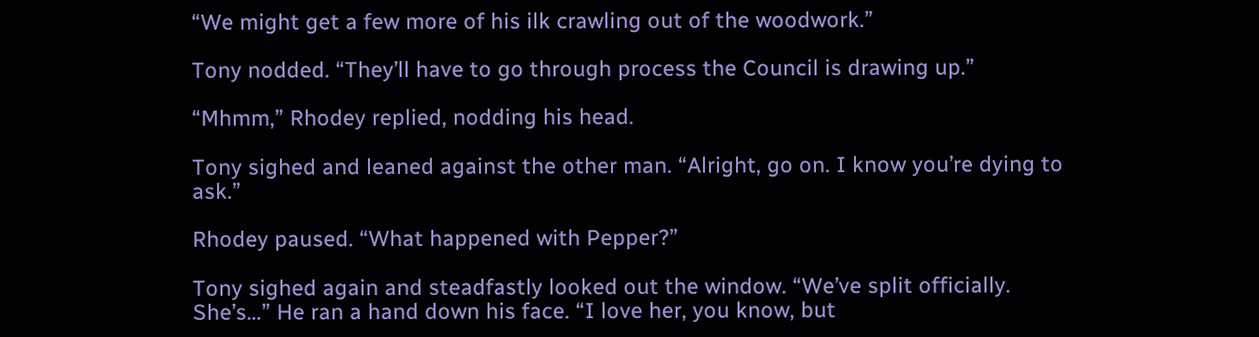“We might get a few more of his ilk crawling out of the woodwork.”

Tony nodded. “They’ll have to go through process the Council is drawing up.”

“Mhmm,” Rhodey replied, nodding his head.

Tony sighed and leaned against the other man. “Alright, go on. I know you’re dying to ask.”

Rhodey paused. “What happened with Pepper?”

Tony sighed again and steadfastly looked out the window. “We’ve split officially. She’s…” He ran a hand down his face. “I love her, you know, but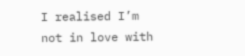I realised I’m not in love with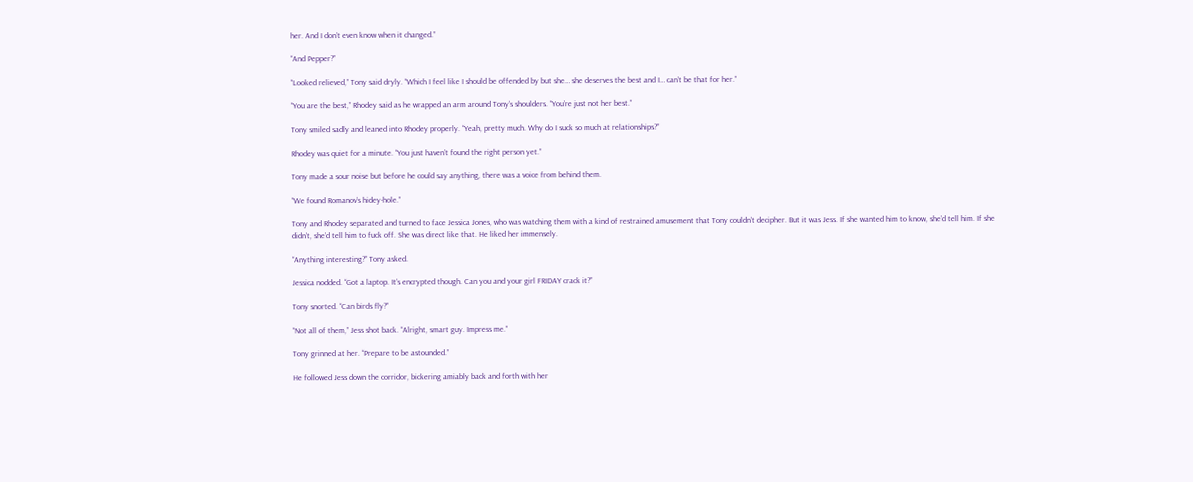her. And I don’t even know when it changed.”

“And Pepper?”

“Looked relieved,” Tony said dryly. “Which I feel like I should be offended by but she… she deserves the best and I… can’t be that for her.”

“You are the best,” Rhodey said as he wrapped an arm around Tony’s shoulders. “You’re just not her best.”

Tony smiled sadly and leaned into Rhodey properly. “Yeah, pretty much. Why do I suck so much at relationships?”

Rhodey was quiet for a minute. “You just haven’t found the right person yet.”

Tony made a sour noise but before he could say anything, there was a voice from behind them.

“We found Romanov’s hidey-hole.”

Tony and Rhodey separated and turned to face Jessica Jones, who was watching them with a kind of restrained amusement that Tony couldn’t decipher. But it was Jess. If she wanted him to know, she’d tell him. If she didn’t, she’d tell him to fuck off. She was direct like that. He liked her immensely.

“Anything interesting?” Tony asked.

Jessica nodded. “Got a laptop. It’s encrypted though. Can you and your girl FRIDAY crack it?”

Tony snorted. “Can birds fly?”

“Not all of them,” Jess shot back. “Alright, smart guy. Impress me.”

Tony grinned at her. “Prepare to be astounded.”

He followed Jess down the corridor, bickering amiably back and forth with her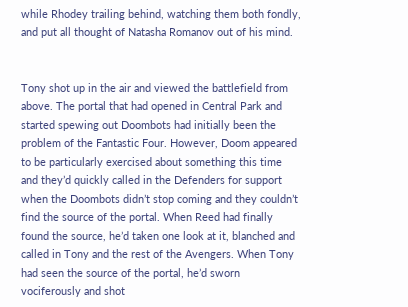while Rhodey trailing behind, watching them both fondly, and put all thought of Natasha Romanov out of his mind.


Tony shot up in the air and viewed the battlefield from above. The portal that had opened in Central Park and started spewing out Doombots had initially been the problem of the Fantastic Four. However, Doom appeared to be particularly exercised about something this time and they’d quickly called in the Defenders for support when the Doombots didn’t stop coming and they couldn’t find the source of the portal. When Reed had finally found the source, he’d taken one look at it, blanched and called in Tony and the rest of the Avengers. When Tony had seen the source of the portal, he’d sworn vociferously and shot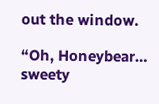out the window.

“Oh, Honeybear… sweety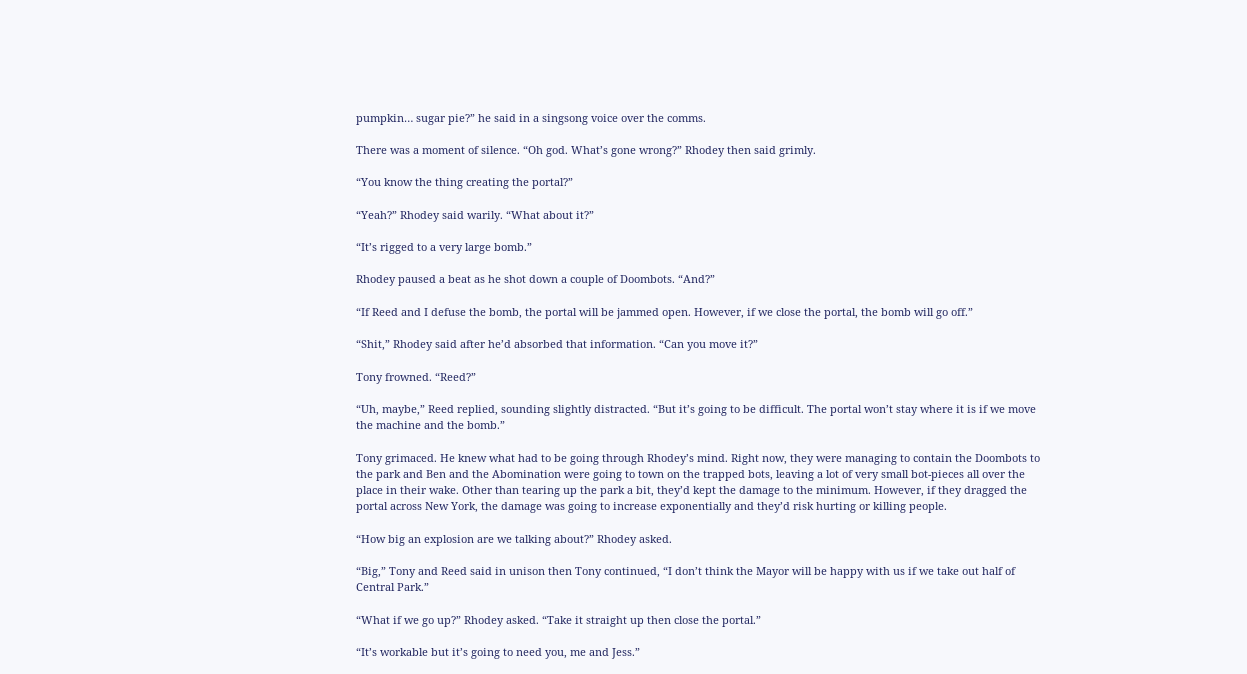pumpkin… sugar pie?” he said in a singsong voice over the comms.

There was a moment of silence. “Oh god. What’s gone wrong?” Rhodey then said grimly.

“You know the thing creating the portal?”

“Yeah?” Rhodey said warily. “What about it?”

“It’s rigged to a very large bomb.”

Rhodey paused a beat as he shot down a couple of Doombots. “And?”

“If Reed and I defuse the bomb, the portal will be jammed open. However, if we close the portal, the bomb will go off.”

“Shit,” Rhodey said after he’d absorbed that information. “Can you move it?”

Tony frowned. “Reed?”

“Uh, maybe,” Reed replied, sounding slightly distracted. “But it’s going to be difficult. The portal won’t stay where it is if we move the machine and the bomb.”

Tony grimaced. He knew what had to be going through Rhodey’s mind. Right now, they were managing to contain the Doombots to the park and Ben and the Abomination were going to town on the trapped bots, leaving a lot of very small bot-pieces all over the place in their wake. Other than tearing up the park a bit, they’d kept the damage to the minimum. However, if they dragged the portal across New York, the damage was going to increase exponentially and they’d risk hurting or killing people.

“How big an explosion are we talking about?” Rhodey asked.

“Big,” Tony and Reed said in unison then Tony continued, “I don’t think the Mayor will be happy with us if we take out half of Central Park.”

“What if we go up?” Rhodey asked. “Take it straight up then close the portal.”

“It’s workable but it’s going to need you, me and Jess.”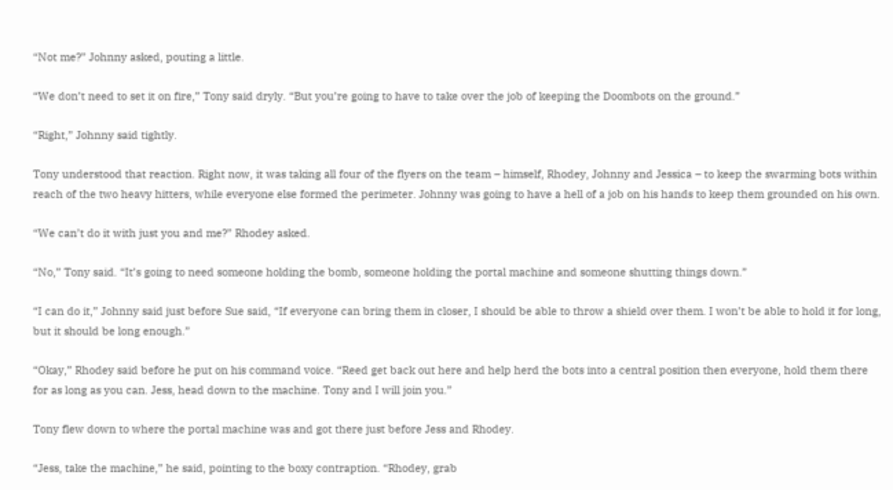“Not me?” Johnny asked, pouting a little.

“We don’t need to set it on fire,” Tony said dryly. “But you’re going to have to take over the job of keeping the Doombots on the ground.”

“Right,” Johnny said tightly.

Tony understood that reaction. Right now, it was taking all four of the flyers on the team – himself, Rhodey, Johnny and Jessica – to keep the swarming bots within reach of the two heavy hitters, while everyone else formed the perimeter. Johnny was going to have a hell of a job on his hands to keep them grounded on his own.

“We can’t do it with just you and me?” Rhodey asked.

“No,” Tony said. “It’s going to need someone holding the bomb, someone holding the portal machine and someone shutting things down.”

“I can do it,” Johnny said just before Sue said, “If everyone can bring them in closer, I should be able to throw a shield over them. I won’t be able to hold it for long, but it should be long enough.”

“Okay,” Rhodey said before he put on his command voice. “Reed get back out here and help herd the bots into a central position then everyone, hold them there for as long as you can. Jess, head down to the machine. Tony and I will join you.”

Tony flew down to where the portal machine was and got there just before Jess and Rhodey.

“Jess, take the machine,” he said, pointing to the boxy contraption. “Rhodey, grab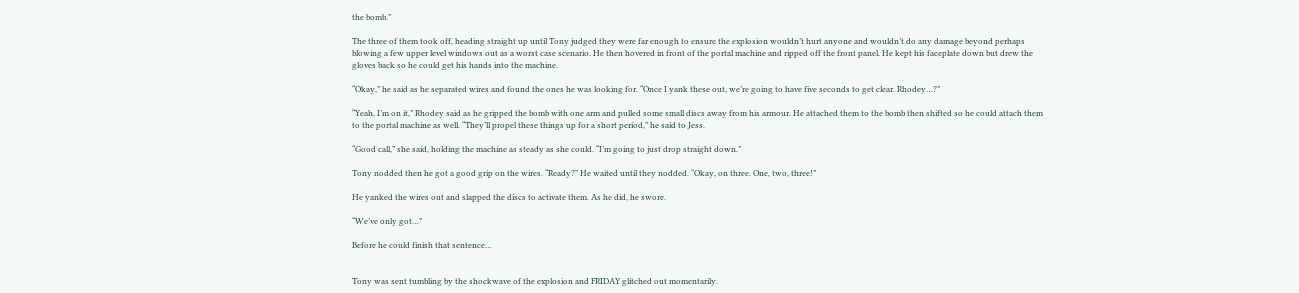the bomb.”

The three of them took off, heading straight up until Tony judged they were far enough to ensure the explosion wouldn’t hurt anyone and wouldn’t do any damage beyond perhaps blowing a few upper level windows out as a worst case scenario. He then hovered in front of the portal machine and ripped off the front panel. He kept his faceplate down but drew the gloves back so he could get his hands into the machine.

“Okay,” he said as he separated wires and found the ones he was looking for. “Once I yank these out, we’re going to have five seconds to get clear. Rhodey…?”

“Yeah, I’m on it,” Rhodey said as he gripped the bomb with one arm and pulled some small discs away from his armour. He attached them to the bomb then shifted so he could attach them to the portal machine as well. “They’ll propel these things up for a short period,” he said to Jess.

“Good call,” she said, holding the machine as steady as she could. “I’m going to just drop straight down.”

Tony nodded then he got a good grip on the wires. “Ready?” He waited until they nodded. “Okay, on three. One, two, three!”

He yanked the wires out and slapped the discs to activate them. As he did, he swore.

“We’ve only got…”

Before he could finish that sentence…


Tony was sent tumbling by the shockwave of the explosion and FRIDAY glitched out momentarily.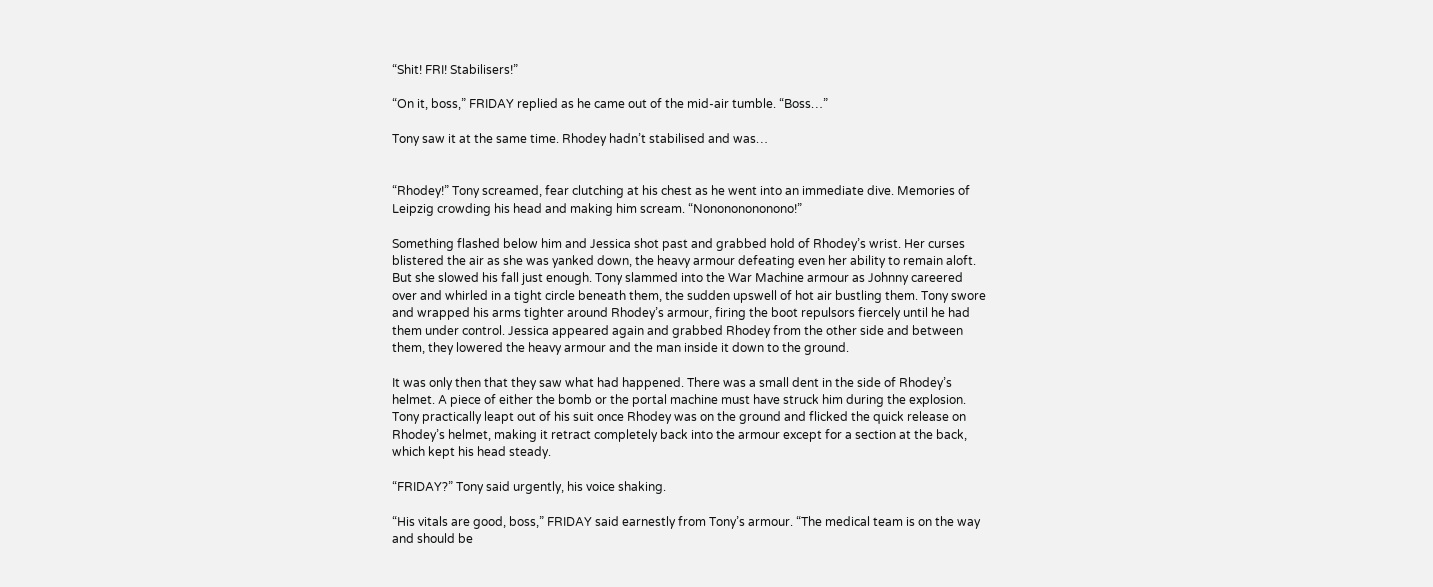“Shit! FRI! Stabilisers!”

“On it, boss,” FRIDAY replied as he came out of the mid-air tumble. “Boss…”

Tony saw it at the same time. Rhodey hadn’t stabilised and was…


“Rhodey!” Tony screamed, fear clutching at his chest as he went into an immediate dive. Memories of Leipzig crowding his head and making him scream. “Nonononononono!”

Something flashed below him and Jessica shot past and grabbed hold of Rhodey’s wrist. Her curses blistered the air as she was yanked down, the heavy armour defeating even her ability to remain aloft. But she slowed his fall just enough. Tony slammed into the War Machine armour as Johnny careered over and whirled in a tight circle beneath them, the sudden upswell of hot air bustling them. Tony swore and wrapped his arms tighter around Rhodey’s armour, firing the boot repulsors fiercely until he had them under control. Jessica appeared again and grabbed Rhodey from the other side and between them, they lowered the heavy armour and the man inside it down to the ground.

It was only then that they saw what had happened. There was a small dent in the side of Rhodey’s helmet. A piece of either the bomb or the portal machine must have struck him during the explosion. Tony practically leapt out of his suit once Rhodey was on the ground and flicked the quick release on Rhodey’s helmet, making it retract completely back into the armour except for a section at the back, which kept his head steady.

“FRIDAY?” Tony said urgently, his voice shaking.

“His vitals are good, boss,” FRIDAY said earnestly from Tony’s armour. “The medical team is on the way and should be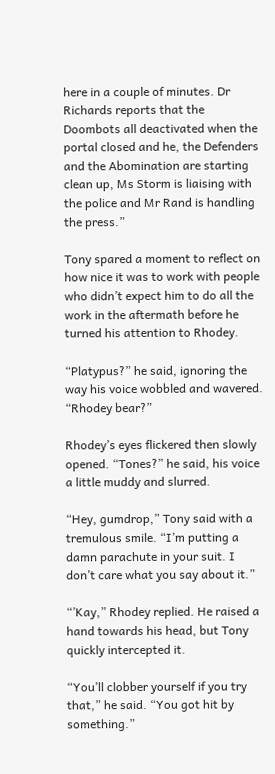here in a couple of minutes. Dr Richards reports that the Doombots all deactivated when the portal closed and he, the Defenders and the Abomination are starting clean up, Ms Storm is liaising with the police and Mr Rand is handling the press.”

Tony spared a moment to reflect on how nice it was to work with people who didn’t expect him to do all the work in the aftermath before he turned his attention to Rhodey.

“Platypus?” he said, ignoring the way his voice wobbled and wavered. “Rhodey bear?”

Rhodey’s eyes flickered then slowly opened. “Tones?” he said, his voice a little muddy and slurred.

“Hey, gumdrop,” Tony said with a tremulous smile. “I’m putting a damn parachute in your suit. I don’t care what you say about it.”

“’Kay,” Rhodey replied. He raised a hand towards his head, but Tony quickly intercepted it.

“You’ll clobber yourself if you try that,” he said. “You got hit by something.”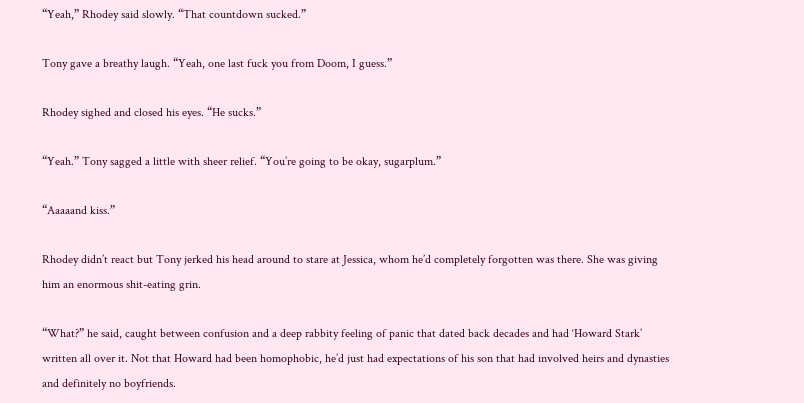“Yeah,” Rhodey said slowly. “That countdown sucked.”

Tony gave a breathy laugh. “Yeah, one last fuck you from Doom, I guess.”

Rhodey sighed and closed his eyes. “He sucks.”

“Yeah.” Tony sagged a little with sheer relief. “You’re going to be okay, sugarplum.”

“Aaaaand kiss.”

Rhodey didn’t react but Tony jerked his head around to stare at Jessica, whom he’d completely forgotten was there. She was giving him an enormous shit-eating grin.

“What?” he said, caught between confusion and a deep rabbity feeling of panic that dated back decades and had ‘Howard Stark’ written all over it. Not that Howard had been homophobic, he’d just had expectations of his son that had involved heirs and dynasties and definitely no boyfriends.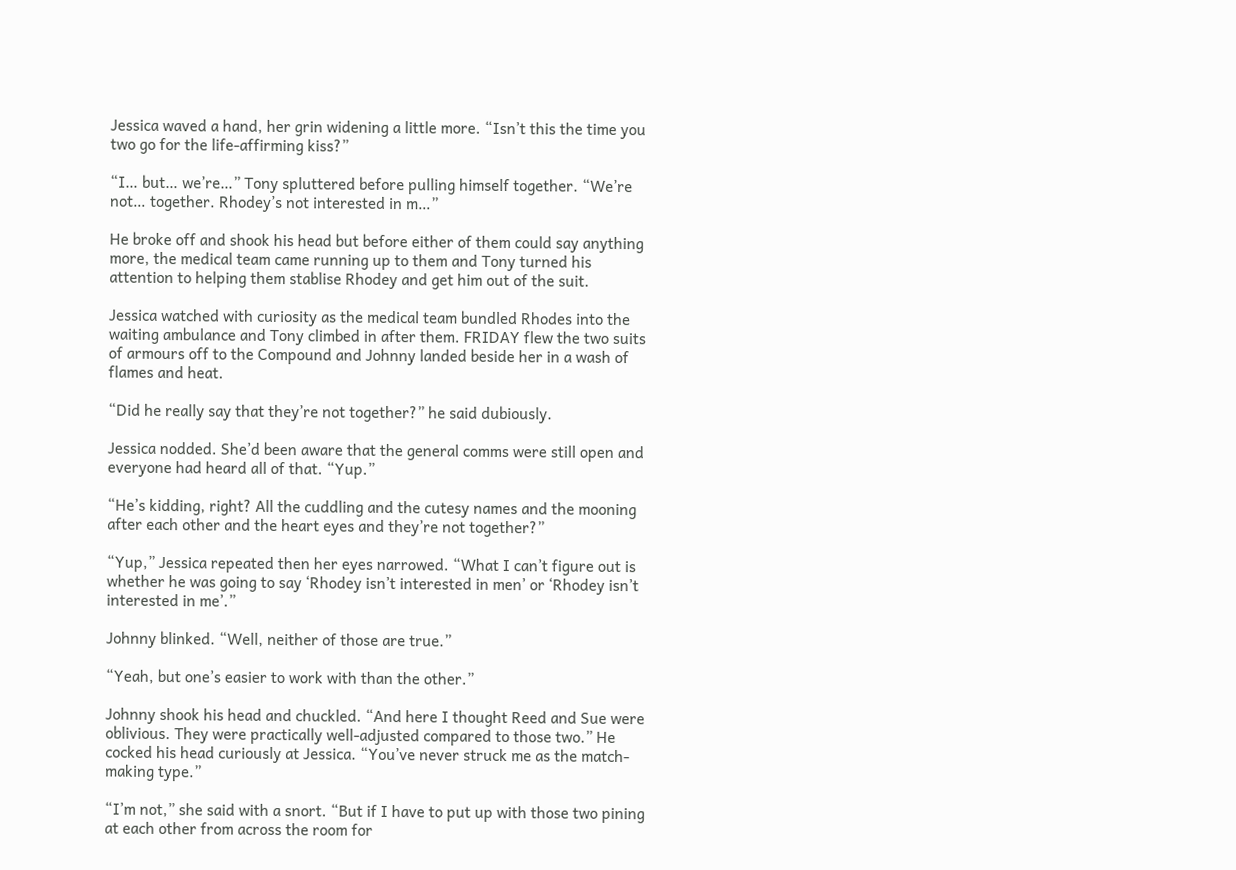Jessica waved a hand, her grin widening a little more. “Isn’t this the time you two go for the life-affirming kiss?”

“I… but… we’re…” Tony spluttered before pulling himself together. “We’re not… together. Rhodey’s not interested in m…”

He broke off and shook his head but before either of them could say anything more, the medical team came running up to them and Tony turned his attention to helping them stablise Rhodey and get him out of the suit.

Jessica watched with curiosity as the medical team bundled Rhodes into the waiting ambulance and Tony climbed in after them. FRIDAY flew the two suits of armours off to the Compound and Johnny landed beside her in a wash of flames and heat.

“Did he really say that they’re not together?” he said dubiously.

Jessica nodded. She’d been aware that the general comms were still open and everyone had heard all of that. “Yup.”

“He’s kidding, right? All the cuddling and the cutesy names and the mooning after each other and the heart eyes and they’re not together?”

“Yup,” Jessica repeated then her eyes narrowed. “What I can’t figure out is whether he was going to say ‘Rhodey isn’t interested in men’ or ‘Rhodey isn’t interested in me’.”

Johnny blinked. “Well, neither of those are true.”

“Yeah, but one’s easier to work with than the other.”

Johnny shook his head and chuckled. “And here I thought Reed and Sue were oblivious. They were practically well-adjusted compared to those two.” He cocked his head curiously at Jessica. “You’ve never struck me as the match-making type.”

“I’m not,” she said with a snort. “But if I have to put up with those two pining at each other from across the room for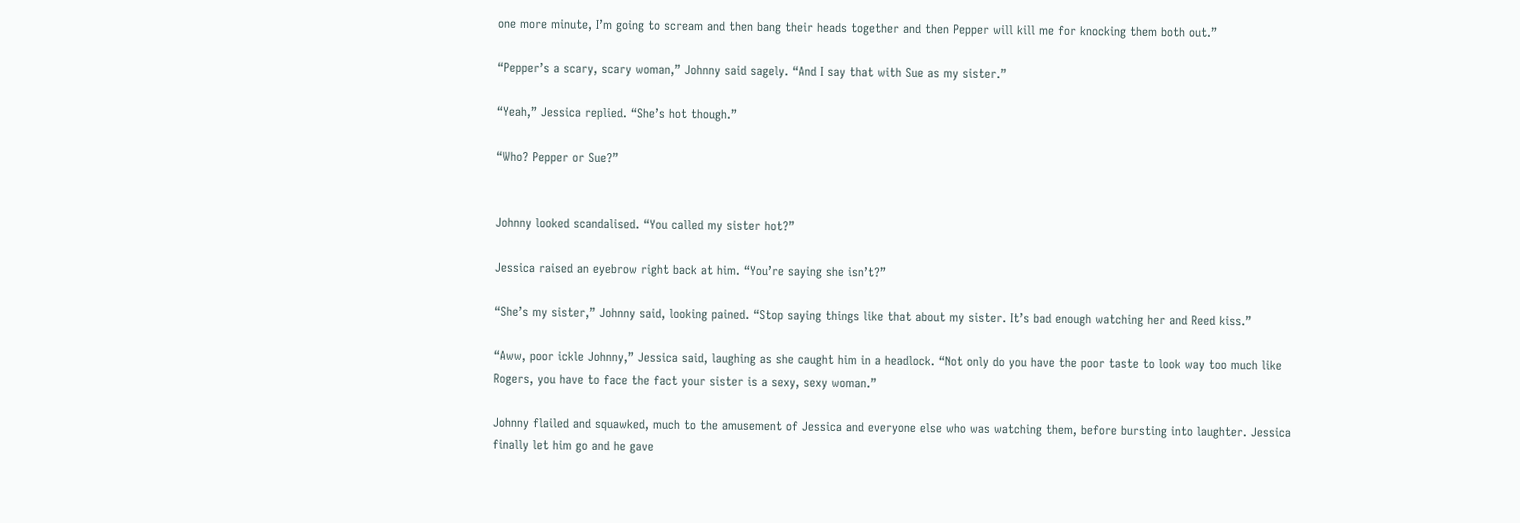one more minute, I’m going to scream and then bang their heads together and then Pepper will kill me for knocking them both out.”

“Pepper’s a scary, scary woman,” Johnny said sagely. “And I say that with Sue as my sister.”

“Yeah,” Jessica replied. “She’s hot though.”

“Who? Pepper or Sue?”


Johnny looked scandalised. “You called my sister hot?”

Jessica raised an eyebrow right back at him. “You’re saying she isn’t?”

“She’s my sister,” Johnny said, looking pained. “Stop saying things like that about my sister. It’s bad enough watching her and Reed kiss.”

“Aww, poor ickle Johnny,” Jessica said, laughing as she caught him in a headlock. “Not only do you have the poor taste to look way too much like Rogers, you have to face the fact your sister is a sexy, sexy woman.”

Johnny flailed and squawked, much to the amusement of Jessica and everyone else who was watching them, before bursting into laughter. Jessica finally let him go and he gave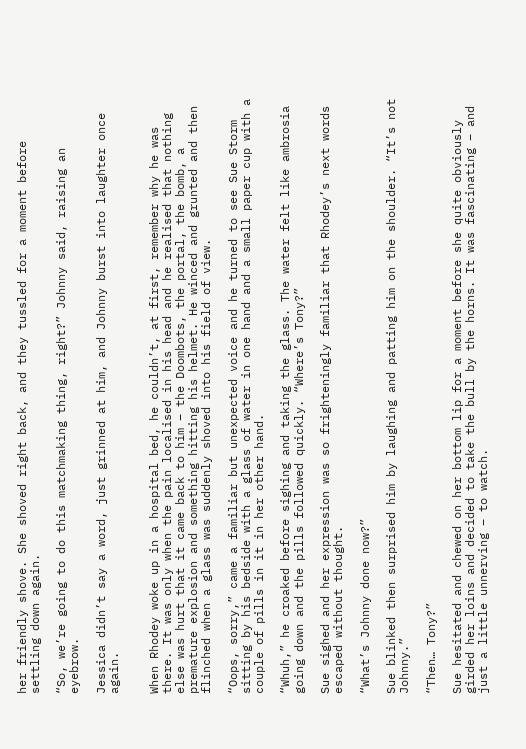her friendly shove. She shoved right back, and they tussled for a moment before settling down again.

“So, we’re going to do this matchmaking thing, right?” Johnny said, raising an eyebrow.

Jessica didn’t say a word, just grinned at him, and Johnny burst into laughter once again.


When Rhodey woke up in a hospital bed, he couldn’t, at first, remember why he was there. It was only when the pain localised in his head and he realised that nothing else was hurt that it came back to him – the Doombots, the portal, the bomb, a premature explosion and something hitting his helmet. He winced and grunted and then flinched when a glass was suddenly shoved into his field of view.

“Oops, sorry,” came a familiar but unexpected voice and he turned to see Sue Storm sitting by his bedside with a glass of water in one hand and a small paper cup with a couple of pills in it in her other hand.

“Whuh,” he croaked before sighing and taking the glass. The water felt like ambrosia going down and the pills followed quickly. “Where’s Tony?”

Sue sighed and her expression was so frighteningly familiar that Rhodey’s next words escaped without thought.

“What’s Johnny done now?”

Sue blinked then surprised him by laughing and patting him on the shoulder. “It’s not Johnny.”

“Then… Tony?”

Sue hesitated and chewed on her bottom lip for a moment before she quite obviously girded her loins and decided to take the bull by the horns. It was fascinating – and just a little unnerving – to watch.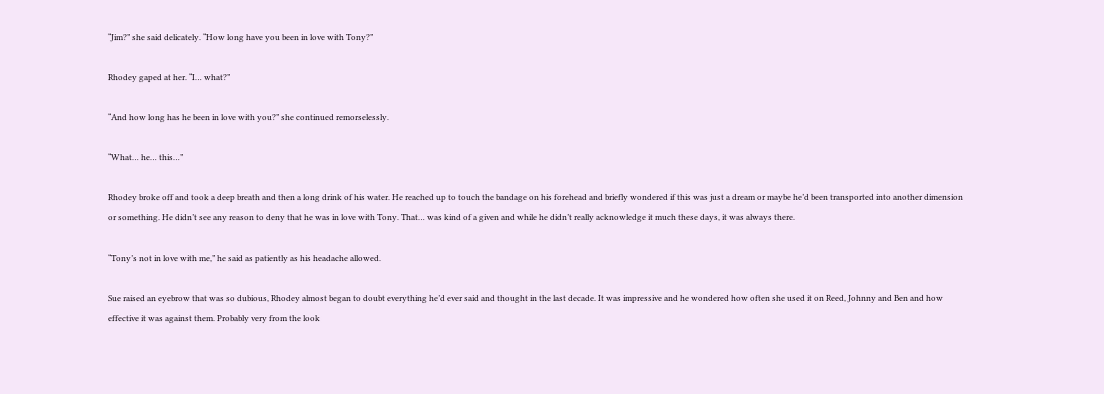“Jim?” she said delicately. “How long have you been in love with Tony?”

Rhodey gaped at her. “I… what?”

“And how long has he been in love with you?” she continued remorselessly.

“What… he… this…”

Rhodey broke off and took a deep breath and then a long drink of his water. He reached up to touch the bandage on his forehead and briefly wondered if this was just a dream or maybe he’d been transported into another dimension or something. He didn’t see any reason to deny that he was in love with Tony. That… was kind of a given and while he didn’t really acknowledge it much these days, it was always there.

“Tony’s not in love with me,” he said as patiently as his headache allowed.

Sue raised an eyebrow that was so dubious, Rhodey almost began to doubt everything he’d ever said and thought in the last decade. It was impressive and he wondered how often she used it on Reed, Johnny and Ben and how effective it was against them. Probably very from the look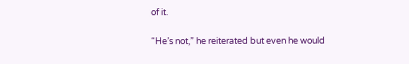of it.

“He’s not,” he reiterated but even he would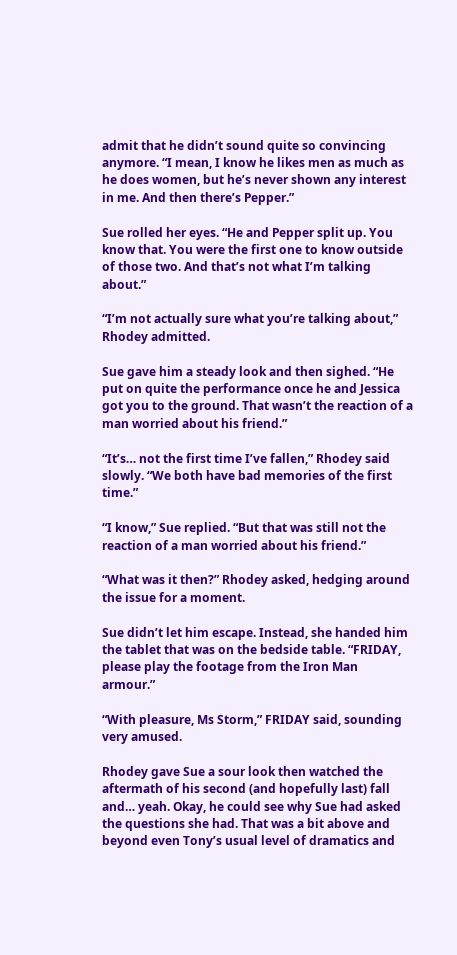admit that he didn’t sound quite so convincing anymore. “I mean, I know he likes men as much as he does women, but he’s never shown any interest in me. And then there’s Pepper.”

Sue rolled her eyes. “He and Pepper split up. You know that. You were the first one to know outside of those two. And that’s not what I’m talking about.”

“I’m not actually sure what you’re talking about,” Rhodey admitted.

Sue gave him a steady look and then sighed. “He put on quite the performance once he and Jessica got you to the ground. That wasn’t the reaction of a man worried about his friend.”

“It’s… not the first time I’ve fallen,” Rhodey said slowly. “We both have bad memories of the first time.”

“I know,” Sue replied. “But that was still not the reaction of a man worried about his friend.”

“What was it then?” Rhodey asked, hedging around the issue for a moment.

Sue didn’t let him escape. Instead, she handed him the tablet that was on the bedside table. “FRIDAY, please play the footage from the Iron Man armour.”

“With pleasure, Ms Storm,” FRIDAY said, sounding very amused.

Rhodey gave Sue a sour look then watched the aftermath of his second (and hopefully last) fall and… yeah. Okay, he could see why Sue had asked the questions she had. That was a bit above and beyond even Tony’s usual level of dramatics and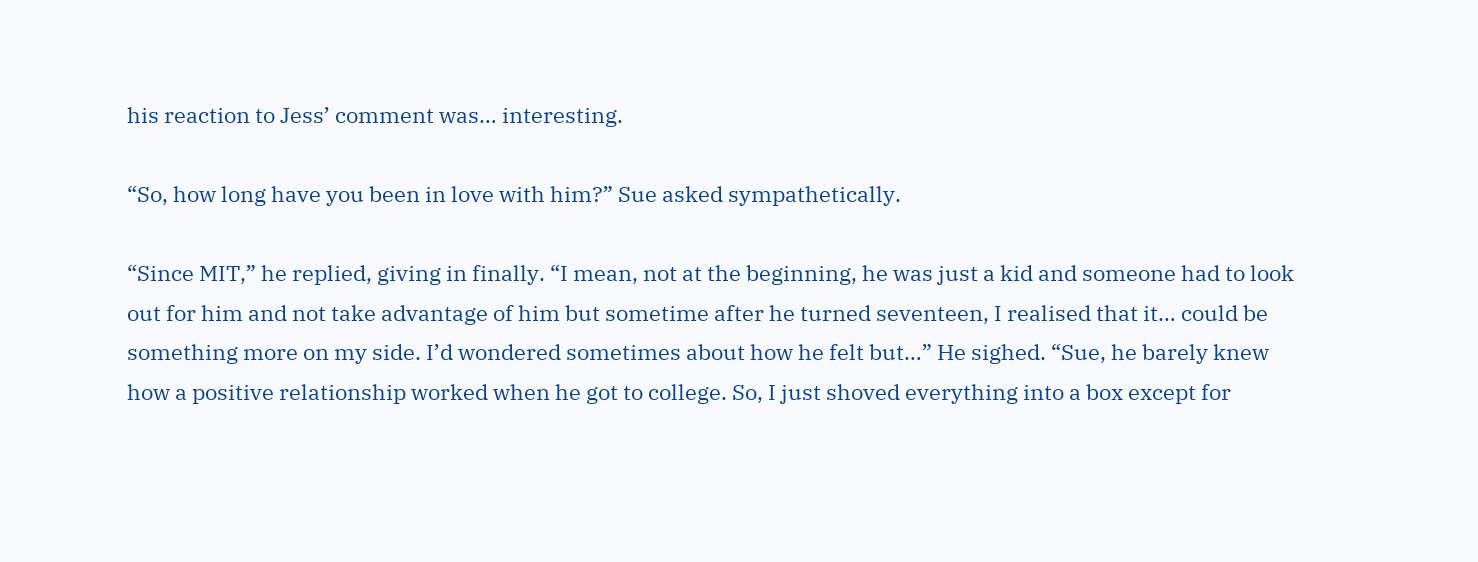his reaction to Jess’ comment was… interesting.

“So, how long have you been in love with him?” Sue asked sympathetically.

“Since MIT,” he replied, giving in finally. “I mean, not at the beginning, he was just a kid and someone had to look out for him and not take advantage of him but sometime after he turned seventeen, I realised that it… could be something more on my side. I’d wondered sometimes about how he felt but…” He sighed. “Sue, he barely knew how a positive relationship worked when he got to college. So, I just shoved everything into a box except for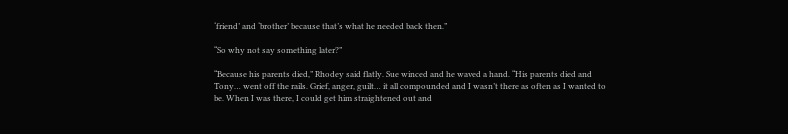‘friend’ and ‘brother’ because that’s what he needed back then.”

“So why not say something later?”

“Because his parents died,” Rhodey said flatly. Sue winced and he waved a hand. “His parents died and Tony… went off the rails. Grief, anger, guilt… it all compounded and I wasn’t there as often as I wanted to be. When I was there, I could get him straightened out and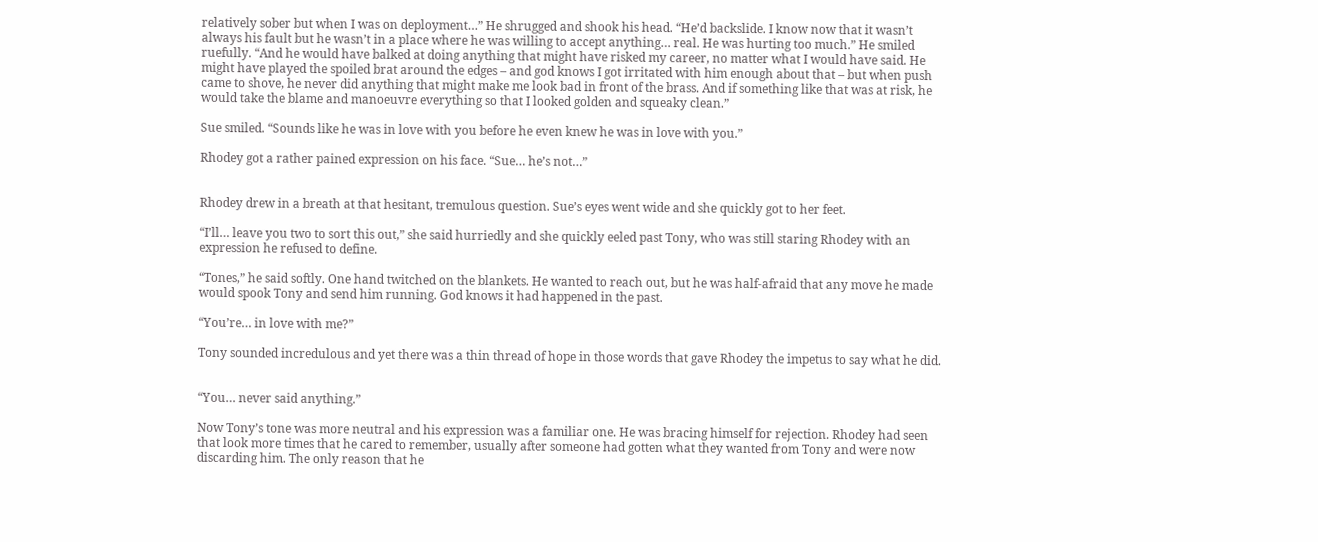relatively sober but when I was on deployment…” He shrugged and shook his head. “He’d backslide. I know now that it wasn’t always his fault but he wasn’t in a place where he was willing to accept anything… real. He was hurting too much.” He smiled ruefully. “And he would have balked at doing anything that might have risked my career, no matter what I would have said. He might have played the spoiled brat around the edges – and god knows I got irritated with him enough about that – but when push came to shove, he never did anything that might make me look bad in front of the brass. And if something like that was at risk, he would take the blame and manoeuvre everything so that I looked golden and squeaky clean.”

Sue smiled. “Sounds like he was in love with you before he even knew he was in love with you.”

Rhodey got a rather pained expression on his face. “Sue… he’s not…”


Rhodey drew in a breath at that hesitant, tremulous question. Sue’s eyes went wide and she quickly got to her feet.

“I’ll… leave you two to sort this out,” she said hurriedly and she quickly eeled past Tony, who was still staring Rhodey with an expression he refused to define.

“Tones,” he said softly. One hand twitched on the blankets. He wanted to reach out, but he was half-afraid that any move he made would spook Tony and send him running. God knows it had happened in the past.

“You’re… in love with me?”

Tony sounded incredulous and yet there was a thin thread of hope in those words that gave Rhodey the impetus to say what he did.


“You… never said anything.”

Now Tony’s tone was more neutral and his expression was a familiar one. He was bracing himself for rejection. Rhodey had seen that look more times that he cared to remember, usually after someone had gotten what they wanted from Tony and were now discarding him. The only reason that he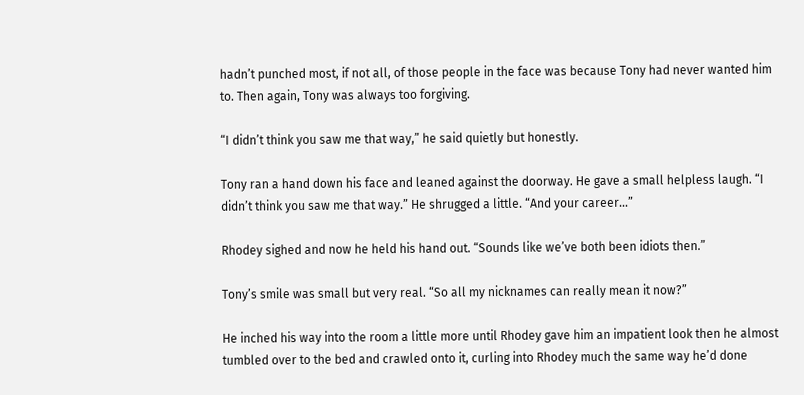hadn’t punched most, if not all, of those people in the face was because Tony had never wanted him to. Then again, Tony was always too forgiving.

“I didn’t think you saw me that way,” he said quietly but honestly.

Tony ran a hand down his face and leaned against the doorway. He gave a small helpless laugh. “I didn’t think you saw me that way.” He shrugged a little. “And your career…”

Rhodey sighed and now he held his hand out. “Sounds like we’ve both been idiots then.”

Tony’s smile was small but very real. “So all my nicknames can really mean it now?”

He inched his way into the room a little more until Rhodey gave him an impatient look then he almost tumbled over to the bed and crawled onto it, curling into Rhodey much the same way he’d done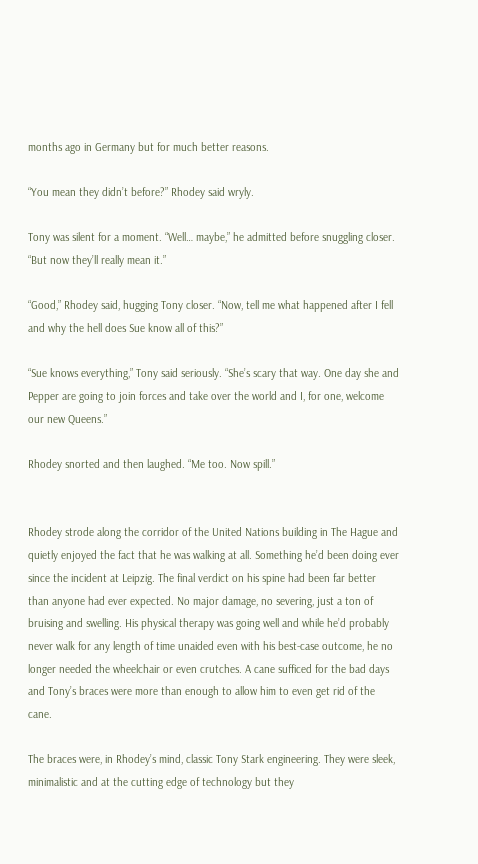months ago in Germany but for much better reasons.

“You mean they didn’t before?” Rhodey said wryly.

Tony was silent for a moment. “Well… maybe,” he admitted before snuggling closer. “But now they’ll really mean it.”

“Good,” Rhodey said, hugging Tony closer. “Now, tell me what happened after I fell and why the hell does Sue know all of this?”

“Sue knows everything,” Tony said seriously. “She’s scary that way. One day she and Pepper are going to join forces and take over the world and I, for one, welcome our new Queens.”

Rhodey snorted and then laughed. “Me too. Now spill.”


Rhodey strode along the corridor of the United Nations building in The Hague and quietly enjoyed the fact that he was walking at all. Something he’d been doing ever since the incident at Leipzig. The final verdict on his spine had been far better than anyone had ever expected. No major damage, no severing, just a ton of bruising and swelling. His physical therapy was going well and while he’d probably never walk for any length of time unaided even with his best-case outcome, he no longer needed the wheelchair or even crutches. A cane sufficed for the bad days and Tony’s braces were more than enough to allow him to even get rid of the cane.

The braces were, in Rhodey’s mind, classic Tony Stark engineering. They were sleek, minimalistic and at the cutting edge of technology but they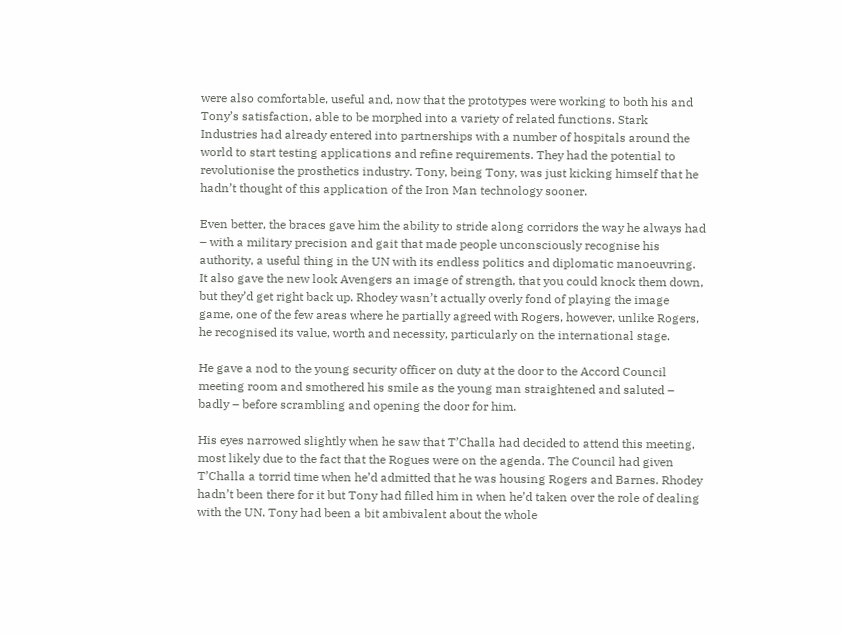were also comfortable, useful and, now that the prototypes were working to both his and Tony’s satisfaction, able to be morphed into a variety of related functions. Stark Industries had already entered into partnerships with a number of hospitals around the world to start testing applications and refine requirements. They had the potential to revolutionise the prosthetics industry. Tony, being Tony, was just kicking himself that he hadn’t thought of this application of the Iron Man technology sooner.

Even better, the braces gave him the ability to stride along corridors the way he always had – with a military precision and gait that made people unconsciously recognise his authority, a useful thing in the UN with its endless politics and diplomatic manoeuvring. It also gave the new look Avengers an image of strength, that you could knock them down, but they’d get right back up. Rhodey wasn’t actually overly fond of playing the image game, one of the few areas where he partially agreed with Rogers, however, unlike Rogers, he recognised its value, worth and necessity, particularly on the international stage.

He gave a nod to the young security officer on duty at the door to the Accord Council meeting room and smothered his smile as the young man straightened and saluted – badly – before scrambling and opening the door for him.

His eyes narrowed slightly when he saw that T’Challa had decided to attend this meeting, most likely due to the fact that the Rogues were on the agenda. The Council had given T’Challa a torrid time when he’d admitted that he was housing Rogers and Barnes. Rhodey hadn’t been there for it but Tony had filled him in when he’d taken over the role of dealing with the UN. Tony had been a bit ambivalent about the whole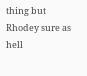thing but Rhodey sure as hell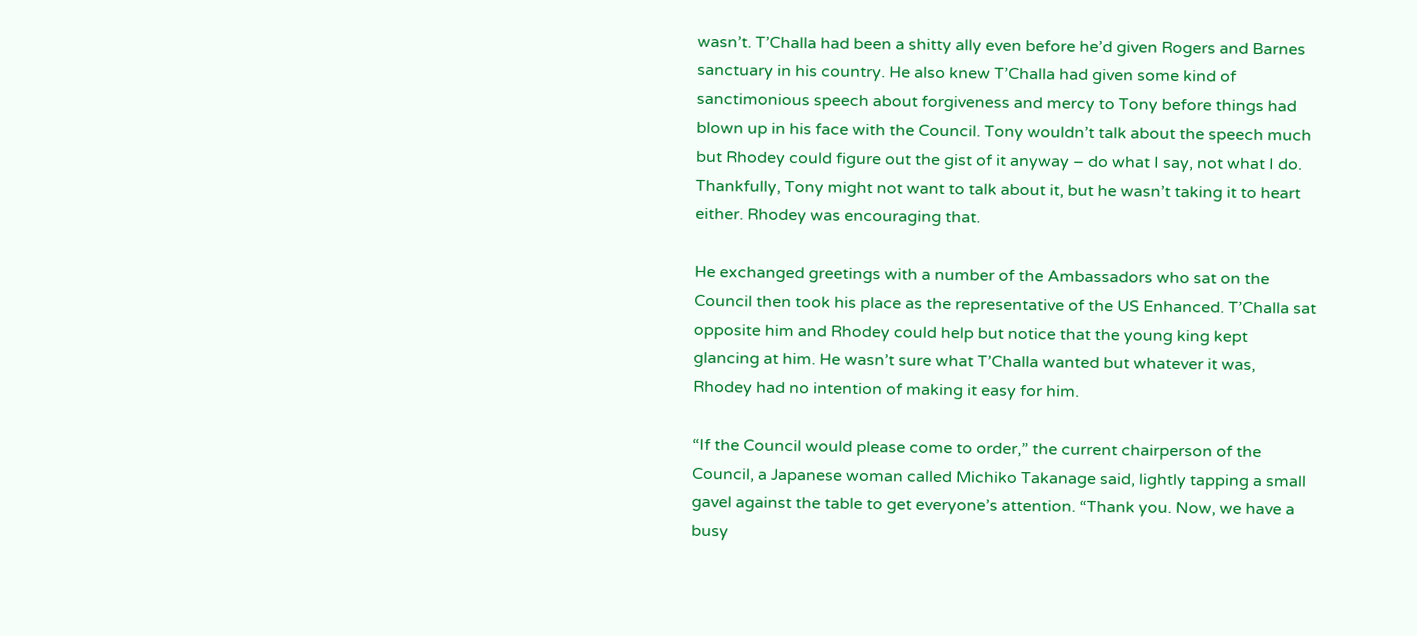wasn’t. T’Challa had been a shitty ally even before he’d given Rogers and Barnes sanctuary in his country. He also knew T’Challa had given some kind of sanctimonious speech about forgiveness and mercy to Tony before things had blown up in his face with the Council. Tony wouldn’t talk about the speech much but Rhodey could figure out the gist of it anyway – do what I say, not what I do. Thankfully, Tony might not want to talk about it, but he wasn’t taking it to heart either. Rhodey was encouraging that.

He exchanged greetings with a number of the Ambassadors who sat on the Council then took his place as the representative of the US Enhanced. T’Challa sat opposite him and Rhodey could help but notice that the young king kept glancing at him. He wasn’t sure what T’Challa wanted but whatever it was, Rhodey had no intention of making it easy for him.

“If the Council would please come to order,” the current chairperson of the Council, a Japanese woman called Michiko Takanage said, lightly tapping a small gavel against the table to get everyone’s attention. “Thank you. Now, we have a busy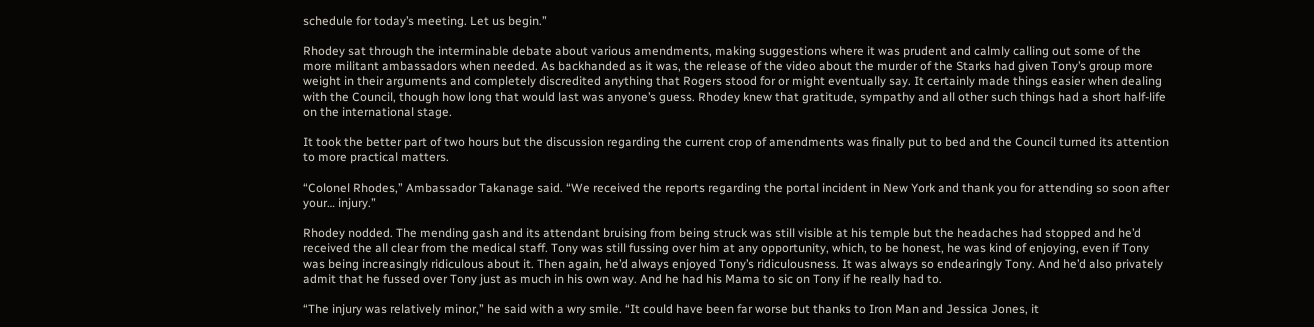schedule for today’s meeting. Let us begin.”

Rhodey sat through the interminable debate about various amendments, making suggestions where it was prudent and calmly calling out some of the more militant ambassadors when needed. As backhanded as it was, the release of the video about the murder of the Starks had given Tony’s group more weight in their arguments and completely discredited anything that Rogers stood for or might eventually say. It certainly made things easier when dealing with the Council, though how long that would last was anyone’s guess. Rhodey knew that gratitude, sympathy and all other such things had a short half-life on the international stage.

It took the better part of two hours but the discussion regarding the current crop of amendments was finally put to bed and the Council turned its attention to more practical matters.

“Colonel Rhodes,” Ambassador Takanage said. “We received the reports regarding the portal incident in New York and thank you for attending so soon after your… injury.”

Rhodey nodded. The mending gash and its attendant bruising from being struck was still visible at his temple but the headaches had stopped and he’d received the all clear from the medical staff. Tony was still fussing over him at any opportunity, which, to be honest, he was kind of enjoying, even if Tony was being increasingly ridiculous about it. Then again, he’d always enjoyed Tony’s ridiculousness. It was always so endearingly Tony. And he’d also privately admit that he fussed over Tony just as much in his own way. And he had his Mama to sic on Tony if he really had to.

“The injury was relatively minor,” he said with a wry smile. “It could have been far worse but thanks to Iron Man and Jessica Jones, it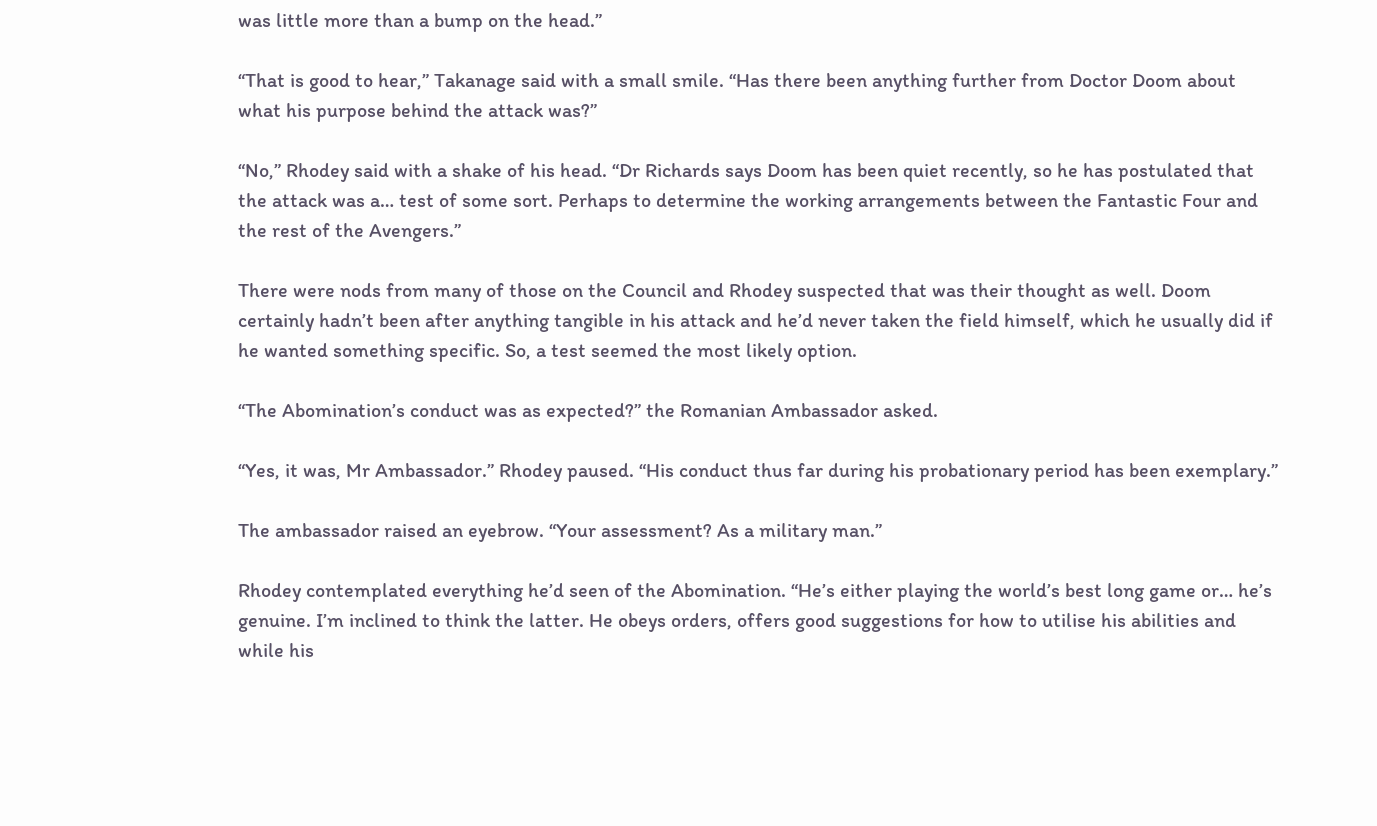was little more than a bump on the head.”

“That is good to hear,” Takanage said with a small smile. “Has there been anything further from Doctor Doom about what his purpose behind the attack was?”

“No,” Rhodey said with a shake of his head. “Dr Richards says Doom has been quiet recently, so he has postulated that the attack was a… test of some sort. Perhaps to determine the working arrangements between the Fantastic Four and the rest of the Avengers.”

There were nods from many of those on the Council and Rhodey suspected that was their thought as well. Doom certainly hadn’t been after anything tangible in his attack and he’d never taken the field himself, which he usually did if he wanted something specific. So, a test seemed the most likely option.

“The Abomination’s conduct was as expected?” the Romanian Ambassador asked.

“Yes, it was, Mr Ambassador.” Rhodey paused. “His conduct thus far during his probationary period has been exemplary.”

The ambassador raised an eyebrow. “Your assessment? As a military man.”

Rhodey contemplated everything he’d seen of the Abomination. “He’s either playing the world’s best long game or… he’s genuine. I’m inclined to think the latter. He obeys orders, offers good suggestions for how to utilise his abilities and while his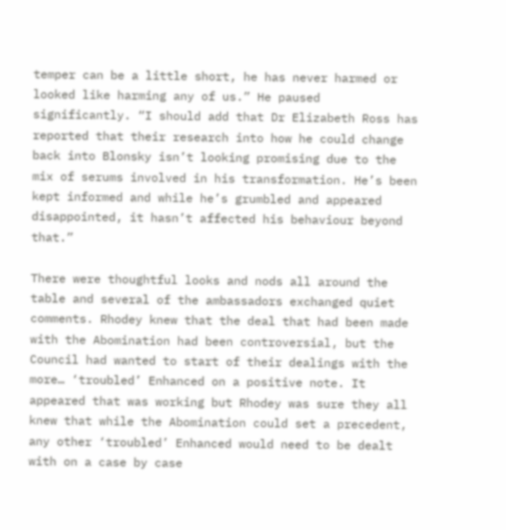temper can be a little short, he has never harmed or looked like harming any of us.” He paused significantly. “I should add that Dr Elizabeth Ross has reported that their research into how he could change back into Blonsky isn’t looking promising due to the mix of serums involved in his transformation. He’s been kept informed and while he’s grumbled and appeared disappointed, it hasn’t affected his behaviour beyond that.”

There were thoughtful looks and nods all around the table and several of the ambassadors exchanged quiet comments. Rhodey knew that the deal that had been made with the Abomination had been controversial, but the Council had wanted to start of their dealings with the more… ‘troubled’ Enhanced on a positive note. It appeared that was working but Rhodey was sure they all knew that while the Abomination could set a precedent, any other ‘troubled’ Enhanced would need to be dealt with on a case by case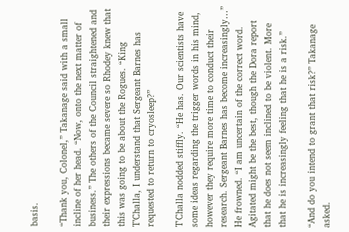basis.

“Thank you, Colonel,” Takanage said with a small incline of her head. “Now, onto the next matter of business.” The others of the Council straightened and their expressions became severe so Rhodey knew that this was going to be about the Rogues. “King T’Challa, I understand that Sergeant Barnes has requested to return to cryosleep?”

T'Challa nodded stiffly. “He has. Our scientists have some ideas regarding the trigger words in his mind, however they require more time to conduct their research. Sergeant Barnes has become increasingly…” He frowned. “I am uncertain of the correct word. Agitated might be the best, though the Dora report that he does not seem inclined to be violent. More that he is increasingly feeling that he is a risk.”

“And do you intend to grant that risk?” Takanage asked.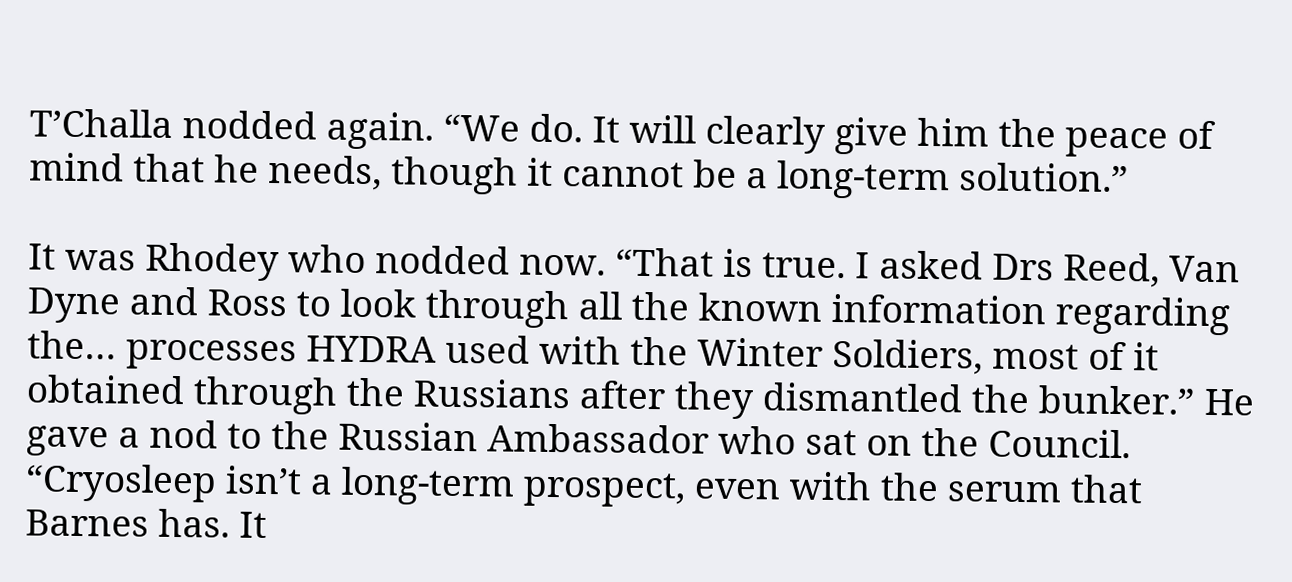T’Challa nodded again. “We do. It will clearly give him the peace of mind that he needs, though it cannot be a long-term solution.”

It was Rhodey who nodded now. “That is true. I asked Drs Reed, Van Dyne and Ross to look through all the known information regarding the… processes HYDRA used with the Winter Soldiers, most of it obtained through the Russians after they dismantled the bunker.” He gave a nod to the Russian Ambassador who sat on the Council. “Cryosleep isn’t a long-term prospect, even with the serum that Barnes has. It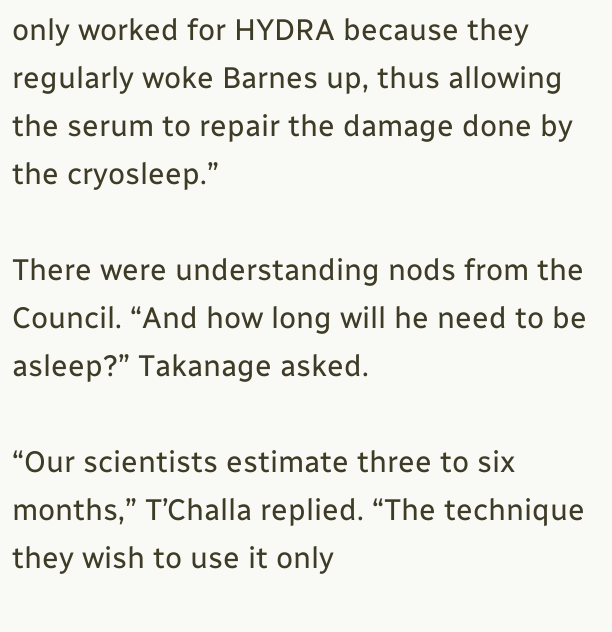only worked for HYDRA because they regularly woke Barnes up, thus allowing the serum to repair the damage done by the cryosleep.”

There were understanding nods from the Council. “And how long will he need to be asleep?” Takanage asked.

“Our scientists estimate three to six months,” T’Challa replied. “The technique they wish to use it only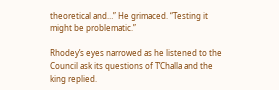theoretical and…” He grimaced. “Testing it might be problematic.”

Rhodey’s eyes narrowed as he listened to the Council ask its questions of T’Challa and the king replied.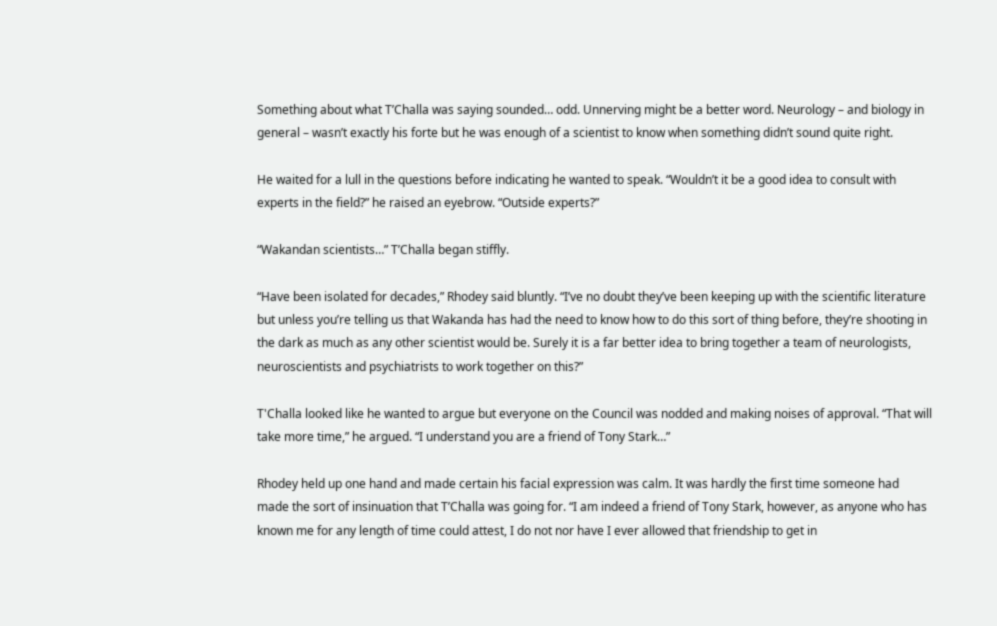Something about what T’Challa was saying sounded… odd. Unnerving might be a better word. Neurology – and biology in general – wasn’t exactly his forte but he was enough of a scientist to know when something didn’t sound quite right.

He waited for a lull in the questions before indicating he wanted to speak. “Wouldn’t it be a good idea to consult with experts in the field?” he raised an eyebrow. “Outside experts?”

“Wakandan scientists…” T’Challa began stiffly.

“Have been isolated for decades,” Rhodey said bluntly. “I’ve no doubt they’ve been keeping up with the scientific literature but unless you’re telling us that Wakanda has had the need to know how to do this sort of thing before, they’re shooting in the dark as much as any other scientist would be. Surely it is a far better idea to bring together a team of neurologists, neuroscientists and psychiatrists to work together on this?”

T'Challa looked like he wanted to argue but everyone on the Council was nodded and making noises of approval. “That will take more time,” he argued. “I understand you are a friend of Tony Stark…”

Rhodey held up one hand and made certain his facial expression was calm. It was hardly the first time someone had made the sort of insinuation that T’Challa was going for. “I am indeed a friend of Tony Stark, however, as anyone who has known me for any length of time could attest, I do not nor have I ever allowed that friendship to get in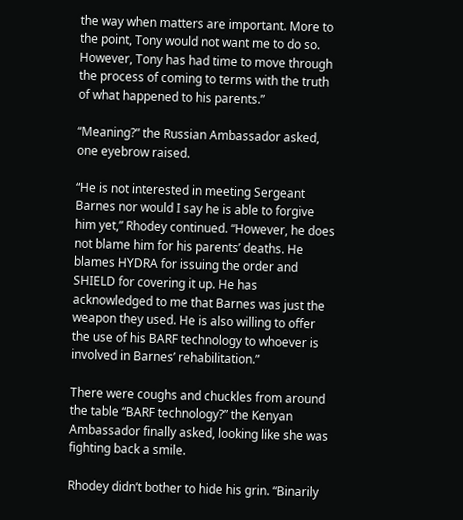the way when matters are important. More to the point, Tony would not want me to do so. However, Tony has had time to move through the process of coming to terms with the truth of what happened to his parents.”

“Meaning?” the Russian Ambassador asked, one eyebrow raised.

“He is not interested in meeting Sergeant Barnes nor would I say he is able to forgive him yet,” Rhodey continued. “However, he does not blame him for his parents’ deaths. He blames HYDRA for issuing the order and SHIELD for covering it up. He has acknowledged to me that Barnes was just the weapon they used. He is also willing to offer the use of his BARF technology to whoever is involved in Barnes’ rehabilitation.”

There were coughs and chuckles from around the table “BARF technology?” the Kenyan Ambassador finally asked, looking like she was fighting back a smile.

Rhodey didn’t bother to hide his grin. “Binarily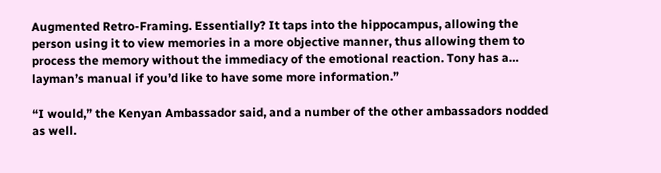Augmented Retro-Framing. Essentially? It taps into the hippocampus, allowing the person using it to view memories in a more objective manner, thus allowing them to process the memory without the immediacy of the emotional reaction. Tony has a… layman’s manual if you’d like to have some more information.”

“I would,” the Kenyan Ambassador said, and a number of the other ambassadors nodded as well.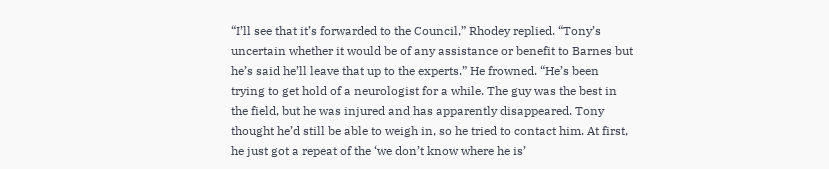“I’ll see that it’s forwarded to the Council,” Rhodey replied. “Tony’s uncertain whether it would be of any assistance or benefit to Barnes but he’s said he’ll leave that up to the experts.” He frowned. “He’s been trying to get hold of a neurologist for a while. The guy was the best in the field, but he was injured and has apparently disappeared. Tony thought he’d still be able to weigh in, so he tried to contact him. At first, he just got a repeat of the ‘we don’t know where he is’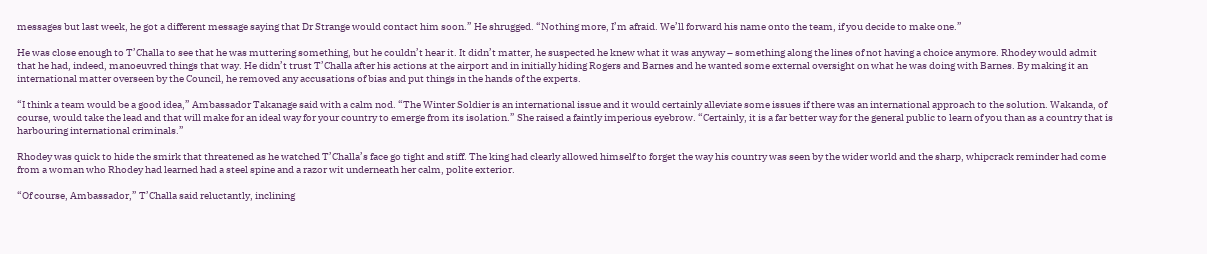messages but last week, he got a different message saying that Dr Strange would contact him soon.” He shrugged. “Nothing more, I’m afraid. We’ll forward his name onto the team, if you decide to make one.”

He was close enough to T’Challa to see that he was muttering something, but he couldn’t hear it. It didn’t matter, he suspected he knew what it was anyway – something along the lines of not having a choice anymore. Rhodey would admit that he had, indeed, manoeuvred things that way. He didn’t trust T’Challa after his actions at the airport and in initially hiding Rogers and Barnes and he wanted some external oversight on what he was doing with Barnes. By making it an international matter overseen by the Council, he removed any accusations of bias and put things in the hands of the experts.

“I think a team would be a good idea,” Ambassador Takanage said with a calm nod. “The Winter Soldier is an international issue and it would certainly alleviate some issues if there was an international approach to the solution. Wakanda, of course, would take the lead and that will make for an ideal way for your country to emerge from its isolation.” She raised a faintly imperious eyebrow. “Certainly, it is a far better way for the general public to learn of you than as a country that is harbouring international criminals.”

Rhodey was quick to hide the smirk that threatened as he watched T’Challa’s face go tight and stiff. The king had clearly allowed himself to forget the way his country was seen by the wider world and the sharp, whipcrack reminder had come from a woman who Rhodey had learned had a steel spine and a razor wit underneath her calm, polite exterior.

“Of course, Ambassador,” T’Challa said reluctantly, inclining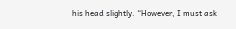his head slightly. “However, I must ask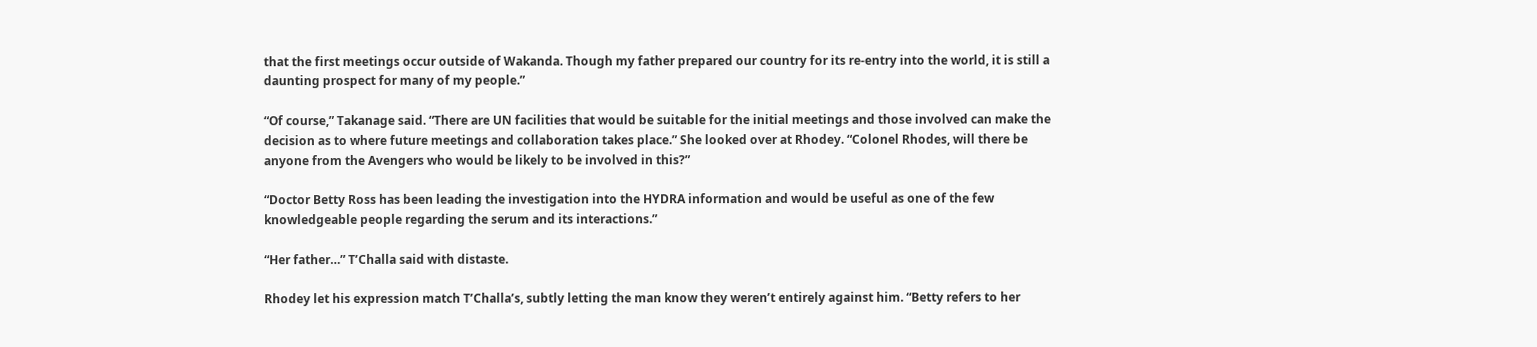that the first meetings occur outside of Wakanda. Though my father prepared our country for its re-entry into the world, it is still a daunting prospect for many of my people.”

“Of course,” Takanage said. “There are UN facilities that would be suitable for the initial meetings and those involved can make the decision as to where future meetings and collaboration takes place.” She looked over at Rhodey. “Colonel Rhodes, will there be anyone from the Avengers who would be likely to be involved in this?”

“Doctor Betty Ross has been leading the investigation into the HYDRA information and would be useful as one of the few knowledgeable people regarding the serum and its interactions.”

“Her father…” T’Challa said with distaste.

Rhodey let his expression match T’Challa’s, subtly letting the man know they weren’t entirely against him. “Betty refers to her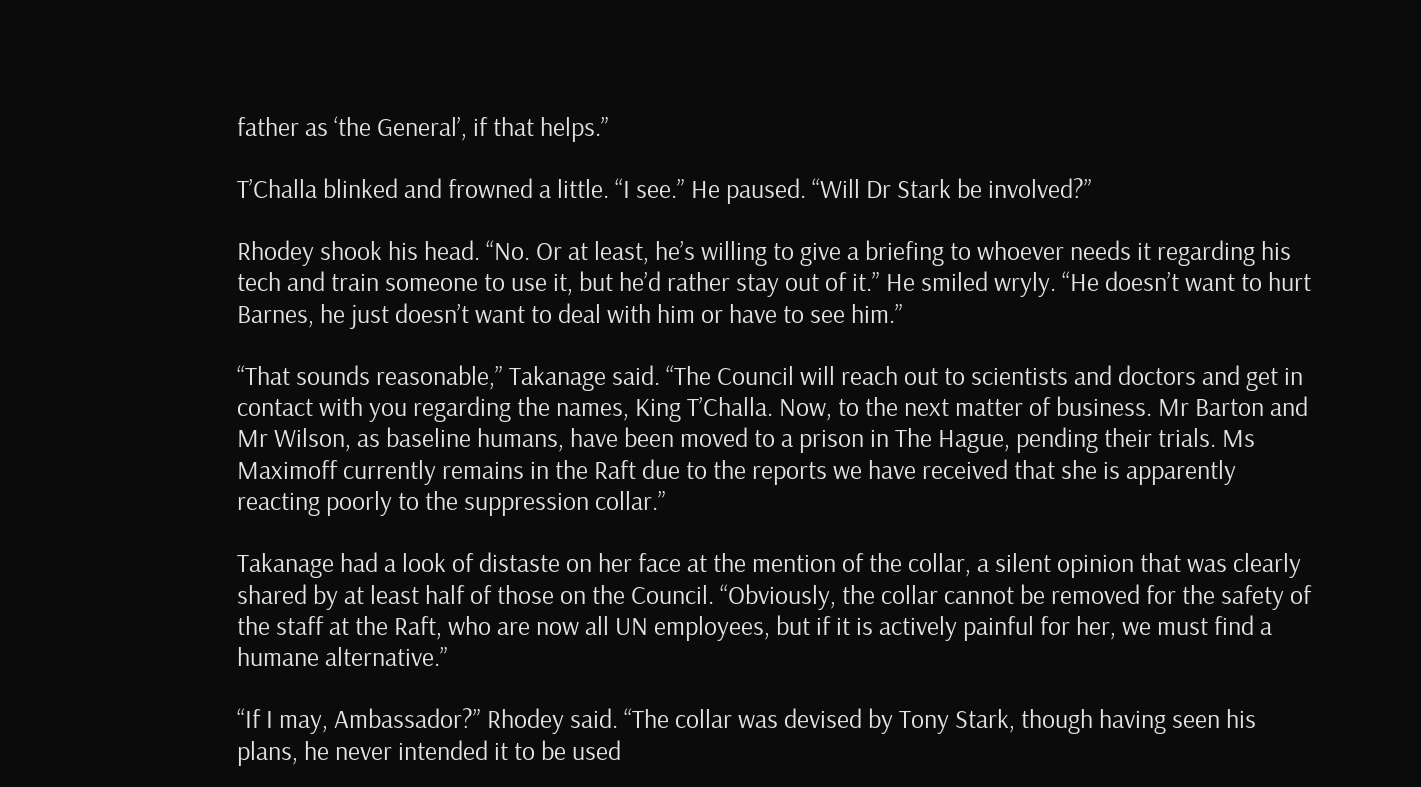father as ‘the General’, if that helps.”

T’Challa blinked and frowned a little. “I see.” He paused. “Will Dr Stark be involved?”

Rhodey shook his head. “No. Or at least, he’s willing to give a briefing to whoever needs it regarding his tech and train someone to use it, but he’d rather stay out of it.” He smiled wryly. “He doesn’t want to hurt Barnes, he just doesn’t want to deal with him or have to see him.”

“That sounds reasonable,” Takanage said. “The Council will reach out to scientists and doctors and get in contact with you regarding the names, King T’Challa. Now, to the next matter of business. Mr Barton and Mr Wilson, as baseline humans, have been moved to a prison in The Hague, pending their trials. Ms Maximoff currently remains in the Raft due to the reports we have received that she is apparently reacting poorly to the suppression collar.”

Takanage had a look of distaste on her face at the mention of the collar, a silent opinion that was clearly shared by at least half of those on the Council. “Obviously, the collar cannot be removed for the safety of the staff at the Raft, who are now all UN employees, but if it is actively painful for her, we must find a humane alternative.”

“If I may, Ambassador?” Rhodey said. “The collar was devised by Tony Stark, though having seen his plans, he never intended it to be used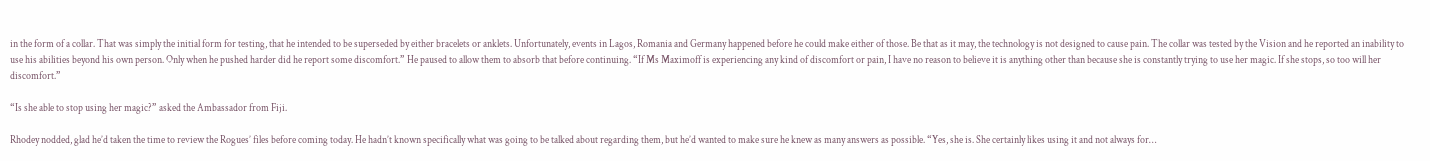in the form of a collar. That was simply the initial form for testing, that he intended to be superseded by either bracelets or anklets. Unfortunately, events in Lagos, Romania and Germany happened before he could make either of those. Be that as it may, the technology is not designed to cause pain. The collar was tested by the Vision and he reported an inability to use his abilities beyond his own person. Only when he pushed harder did he report some discomfort.” He paused to allow them to absorb that before continuing. “If Ms Maximoff is experiencing any kind of discomfort or pain, I have no reason to believe it is anything other than because she is constantly trying to use her magic. If she stops, so too will her discomfort.”

“Is she able to stop using her magic?” asked the Ambassador from Fiji.

Rhodey nodded, glad he’d taken the time to review the Rogues’ files before coming today. He hadn’t known specifically what was going to be talked about regarding them, but he’d wanted to make sure he knew as many answers as possible. “Yes, she is. She certainly likes using it and not always for…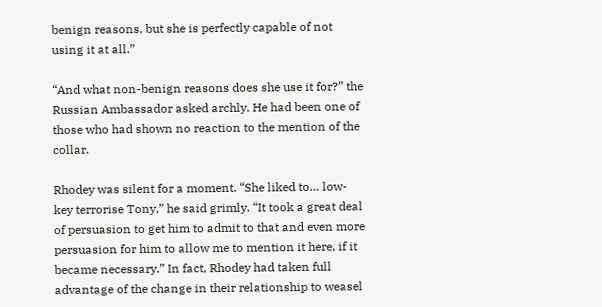benign reasons, but she is perfectly capable of not using it at all.”

“And what non-benign reasons does she use it for?” the Russian Ambassador asked archly. He had been one of those who had shown no reaction to the mention of the collar.

Rhodey was silent for a moment. “She liked to… low-key terrorise Tony,” he said grimly. “It took a great deal of persuasion to get him to admit to that and even more persuasion for him to allow me to mention it here, if it became necessary.” In fact, Rhodey had taken full advantage of the change in their relationship to weasel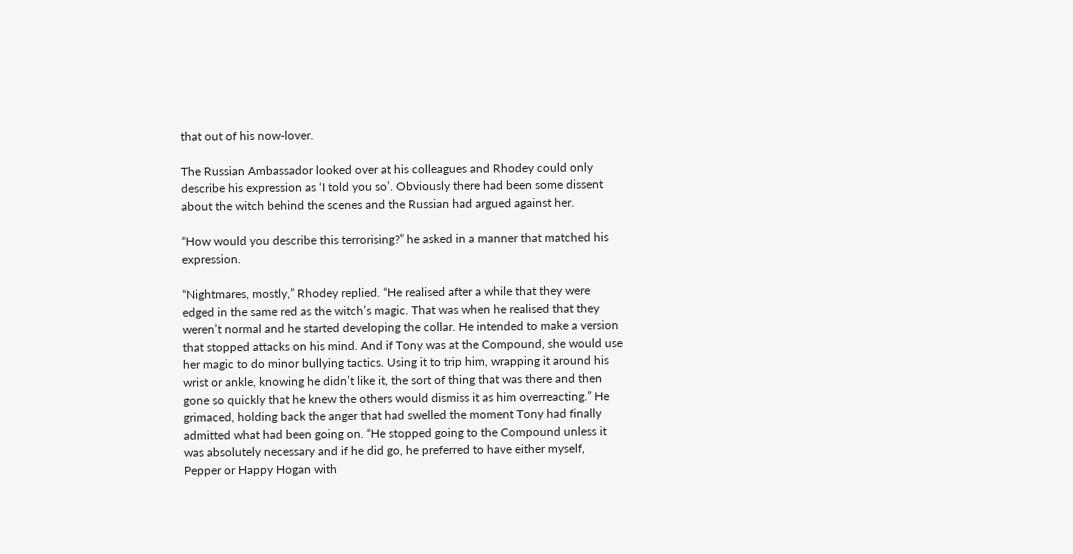that out of his now-lover.

The Russian Ambassador looked over at his colleagues and Rhodey could only describe his expression as ‘I told you so’. Obviously there had been some dissent about the witch behind the scenes and the Russian had argued against her.

“How would you describe this terrorising?” he asked in a manner that matched his expression.

“Nightmares, mostly,” Rhodey replied. “He realised after a while that they were edged in the same red as the witch’s magic. That was when he realised that they weren’t normal and he started developing the collar. He intended to make a version that stopped attacks on his mind. And if Tony was at the Compound, she would use her magic to do minor bullying tactics. Using it to trip him, wrapping it around his wrist or ankle, knowing he didn’t like it, the sort of thing that was there and then gone so quickly that he knew the others would dismiss it as him overreacting.” He grimaced, holding back the anger that had swelled the moment Tony had finally admitted what had been going on. “He stopped going to the Compound unless it was absolutely necessary and if he did go, he preferred to have either myself, Pepper or Happy Hogan with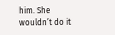him. She wouldn’t do it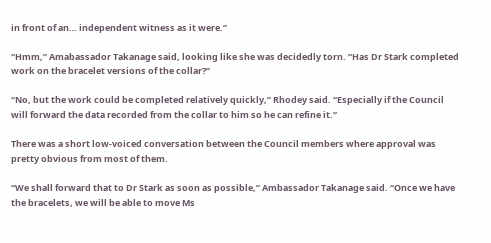in front of an… independent witness as it were.”

“Hmm,” Amabassador Takanage said, looking like she was decidedly torn. “Has Dr Stark completed work on the bracelet versions of the collar?”

“No, but the work could be completed relatively quickly,” Rhodey said. “Especially if the Council will forward the data recorded from the collar to him so he can refine it.”

There was a short low-voiced conversation between the Council members where approval was pretty obvious from most of them.

“We shall forward that to Dr Stark as soon as possible,” Ambassador Takanage said. “Once we have the bracelets, we will be able to move Ms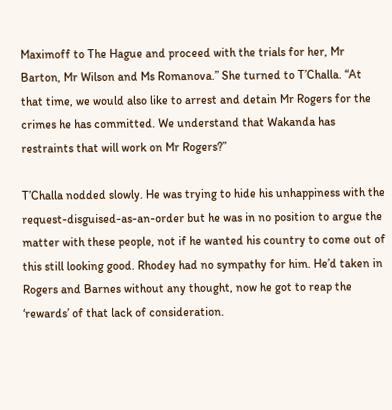Maximoff to The Hague and proceed with the trials for her, Mr Barton, Mr Wilson and Ms Romanova.” She turned to T’Challa. “At that time, we would also like to arrest and detain Mr Rogers for the crimes he has committed. We understand that Wakanda has restraints that will work on Mr Rogers?”

T’Challa nodded slowly. He was trying to hide his unhappiness with the request-disguised-as-an-order but he was in no position to argue the matter with these people, not if he wanted his country to come out of this still looking good. Rhodey had no sympathy for him. He’d taken in Rogers and Barnes without any thought, now he got to reap the ‘rewards’ of that lack of consideration.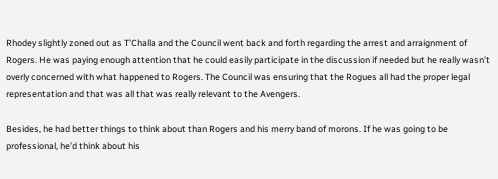Rhodey slightly zoned out as T’Challa and the Council went back and forth regarding the arrest and arraignment of Rogers. He was paying enough attention that he could easily participate in the discussion if needed but he really wasn’t overly concerned with what happened to Rogers. The Council was ensuring that the Rogues all had the proper legal representation and that was all that was really relevant to the Avengers.

Besides, he had better things to think about than Rogers and his merry band of morons. If he was going to be professional, he’d think about his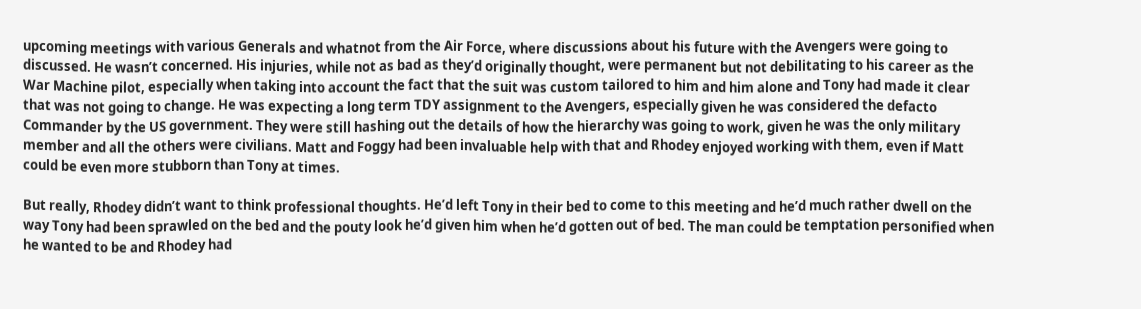upcoming meetings with various Generals and whatnot from the Air Force, where discussions about his future with the Avengers were going to discussed. He wasn’t concerned. His injuries, while not as bad as they’d originally thought, were permanent but not debilitating to his career as the War Machine pilot, especially when taking into account the fact that the suit was custom tailored to him and him alone and Tony had made it clear that was not going to change. He was expecting a long term TDY assignment to the Avengers, especially given he was considered the defacto Commander by the US government. They were still hashing out the details of how the hierarchy was going to work, given he was the only military member and all the others were civilians. Matt and Foggy had been invaluable help with that and Rhodey enjoyed working with them, even if Matt could be even more stubborn than Tony at times.

But really, Rhodey didn’t want to think professional thoughts. He’d left Tony in their bed to come to this meeting and he’d much rather dwell on the way Tony had been sprawled on the bed and the pouty look he’d given him when he’d gotten out of bed. The man could be temptation personified when he wanted to be and Rhodey had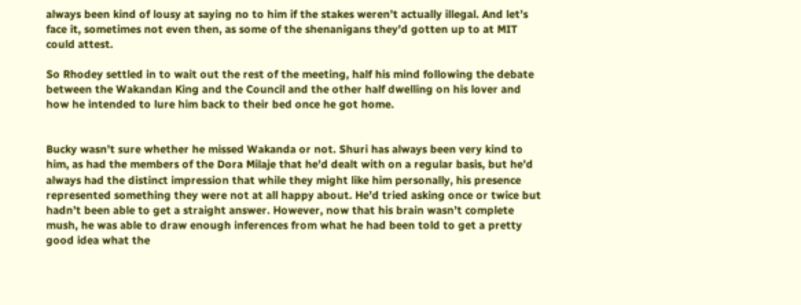always been kind of lousy at saying no to him if the stakes weren’t actually illegal. And let’s face it, sometimes not even then, as some of the shenanigans they’d gotten up to at MIT could attest.

So Rhodey settled in to wait out the rest of the meeting, half his mind following the debate between the Wakandan King and the Council and the other half dwelling on his lover and how he intended to lure him back to their bed once he got home.


Bucky wasn’t sure whether he missed Wakanda or not. Shuri has always been very kind to him, as had the members of the Dora Milaje that he’d dealt with on a regular basis, but he’d always had the distinct impression that while they might like him personally, his presence represented something they were not at all happy about. He’d tried asking once or twice but hadn’t been able to get a straight answer. However, now that his brain wasn’t complete mush, he was able to draw enough inferences from what he had been told to get a pretty good idea what the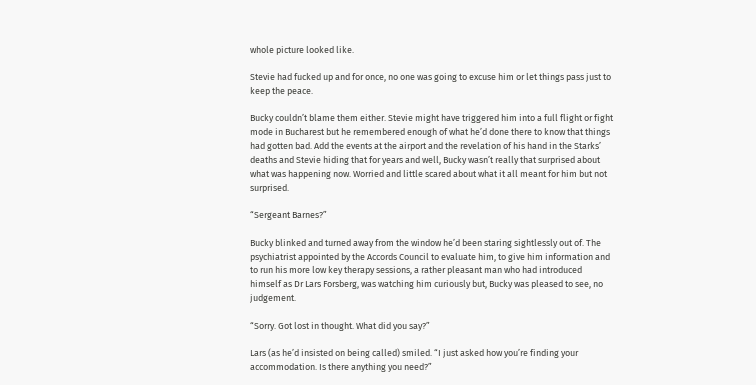whole picture looked like.

Stevie had fucked up and for once, no one was going to excuse him or let things pass just to keep the peace.

Bucky couldn’t blame them either. Stevie might have triggered him into a full flight or fight mode in Bucharest but he remembered enough of what he’d done there to know that things had gotten bad. Add the events at the airport and the revelation of his hand in the Starks’ deaths and Stevie hiding that for years and well, Bucky wasn’t really that surprised about what was happening now. Worried and little scared about what it all meant for him but not surprised.

“Sergeant Barnes?”

Bucky blinked and turned away from the window he’d been staring sightlessly out of. The psychiatrist appointed by the Accords Council to evaluate him, to give him information and to run his more low key therapy sessions, a rather pleasant man who had introduced himself as Dr Lars Forsberg, was watching him curiously but, Bucky was pleased to see, no judgement.

“Sorry. Got lost in thought. What did you say?”

Lars (as he’d insisted on being called) smiled. “I just asked how you’re finding your accommodation. Is there anything you need?”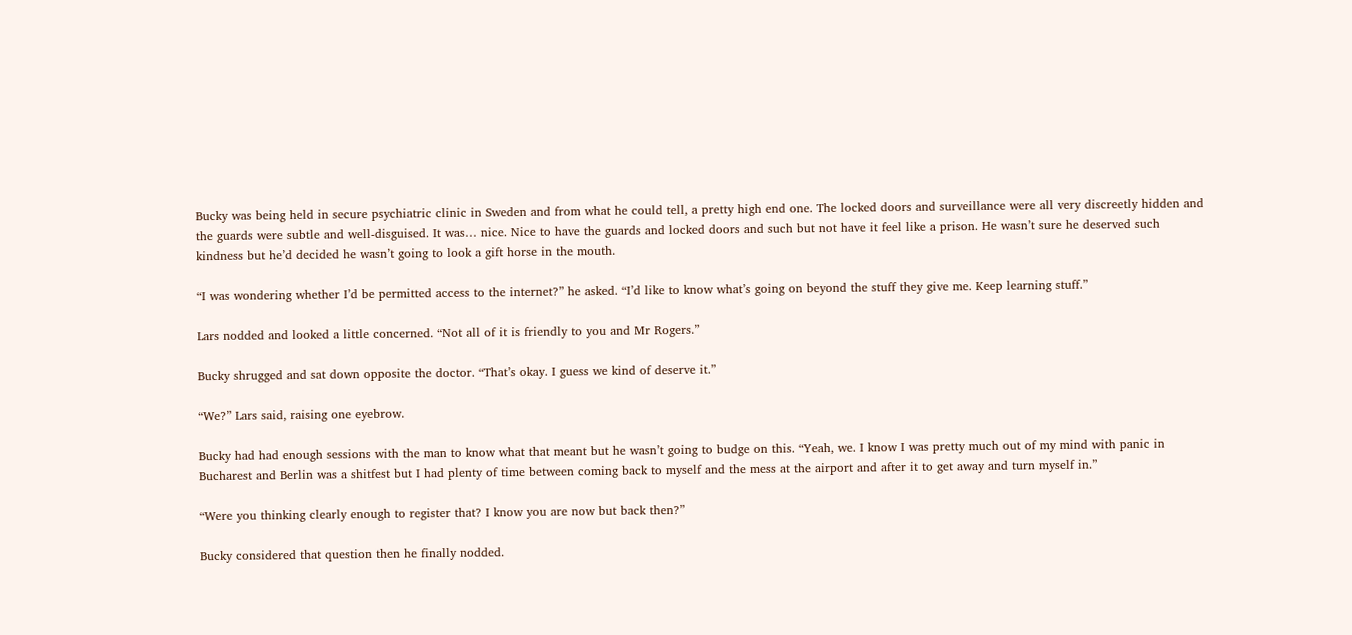Bucky was being held in secure psychiatric clinic in Sweden and from what he could tell, a pretty high end one. The locked doors and surveillance were all very discreetly hidden and the guards were subtle and well-disguised. It was… nice. Nice to have the guards and locked doors and such but not have it feel like a prison. He wasn’t sure he deserved such kindness but he’d decided he wasn’t going to look a gift horse in the mouth.

“I was wondering whether I’d be permitted access to the internet?” he asked. “I’d like to know what’s going on beyond the stuff they give me. Keep learning stuff.”

Lars nodded and looked a little concerned. “Not all of it is friendly to you and Mr Rogers.”

Bucky shrugged and sat down opposite the doctor. “That’s okay. I guess we kind of deserve it.”

“We?” Lars said, raising one eyebrow.

Bucky had had enough sessions with the man to know what that meant but he wasn’t going to budge on this. “Yeah, we. I know I was pretty much out of my mind with panic in Bucharest and Berlin was a shitfest but I had plenty of time between coming back to myself and the mess at the airport and after it to get away and turn myself in.”

“Were you thinking clearly enough to register that? I know you are now but back then?”

Bucky considered that question then he finally nodded.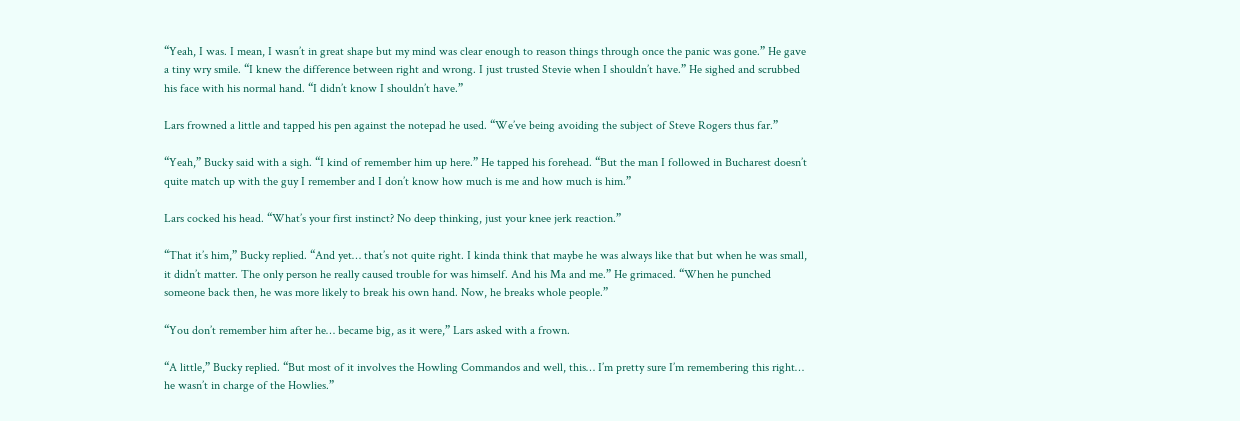“Yeah, I was. I mean, I wasn’t in great shape but my mind was clear enough to reason things through once the panic was gone.” He gave a tiny wry smile. “I knew the difference between right and wrong. I just trusted Stevie when I shouldn’t have.” He sighed and scrubbed his face with his normal hand. “I didn’t know I shouldn’t have.”

Lars frowned a little and tapped his pen against the notepad he used. “We’ve being avoiding the subject of Steve Rogers thus far.”

“Yeah,” Bucky said with a sigh. “I kind of remember him up here.” He tapped his forehead. “But the man I followed in Bucharest doesn’t quite match up with the guy I remember and I don’t know how much is me and how much is him.”

Lars cocked his head. “What’s your first instinct? No deep thinking, just your knee jerk reaction.”

“That it’s him,” Bucky replied. “And yet… that’s not quite right. I kinda think that maybe he was always like that but when he was small, it didn’t matter. The only person he really caused trouble for was himself. And his Ma and me.” He grimaced. “When he punched someone back then, he was more likely to break his own hand. Now, he breaks whole people.”

“You don’t remember him after he… became big, as it were,” Lars asked with a frown.

“A little,” Bucky replied. “But most of it involves the Howling Commandos and well, this… I’m pretty sure I’m remembering this right… he wasn’t in charge of the Howlies.”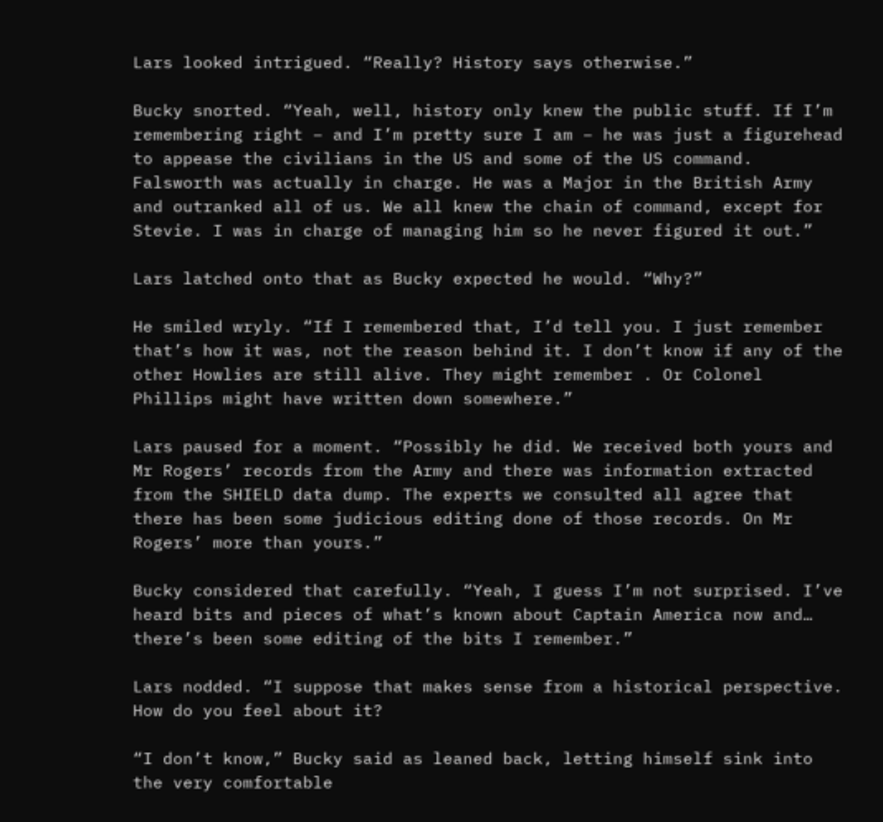Lars looked intrigued. “Really? History says otherwise.”

Bucky snorted. “Yeah, well, history only knew the public stuff. If I’m remembering right – and I’m pretty sure I am – he was just a figurehead to appease the civilians in the US and some of the US command. Falsworth was actually in charge. He was a Major in the British Army and outranked all of us. We all knew the chain of command, except for Stevie. I was in charge of managing him so he never figured it out.”

Lars latched onto that as Bucky expected he would. “Why?”

He smiled wryly. “If I remembered that, I’d tell you. I just remember that’s how it was, not the reason behind it. I don’t know if any of the other Howlies are still alive. They might remember . Or Colonel Phillips might have written down somewhere.”

Lars paused for a moment. “Possibly he did. We received both yours and Mr Rogers’ records from the Army and there was information extracted from the SHIELD data dump. The experts we consulted all agree that there has been some judicious editing done of those records. On Mr Rogers’ more than yours.”

Bucky considered that carefully. “Yeah, I guess I’m not surprised. I’ve heard bits and pieces of what’s known about Captain America now and… there’s been some editing of the bits I remember.”

Lars nodded. “I suppose that makes sense from a historical perspective. How do you feel about it?

“I don’t know,” Bucky said as leaned back, letting himself sink into the very comfortable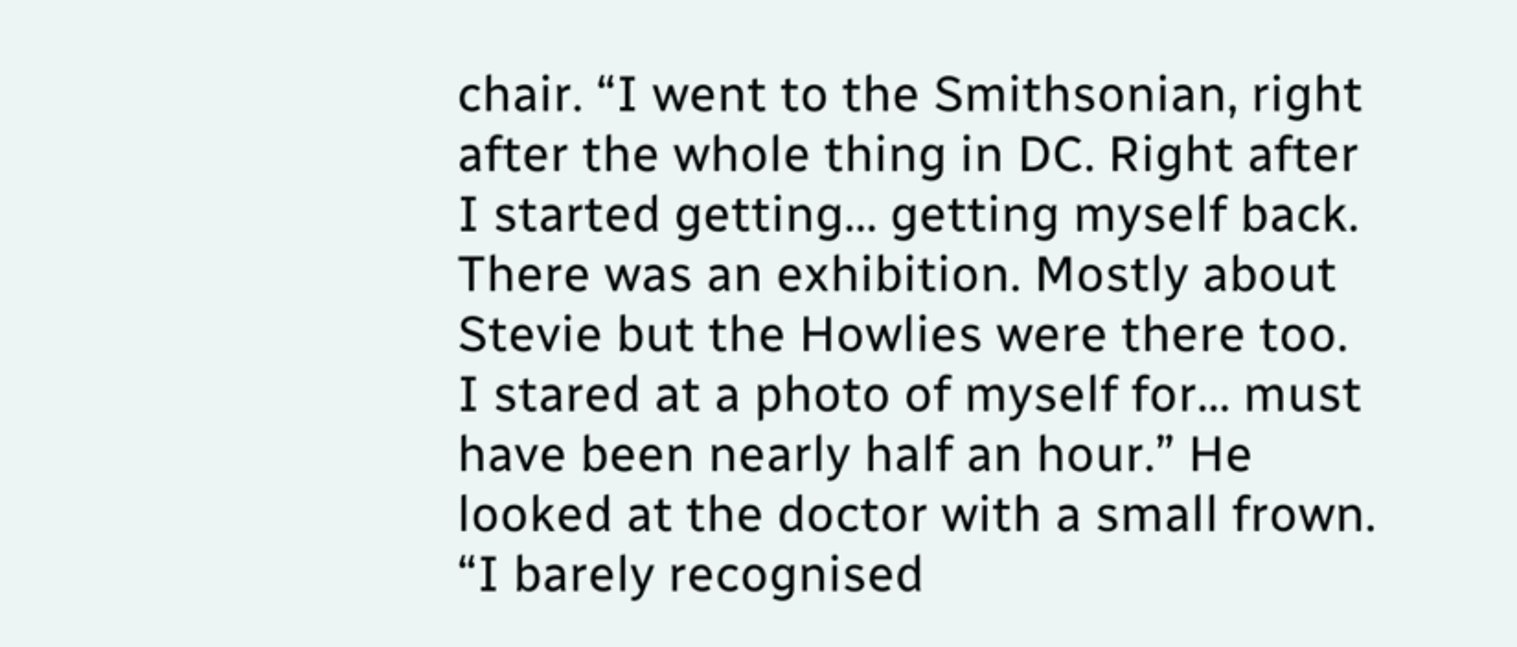chair. “I went to the Smithsonian, right after the whole thing in DC. Right after I started getting… getting myself back. There was an exhibition. Mostly about Stevie but the Howlies were there too. I stared at a photo of myself for… must have been nearly half an hour.” He looked at the doctor with a small frown. “I barely recognised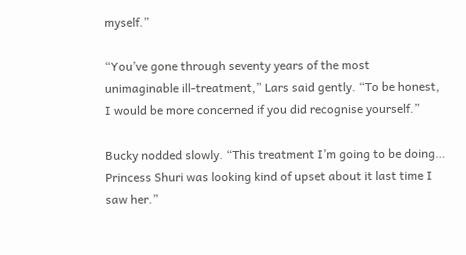myself.”

“You’ve gone through seventy years of the most unimaginable ill-treatment,” Lars said gently. “To be honest, I would be more concerned if you did recognise yourself.”

Bucky nodded slowly. “This treatment I’m going to be doing… Princess Shuri was looking kind of upset about it last time I saw her.”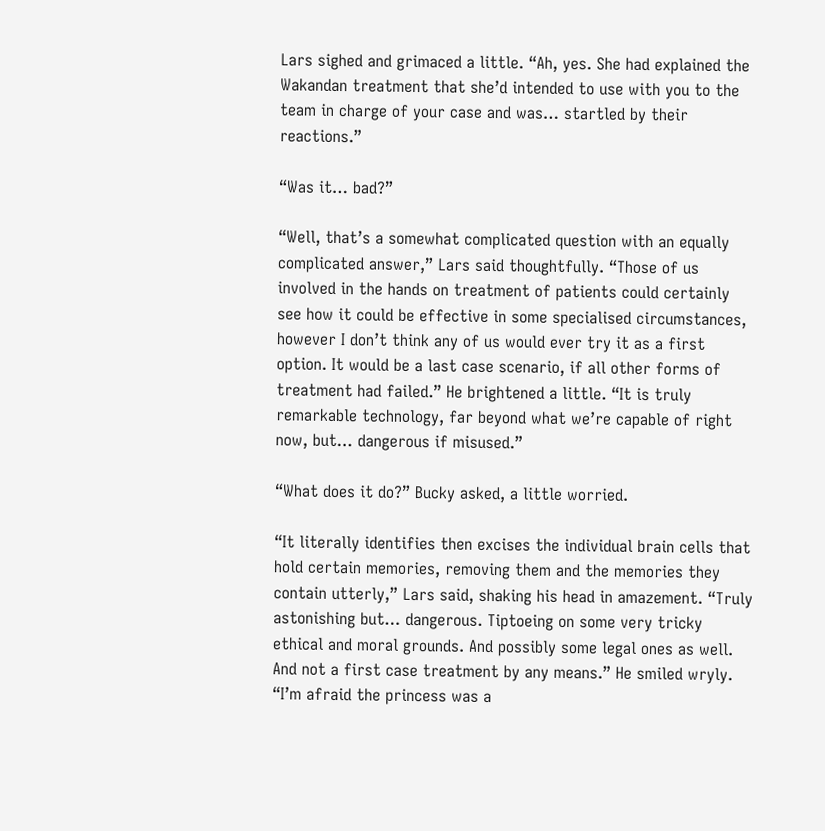Lars sighed and grimaced a little. “Ah, yes. She had explained the Wakandan treatment that she’d intended to use with you to the team in charge of your case and was… startled by their reactions.”

“Was it… bad?”

“Well, that’s a somewhat complicated question with an equally complicated answer,” Lars said thoughtfully. “Those of us involved in the hands on treatment of patients could certainly see how it could be effective in some specialised circumstances, however I don’t think any of us would ever try it as a first option. It would be a last case scenario, if all other forms of treatment had failed.” He brightened a little. “It is truly remarkable technology, far beyond what we’re capable of right now, but… dangerous if misused.”

“What does it do?” Bucky asked, a little worried.

“It literally identifies then excises the individual brain cells that hold certain memories, removing them and the memories they contain utterly,” Lars said, shaking his head in amazement. “Truly astonishing but… dangerous. Tiptoeing on some very tricky ethical and moral grounds. And possibly some legal ones as well. And not a first case treatment by any means.” He smiled wryly. “I’m afraid the princess was a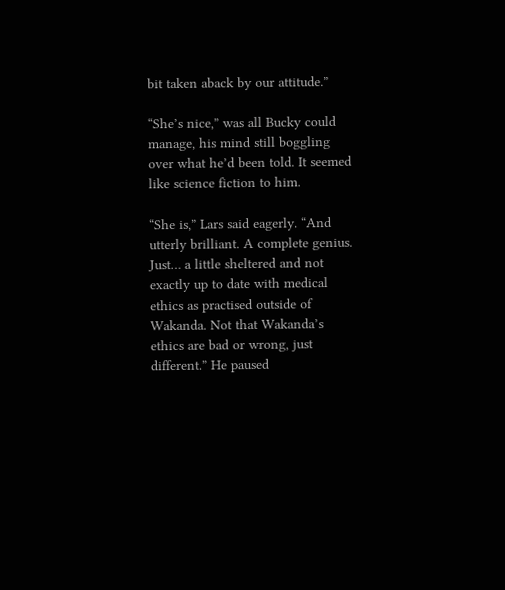bit taken aback by our attitude.”

“She’s nice,” was all Bucky could manage, his mind still boggling over what he’d been told. It seemed like science fiction to him.

“She is,” Lars said eagerly. “And utterly brilliant. A complete genius. Just… a little sheltered and not exactly up to date with medical ethics as practised outside of Wakanda. Not that Wakanda’s ethics are bad or wrong, just different.” He paused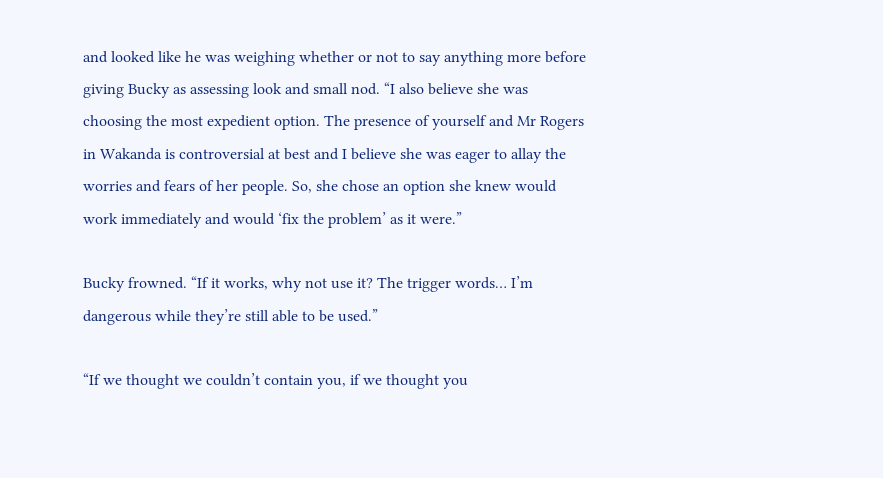and looked like he was weighing whether or not to say anything more before giving Bucky as assessing look and small nod. “I also believe she was choosing the most expedient option. The presence of yourself and Mr Rogers in Wakanda is controversial at best and I believe she was eager to allay the worries and fears of her people. So, she chose an option she knew would work immediately and would ‘fix the problem’ as it were.”

Bucky frowned. “If it works, why not use it? The trigger words… I’m dangerous while they’re still able to be used.”

“If we thought we couldn’t contain you, if we thought you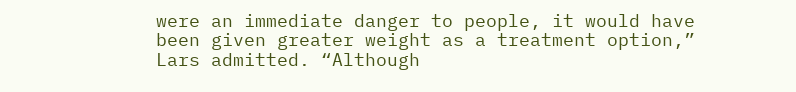were an immediate danger to people, it would have been given greater weight as a treatment option,” Lars admitted. “Although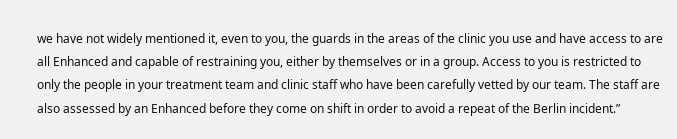we have not widely mentioned it, even to you, the guards in the areas of the clinic you use and have access to are all Enhanced and capable of restraining you, either by themselves or in a group. Access to you is restricted to only the people in your treatment team and clinic staff who have been carefully vetted by our team. The staff are also assessed by an Enhanced before they come on shift in order to avoid a repeat of the Berlin incident.”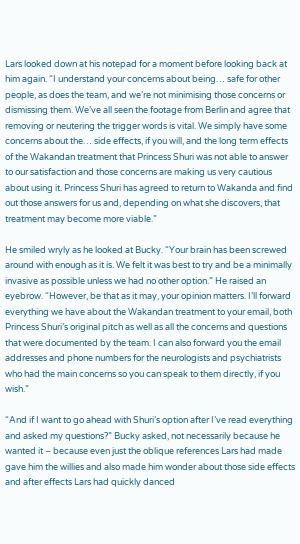Lars looked down at his notepad for a moment before looking back at him again. “I understand your concerns about being… safe for other people, as does the team, and we’re not minimising those concerns or dismissing them. We’ve all seen the footage from Berlin and agree that removing or neutering the trigger words is vital. We simply have some concerns about the… side effects, if you will, and the long term effects of the Wakandan treatment that Princess Shuri was not able to answer to our satisfaction and those concerns are making us very cautious about using it. Princess Shuri has agreed to return to Wakanda and find out those answers for us and, depending on what she discovers, that treatment may become more viable.”

He smiled wryly as he looked at Bucky. “Your brain has been screwed around with enough as it is. We felt it was best to try and be a minimally invasive as possible unless we had no other option.” He raised an eyebrow. “However, be that as it may, your opinion matters. I’ll forward everything we have about the Wakandan treatment to your email, both Princess Shuri’s original pitch as well as all the concerns and questions that were documented by the team. I can also forward you the email addresses and phone numbers for the neurologists and psychiatrists who had the main concerns so you can speak to them directly, if you wish.”

“And if I want to go ahead with Shuri’s option after I’ve read everything and asked my questions?” Bucky asked, not necessarily because he wanted it – because even just the oblique references Lars had made gave him the willies and also made him wonder about those side effects and after effects Lars had quickly danced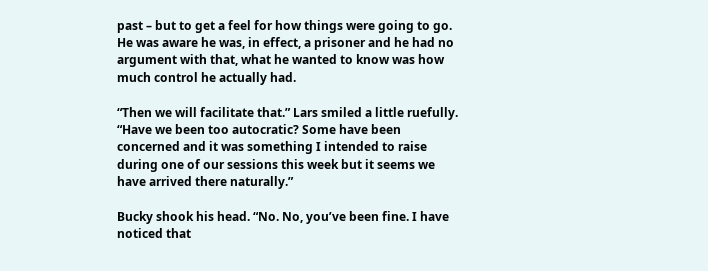past – but to get a feel for how things were going to go. He was aware he was, in effect, a prisoner and he had no argument with that, what he wanted to know was how much control he actually had.

“Then we will facilitate that.” Lars smiled a little ruefully. “Have we been too autocratic? Some have been concerned and it was something I intended to raise during one of our sessions this week but it seems we have arrived there naturally.”

Bucky shook his head. “No. No, you’ve been fine. I have noticed that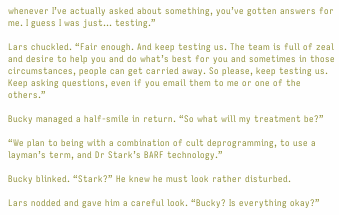whenever I’ve actually asked about something, you’ve gotten answers for me. I guess I was just… testing.”

Lars chuckled. “Fair enough. And keep testing us. The team is full of zeal and desire to help you and do what’s best for you and sometimes in those circumstances, people can get carried away. So please, keep testing us. Keep asking questions, even if you email them to me or one of the others.”

Bucky managed a half-smile in return. “So what will my treatment be?”

“We plan to being with a combination of cult deprogramming, to use a layman’s term, and Dr Stark’s BARF technology.”

Bucky blinked. “Stark?” He knew he must look rather disturbed.

Lars nodded and gave him a careful look. “Bucky? Is everything okay?”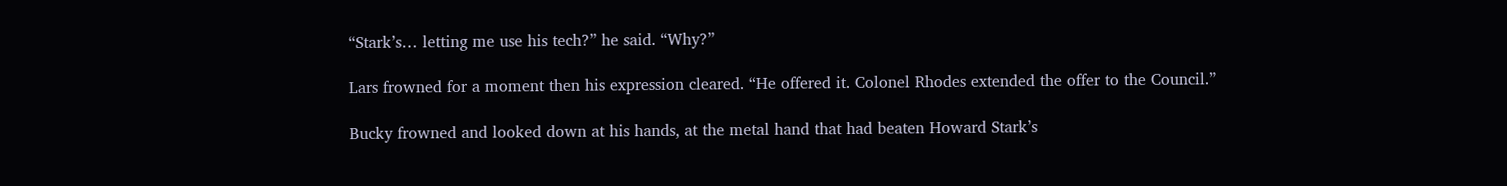“Stark’s… letting me use his tech?” he said. “Why?”

Lars frowned for a moment then his expression cleared. “He offered it. Colonel Rhodes extended the offer to the Council.”

Bucky frowned and looked down at his hands, at the metal hand that had beaten Howard Stark’s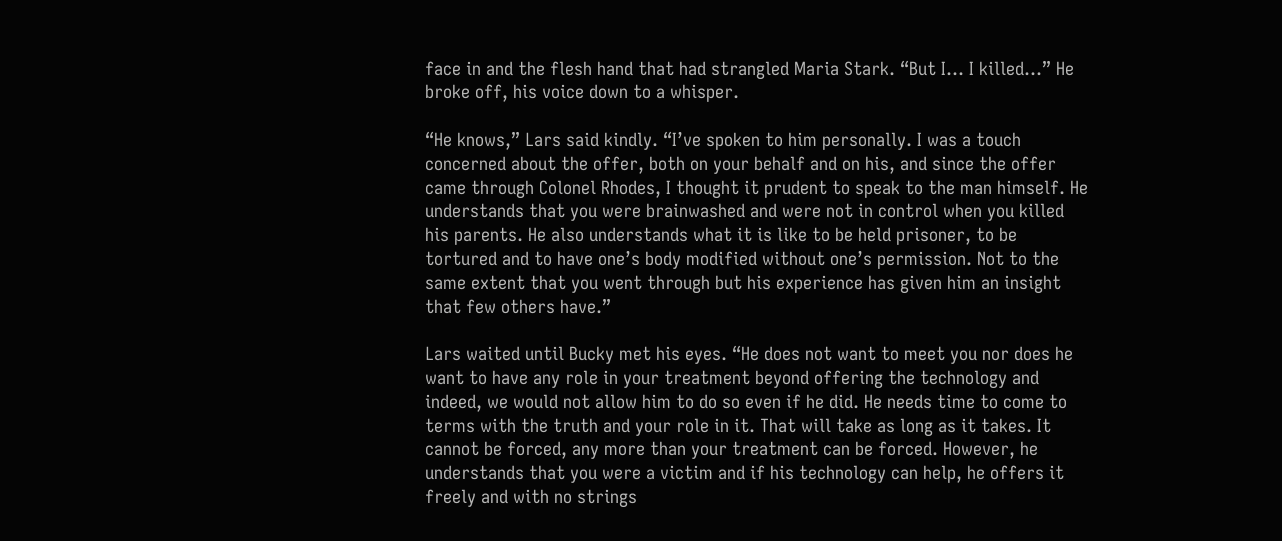face in and the flesh hand that had strangled Maria Stark. “But I… I killed…” He broke off, his voice down to a whisper.

“He knows,” Lars said kindly. “I’ve spoken to him personally. I was a touch concerned about the offer, both on your behalf and on his, and since the offer came through Colonel Rhodes, I thought it prudent to speak to the man himself. He understands that you were brainwashed and were not in control when you killed his parents. He also understands what it is like to be held prisoner, to be tortured and to have one’s body modified without one’s permission. Not to the same extent that you went through but his experience has given him an insight that few others have.”

Lars waited until Bucky met his eyes. “He does not want to meet you nor does he want to have any role in your treatment beyond offering the technology and indeed, we would not allow him to do so even if he did. He needs time to come to terms with the truth and your role in it. That will take as long as it takes. It cannot be forced, any more than your treatment can be forced. However, he understands that you were a victim and if his technology can help, he offers it freely and with no strings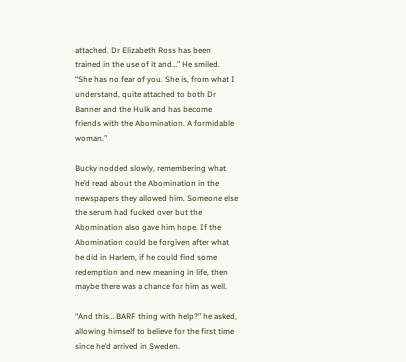attached. Dr Elizabeth Ross has been trained in the use of it and…” He smiled. “She has no fear of you. She is, from what I understand, quite attached to both Dr Banner and the Hulk and has become friends with the Abomination. A formidable woman.”

Bucky nodded slowly, remembering what he’d read about the Abomination in the newspapers they allowed him. Someone else the serum had fucked over but the Abomination also gave him hope. If the Abomination could be forgiven after what he did in Harlem, if he could find some redemption and new meaning in life, then maybe there was a chance for him as well.

“And this… BARF thing with help?” he asked, allowing himself to believe for the first time since he’d arrived in Sweden.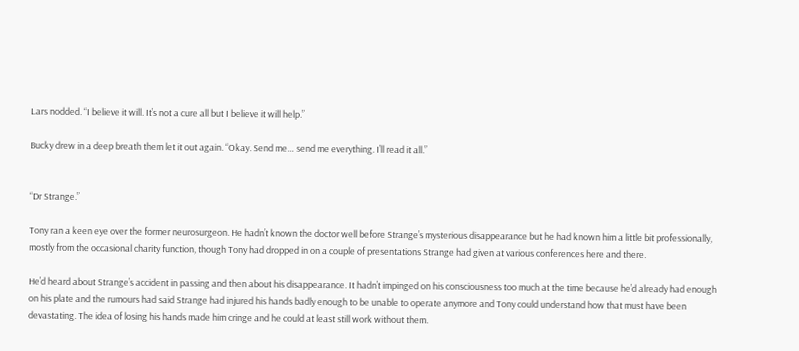Lars nodded. “I believe it will. It’s not a cure all but I believe it will help.”

Bucky drew in a deep breath them let it out again. “Okay. Send me… send me everything. I’ll read it all.”


“Dr Strange.”

Tony ran a keen eye over the former neurosurgeon. He hadn’t known the doctor well before Strange’s mysterious disappearance but he had known him a little bit professionally, mostly from the occasional charity function, though Tony had dropped in on a couple of presentations Strange had given at various conferences here and there.

He’d heard about Strange’s accident in passing and then about his disappearance. It hadn’t impinged on his consciousness too much at the time because he’d already had enough on his plate and the rumours had said Strange had injured his hands badly enough to be unable to operate anymore and Tony could understand how that must have been devastating. The idea of losing his hands made him cringe and he could at least still work without them.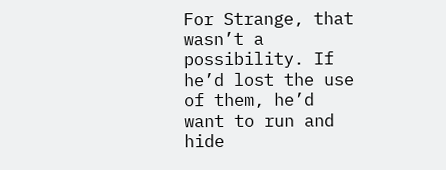For Strange, that wasn’t a possibility. If he’d lost the use of them, he’d want to run and hide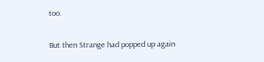too.

But then Strange had popped up again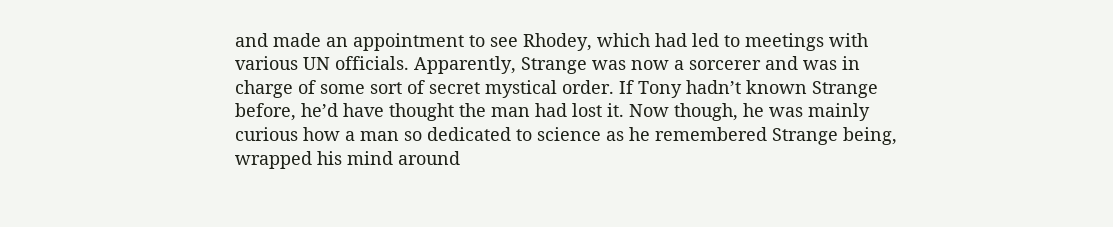and made an appointment to see Rhodey, which had led to meetings with various UN officials. Apparently, Strange was now a sorcerer and was in charge of some sort of secret mystical order. If Tony hadn’t known Strange before, he’d have thought the man had lost it. Now though, he was mainly curious how a man so dedicated to science as he remembered Strange being, wrapped his mind around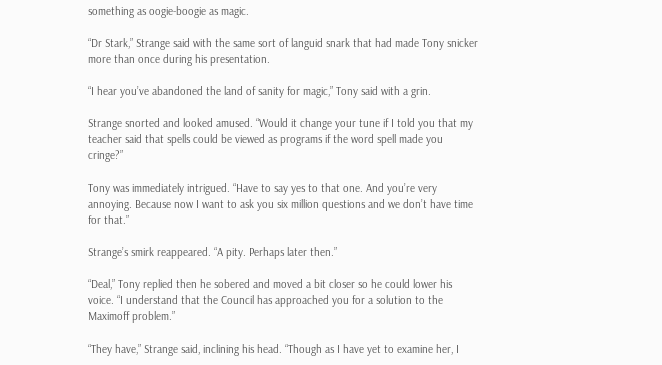something as oogie-boogie as magic.

“Dr Stark,” Strange said with the same sort of languid snark that had made Tony snicker more than once during his presentation.

“I hear you’ve abandoned the land of sanity for magic,” Tony said with a grin.

Strange snorted and looked amused. “Would it change your tune if I told you that my teacher said that spells could be viewed as programs if the word spell made you cringe?”

Tony was immediately intrigued. “Have to say yes to that one. And you’re very annoying. Because now I want to ask you six million questions and we don’t have time for that.”

Strange’s smirk reappeared. “A pity. Perhaps later then.”

“Deal,” Tony replied then he sobered and moved a bit closer so he could lower his voice. “I understand that the Council has approached you for a solution to the Maximoff problem.”

“They have,” Strange said, inclining his head. “Though as I have yet to examine her, I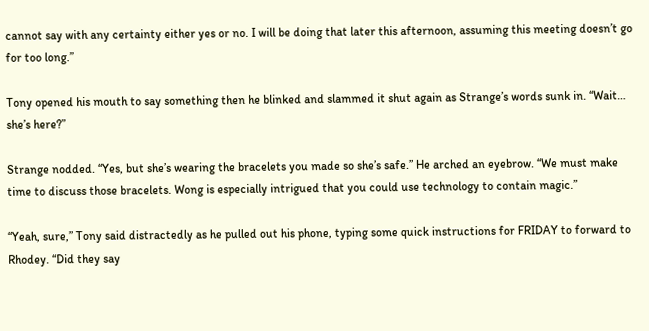cannot say with any certainty either yes or no. I will be doing that later this afternoon, assuming this meeting doesn’t go for too long.”

Tony opened his mouth to say something then he blinked and slammed it shut again as Strange’s words sunk in. “Wait… she’s here?”

Strange nodded. “Yes, but she’s wearing the bracelets you made so she’s safe.” He arched an eyebrow. “We must make time to discuss those bracelets. Wong is especially intrigued that you could use technology to contain magic.”

“Yeah, sure,” Tony said distractedly as he pulled out his phone, typing some quick instructions for FRIDAY to forward to Rhodey. “Did they say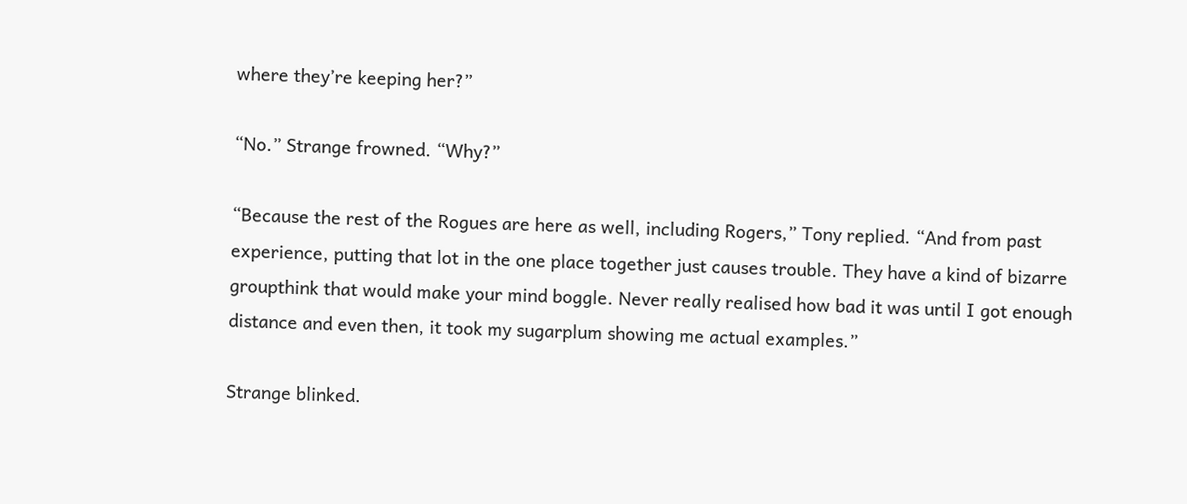where they’re keeping her?”

“No.” Strange frowned. “Why?”

“Because the rest of the Rogues are here as well, including Rogers,” Tony replied. “And from past experience, putting that lot in the one place together just causes trouble. They have a kind of bizarre groupthink that would make your mind boggle. Never really realised how bad it was until I got enough distance and even then, it took my sugarplum showing me actual examples.”

Strange blinked.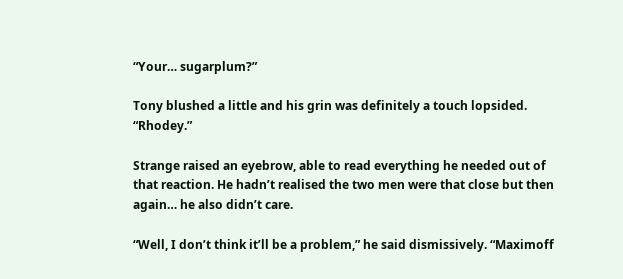“Your… sugarplum?”

Tony blushed a little and his grin was definitely a touch lopsided. “Rhodey.”

Strange raised an eyebrow, able to read everything he needed out of that reaction. He hadn’t realised the two men were that close but then again… he also didn’t care.

“Well, I don’t think it’ll be a problem,” he said dismissively. “Maximoff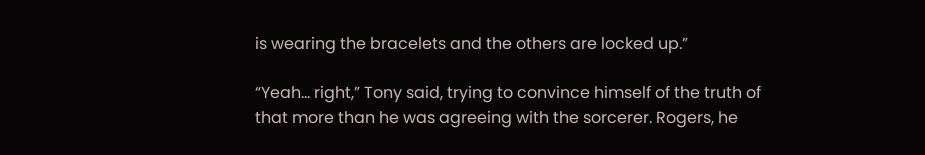is wearing the bracelets and the others are locked up.”

“Yeah… right,” Tony said, trying to convince himself of the truth of that more than he was agreeing with the sorcerer. Rogers, he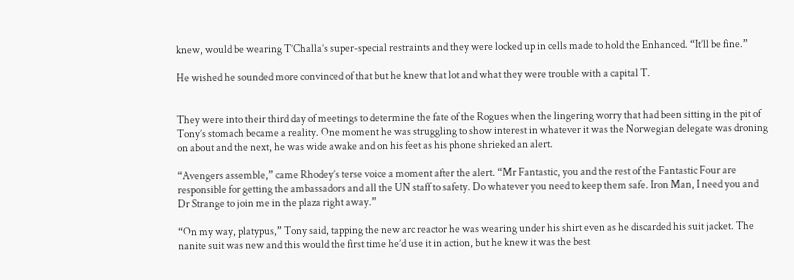knew, would be wearing T’Challa’s super-special restraints and they were locked up in cells made to hold the Enhanced. “It’ll be fine.”

He wished he sounded more convinced of that but he knew that lot and what they were trouble with a capital T.


They were into their third day of meetings to determine the fate of the Rogues when the lingering worry that had been sitting in the pit of Tony’s stomach became a reality. One moment he was struggling to show interest in whatever it was the Norwegian delegate was droning on about and the next, he was wide awake and on his feet as his phone shrieked an alert.

“Avengers assemble,” came Rhodey’s terse voice a moment after the alert. “Mr Fantastic, you and the rest of the Fantastic Four are responsible for getting the ambassadors and all the UN staff to safety. Do whatever you need to keep them safe. Iron Man, I need you and Dr Strange to join me in the plaza right away.”

“On my way, platypus,” Tony said, tapping the new arc reactor he was wearing under his shirt even as he discarded his suit jacket. The nanite suit was new and this would the first time he’d use it in action, but he knew it was the best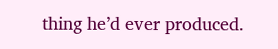thing he’d ever produced.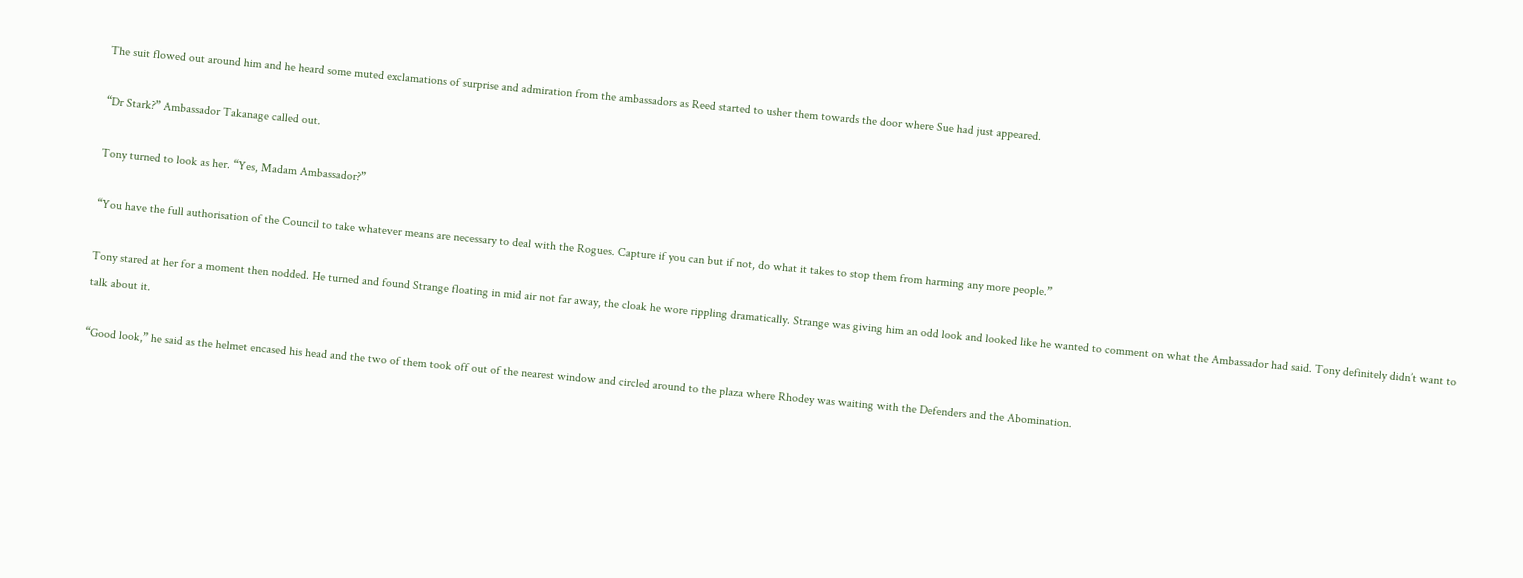The suit flowed out around him and he heard some muted exclamations of surprise and admiration from the ambassadors as Reed started to usher them towards the door where Sue had just appeared.

“Dr Stark?” Ambassador Takanage called out.

Tony turned to look as her. “Yes, Madam Ambassador?”

“You have the full authorisation of the Council to take whatever means are necessary to deal with the Rogues. Capture if you can but if not, do what it takes to stop them from harming any more people.”

Tony stared at her for a moment then nodded. He turned and found Strange floating in mid air not far away, the cloak he wore rippling dramatically. Strange was giving him an odd look and looked like he wanted to comment on what the Ambassador had said. Tony definitely didn’t want to talk about it.

“Good look,” he said as the helmet encased his head and the two of them took off out of the nearest window and circled around to the plaza where Rhodey was waiting with the Defenders and the Abomination.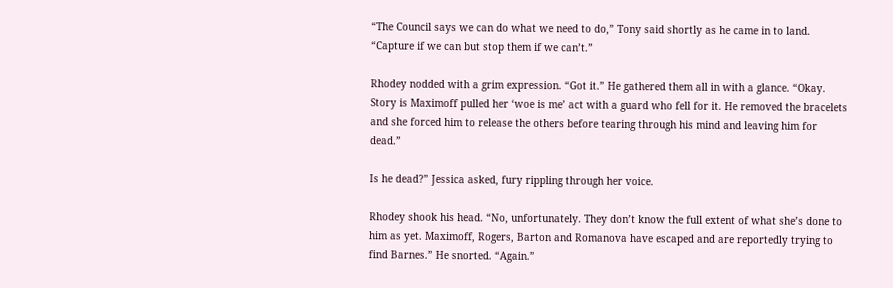“The Council says we can do what we need to do,” Tony said shortly as he came in to land. “Capture if we can but stop them if we can’t.”

Rhodey nodded with a grim expression. “Got it.” He gathered them all in with a glance. “Okay. Story is Maximoff pulled her ‘woe is me’ act with a guard who fell for it. He removed the bracelets and she forced him to release the others before tearing through his mind and leaving him for dead.”

Is he dead?” Jessica asked, fury rippling through her voice.

Rhodey shook his head. “No, unfortunately. They don’t know the full extent of what she’s done to him as yet. Maximoff, Rogers, Barton and Romanova have escaped and are reportedly trying to find Barnes.” He snorted. “Again.”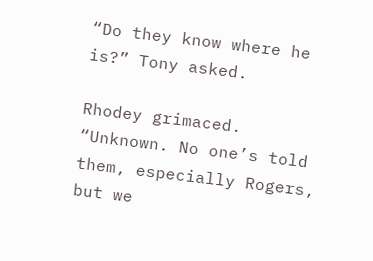“Do they know where he is?” Tony asked.

Rhodey grimaced. “Unknown. No one’s told them, especially Rogers, but we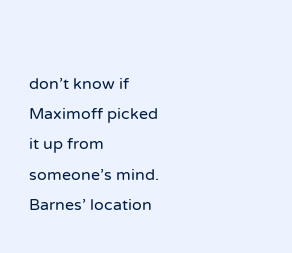don’t know if Maximoff picked it up from someone’s mind. Barnes’ location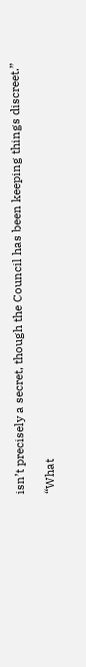isn’t precisely a secret, though the Council has been keeping things discreet.”

“What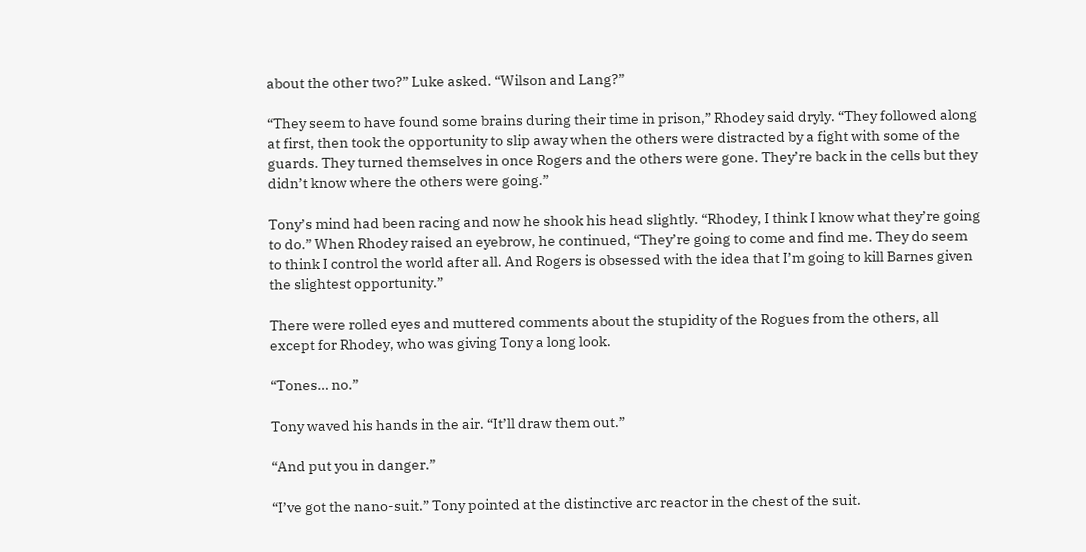about the other two?” Luke asked. “Wilson and Lang?”

“They seem to have found some brains during their time in prison,” Rhodey said dryly. “They followed along at first, then took the opportunity to slip away when the others were distracted by a fight with some of the guards. They turned themselves in once Rogers and the others were gone. They’re back in the cells but they didn’t know where the others were going.”

Tony’s mind had been racing and now he shook his head slightly. “Rhodey, I think I know what they’re going to do.” When Rhodey raised an eyebrow, he continued, “They’re going to come and find me. They do seem to think I control the world after all. And Rogers is obsessed with the idea that I’m going to kill Barnes given the slightest opportunity.”

There were rolled eyes and muttered comments about the stupidity of the Rogues from the others, all except for Rhodey, who was giving Tony a long look.

“Tones… no.”

Tony waved his hands in the air. “It’ll draw them out.”

“And put you in danger.”

“I’ve got the nano-suit.” Tony pointed at the distinctive arc reactor in the chest of the suit.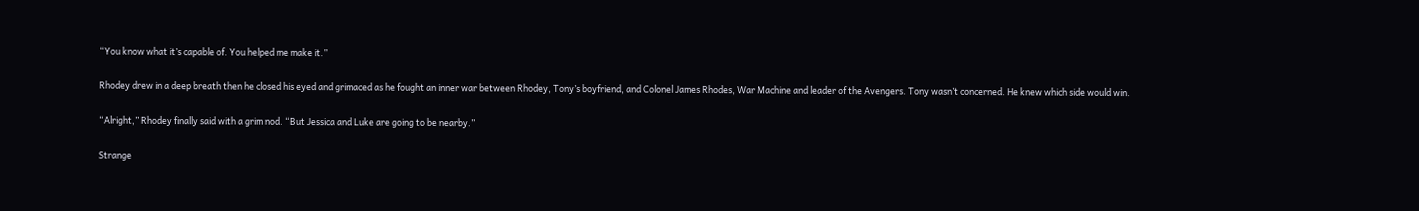“You know what it’s capable of. You helped me make it.”

Rhodey drew in a deep breath then he closed his eyed and grimaced as he fought an inner war between Rhodey, Tony’s boyfriend, and Colonel James Rhodes, War Machine and leader of the Avengers. Tony wasn’t concerned. He knew which side would win.

“Alright,” Rhodey finally said with a grim nod. “But Jessica and Luke are going to be nearby.”

Strange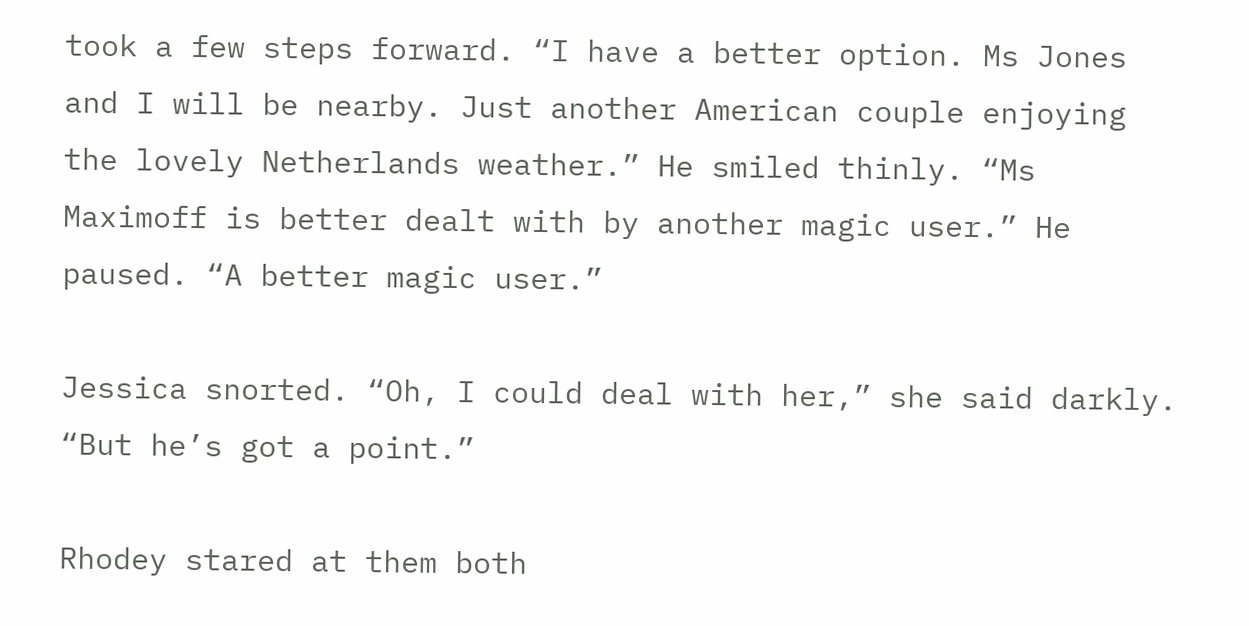took a few steps forward. “I have a better option. Ms Jones and I will be nearby. Just another American couple enjoying the lovely Netherlands weather.” He smiled thinly. “Ms Maximoff is better dealt with by another magic user.” He paused. “A better magic user.”

Jessica snorted. “Oh, I could deal with her,” she said darkly. “But he’s got a point.”

Rhodey stared at them both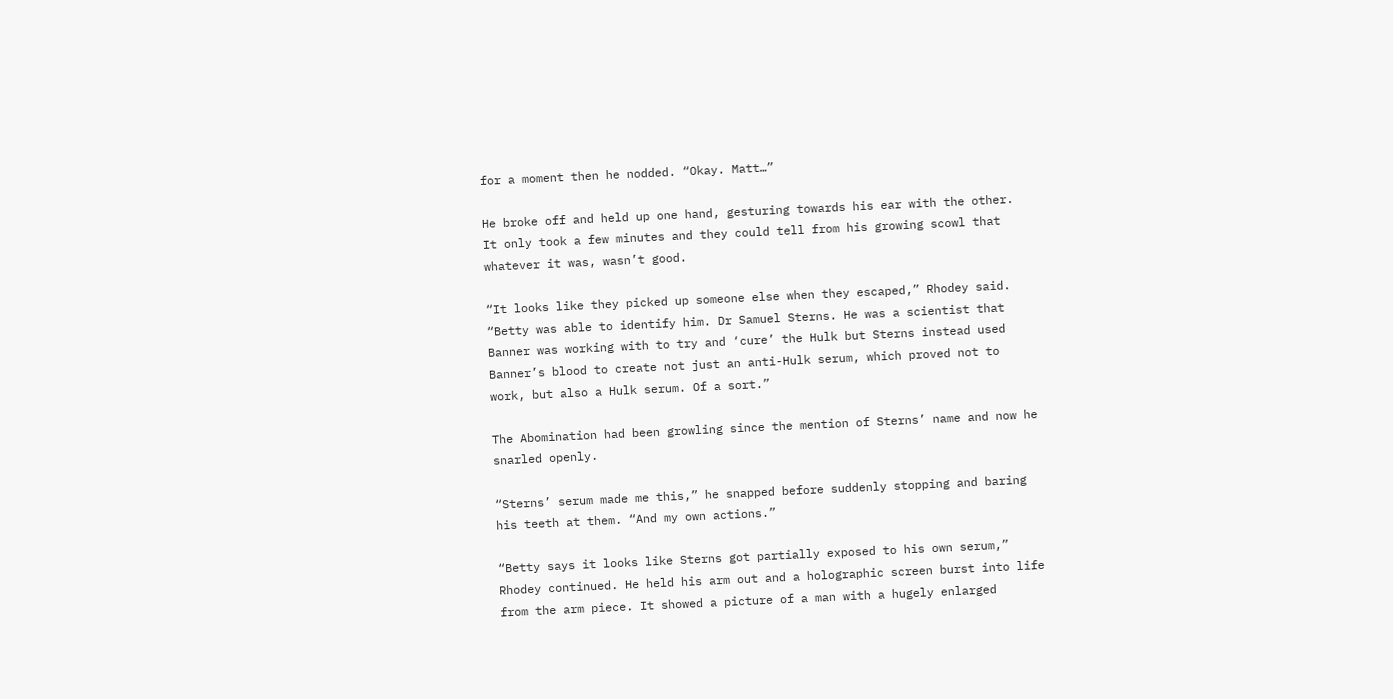for a moment then he nodded. “Okay. Matt…”

He broke off and held up one hand, gesturing towards his ear with the other. It only took a few minutes and they could tell from his growing scowl that whatever it was, wasn’t good.

“It looks like they picked up someone else when they escaped,” Rhodey said. “Betty was able to identify him. Dr Samuel Sterns. He was a scientist that Banner was working with to try and ‘cure’ the Hulk but Sterns instead used Banner’s blood to create not just an anti-Hulk serum, which proved not to work, but also a Hulk serum. Of a sort.”

The Abomination had been growling since the mention of Sterns’ name and now he snarled openly.

“Sterns’ serum made me this,” he snapped before suddenly stopping and baring his teeth at them. “And my own actions.”

“Betty says it looks like Sterns got partially exposed to his own serum,” Rhodey continued. He held his arm out and a holographic screen burst into life from the arm piece. It showed a picture of a man with a hugely enlarged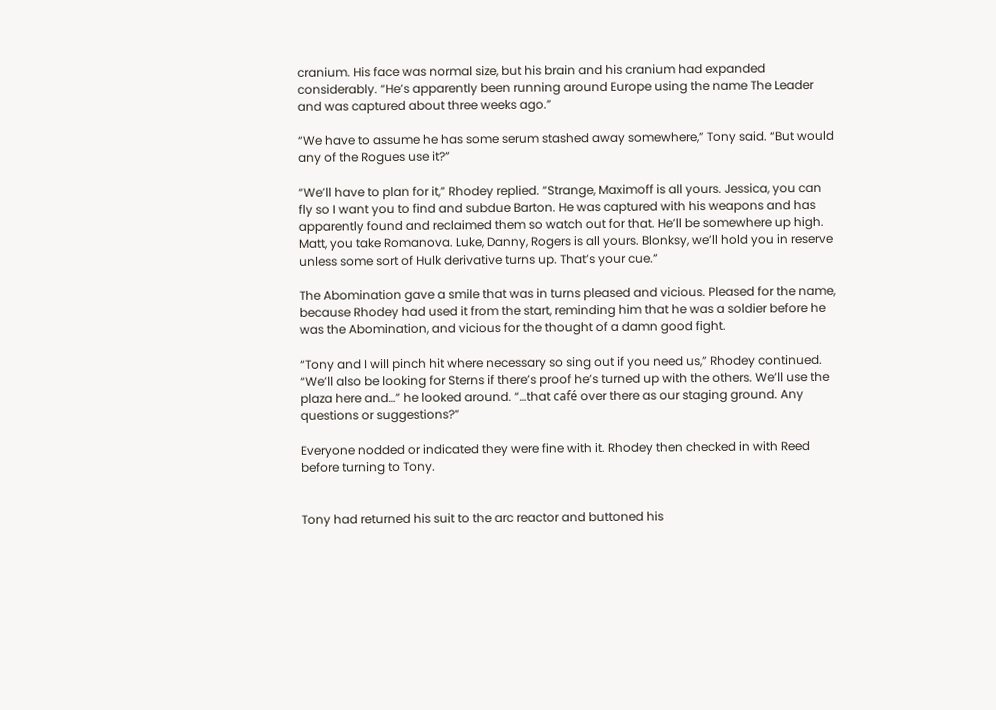cranium. His face was normal size, but his brain and his cranium had expanded considerably. “He’s apparently been running around Europe using the name The Leader and was captured about three weeks ago.”

“We have to assume he has some serum stashed away somewhere,” Tony said. “But would any of the Rogues use it?”

“We’ll have to plan for it,” Rhodey replied. “Strange, Maximoff is all yours. Jessica, you can fly so I want you to find and subdue Barton. He was captured with his weapons and has apparently found and reclaimed them so watch out for that. He’ll be somewhere up high. Matt, you take Romanova. Luke, Danny, Rogers is all yours. Blonksy, we’ll hold you in reserve unless some sort of Hulk derivative turns up. That’s your cue.”

The Abomination gave a smile that was in turns pleased and vicious. Pleased for the name, because Rhodey had used it from the start, reminding him that he was a soldier before he was the Abomination, and vicious for the thought of a damn good fight.

“Tony and I will pinch hit where necessary so sing out if you need us,” Rhodey continued. “We’ll also be looking for Sterns if there’s proof he’s turned up with the others. We’ll use the plaza here and…” he looked around. “…that café over there as our staging ground. Any questions or suggestions?”

Everyone nodded or indicated they were fine with it. Rhodey then checked in with Reed before turning to Tony.


Tony had returned his suit to the arc reactor and buttoned his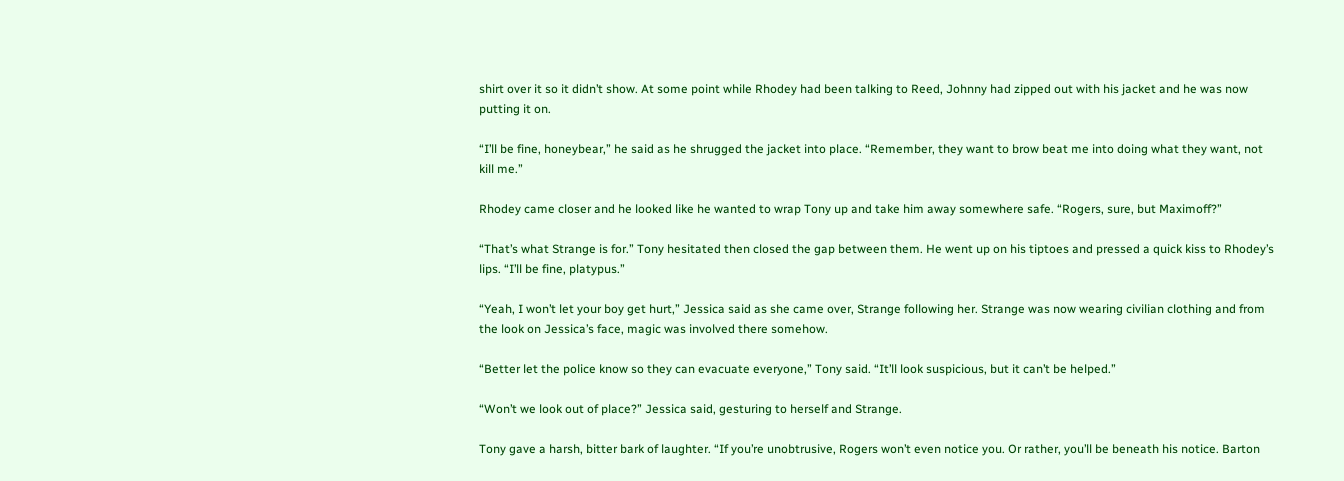shirt over it so it didn’t show. At some point while Rhodey had been talking to Reed, Johnny had zipped out with his jacket and he was now putting it on.

“I’ll be fine, honeybear,” he said as he shrugged the jacket into place. “Remember, they want to brow beat me into doing what they want, not kill me.”

Rhodey came closer and he looked like he wanted to wrap Tony up and take him away somewhere safe. “Rogers, sure, but Maximoff?”

“That’s what Strange is for.” Tony hesitated then closed the gap between them. He went up on his tiptoes and pressed a quick kiss to Rhodey’s lips. “I’ll be fine, platypus.”

“Yeah, I won’t let your boy get hurt,” Jessica said as she came over, Strange following her. Strange was now wearing civilian clothing and from the look on Jessica’s face, magic was involved there somehow.

“Better let the police know so they can evacuate everyone,” Tony said. “It’ll look suspicious, but it can’t be helped.”

“Won’t we look out of place?” Jessica said, gesturing to herself and Strange.

Tony gave a harsh, bitter bark of laughter. “If you’re unobtrusive, Rogers won’t even notice you. Or rather, you’ll be beneath his notice. Barton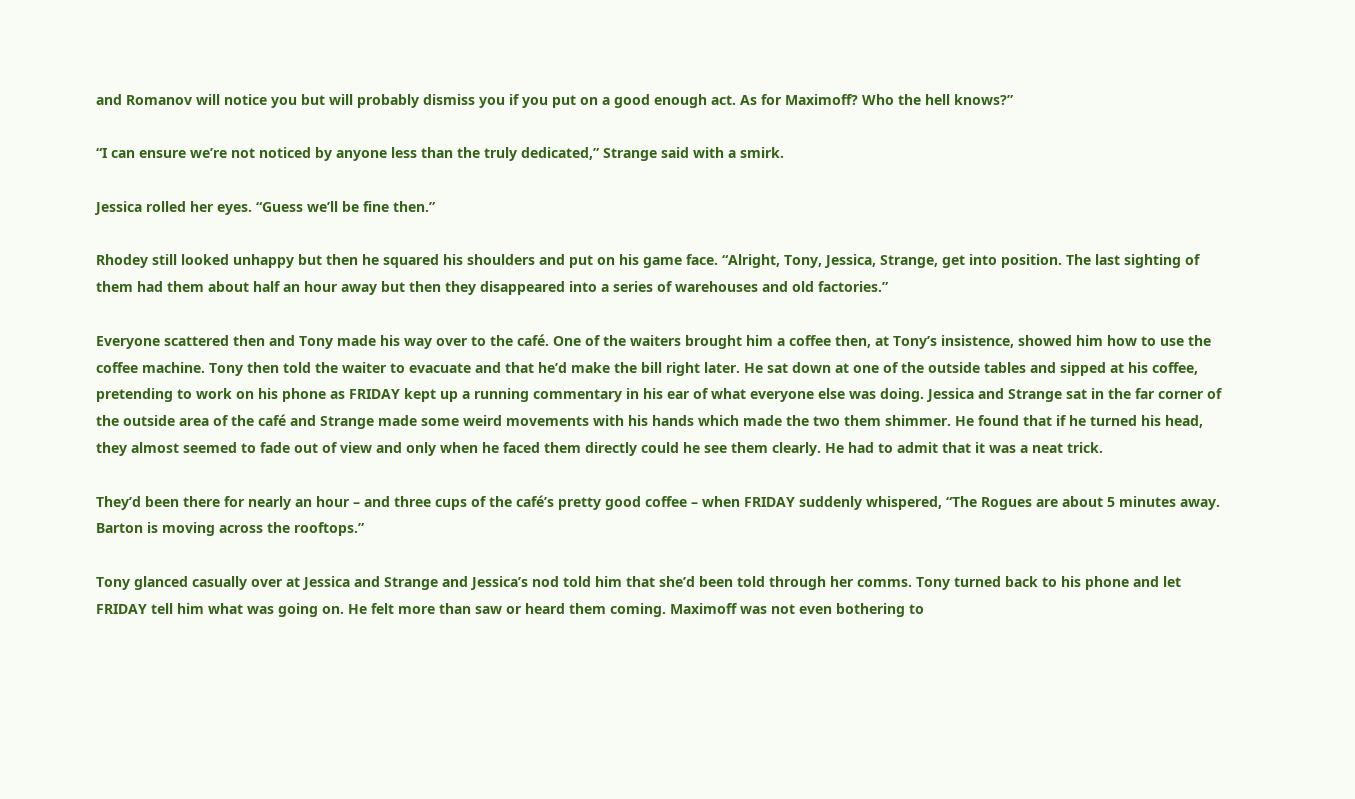and Romanov will notice you but will probably dismiss you if you put on a good enough act. As for Maximoff? Who the hell knows?”

“I can ensure we’re not noticed by anyone less than the truly dedicated,” Strange said with a smirk.

Jessica rolled her eyes. “Guess we’ll be fine then.”

Rhodey still looked unhappy but then he squared his shoulders and put on his game face. “Alright, Tony, Jessica, Strange, get into position. The last sighting of them had them about half an hour away but then they disappeared into a series of warehouses and old factories.”

Everyone scattered then and Tony made his way over to the café. One of the waiters brought him a coffee then, at Tony’s insistence, showed him how to use the coffee machine. Tony then told the waiter to evacuate and that he’d make the bill right later. He sat down at one of the outside tables and sipped at his coffee, pretending to work on his phone as FRIDAY kept up a running commentary in his ear of what everyone else was doing. Jessica and Strange sat in the far corner of the outside area of the café and Strange made some weird movements with his hands which made the two them shimmer. He found that if he turned his head, they almost seemed to fade out of view and only when he faced them directly could he see them clearly. He had to admit that it was a neat trick.

They’d been there for nearly an hour – and three cups of the café’s pretty good coffee – when FRIDAY suddenly whispered, “The Rogues are about 5 minutes away. Barton is moving across the rooftops.”

Tony glanced casually over at Jessica and Strange and Jessica’s nod told him that she’d been told through her comms. Tony turned back to his phone and let FRIDAY tell him what was going on. He felt more than saw or heard them coming. Maximoff was not even bothering to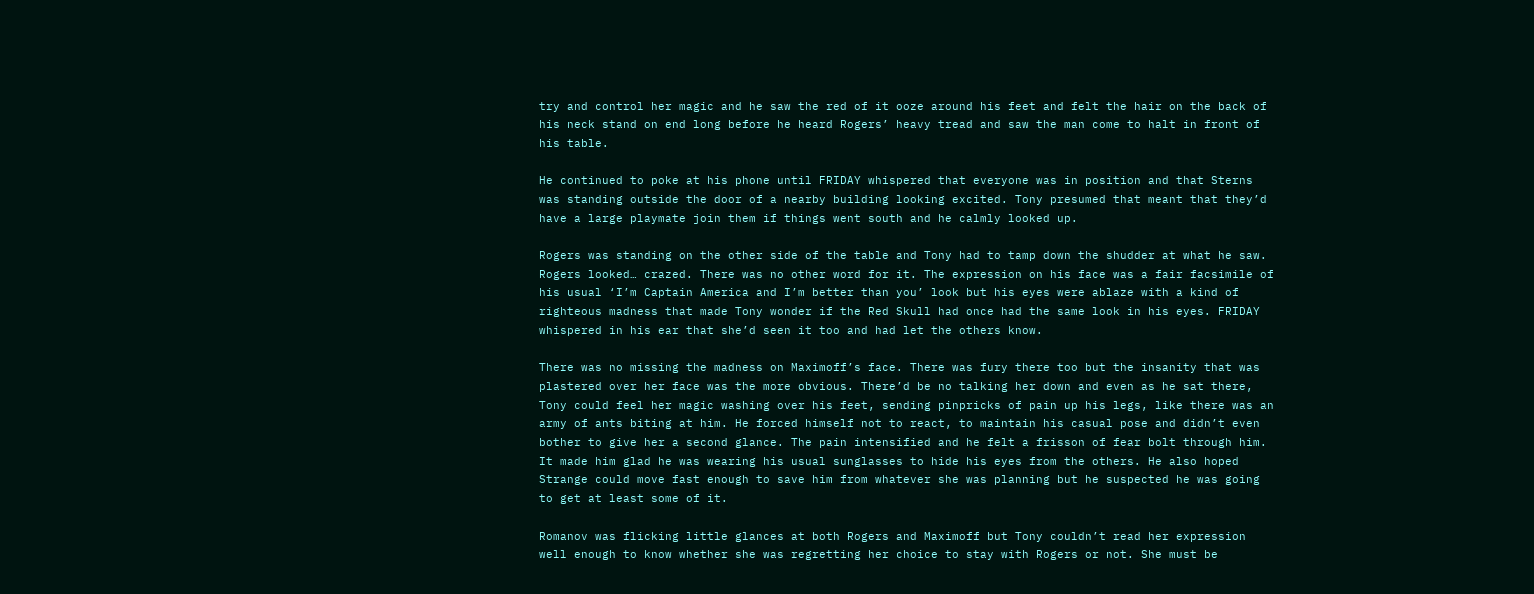try and control her magic and he saw the red of it ooze around his feet and felt the hair on the back of his neck stand on end long before he heard Rogers’ heavy tread and saw the man come to halt in front of his table.

He continued to poke at his phone until FRIDAY whispered that everyone was in position and that Sterns was standing outside the door of a nearby building looking excited. Tony presumed that meant that they’d have a large playmate join them if things went south and he calmly looked up.

Rogers was standing on the other side of the table and Tony had to tamp down the shudder at what he saw. Rogers looked… crazed. There was no other word for it. The expression on his face was a fair facsimile of his usual ‘I’m Captain America and I’m better than you’ look but his eyes were ablaze with a kind of righteous madness that made Tony wonder if the Red Skull had once had the same look in his eyes. FRIDAY whispered in his ear that she’d seen it too and had let the others know.

There was no missing the madness on Maximoff’s face. There was fury there too but the insanity that was plastered over her face was the more obvious. There’d be no talking her down and even as he sat there, Tony could feel her magic washing over his feet, sending pinpricks of pain up his legs, like there was an army of ants biting at him. He forced himself not to react, to maintain his casual pose and didn’t even bother to give her a second glance. The pain intensified and he felt a frisson of fear bolt through him. It made him glad he was wearing his usual sunglasses to hide his eyes from the others. He also hoped Strange could move fast enough to save him from whatever she was planning but he suspected he was going to get at least some of it.

Romanov was flicking little glances at both Rogers and Maximoff but Tony couldn’t read her expression well enough to know whether she was regretting her choice to stay with Rogers or not. She must be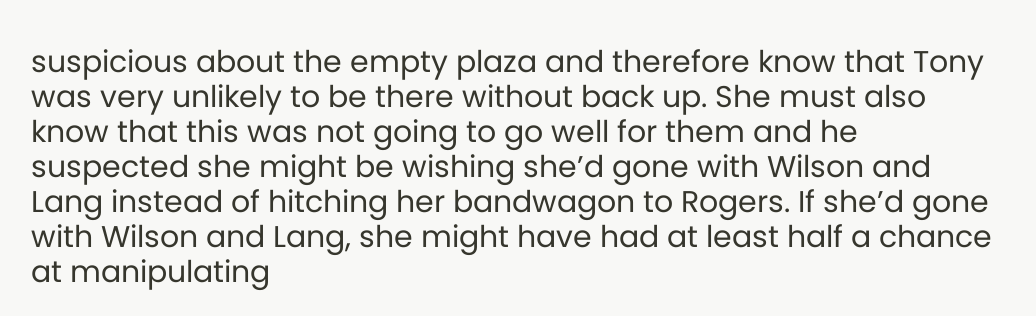suspicious about the empty plaza and therefore know that Tony was very unlikely to be there without back up. She must also know that this was not going to go well for them and he suspected she might be wishing she’d gone with Wilson and Lang instead of hitching her bandwagon to Rogers. If she’d gone with Wilson and Lang, she might have had at least half a chance at manipulating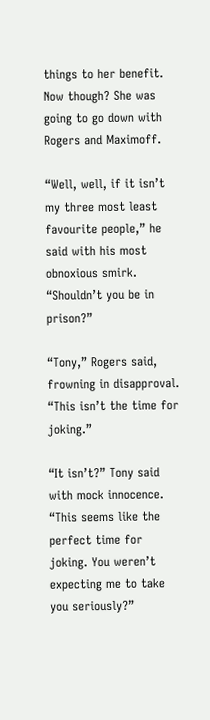things to her benefit. Now though? She was going to go down with Rogers and Maximoff.

“Well, well, if it isn’t my three most least favourite people,” he said with his most obnoxious smirk. “Shouldn’t you be in prison?”

“Tony,” Rogers said, frowning in disapproval. “This isn’t the time for joking.”

“It isn’t?” Tony said with mock innocence. “This seems like the perfect time for joking. You weren’t expecting me to take you seriously?”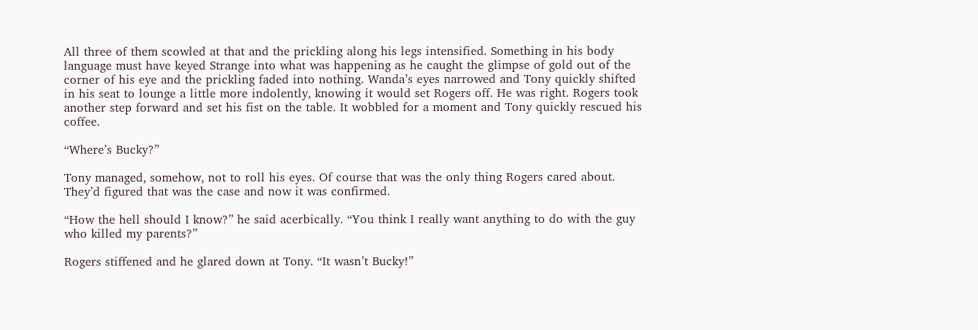All three of them scowled at that and the prickling along his legs intensified. Something in his body language must have keyed Strange into what was happening as he caught the glimpse of gold out of the corner of his eye and the prickling faded into nothing. Wanda’s eyes narrowed and Tony quickly shifted in his seat to lounge a little more indolently, knowing it would set Rogers off. He was right. Rogers took another step forward and set his fist on the table. It wobbled for a moment and Tony quickly rescued his coffee.

“Where’s Bucky?”

Tony managed, somehow, not to roll his eyes. Of course that was the only thing Rogers cared about. They’d figured that was the case and now it was confirmed.

“How the hell should I know?” he said acerbically. “You think I really want anything to do with the guy who killed my parents?”

Rogers stiffened and he glared down at Tony. “It wasn’t Bucky!”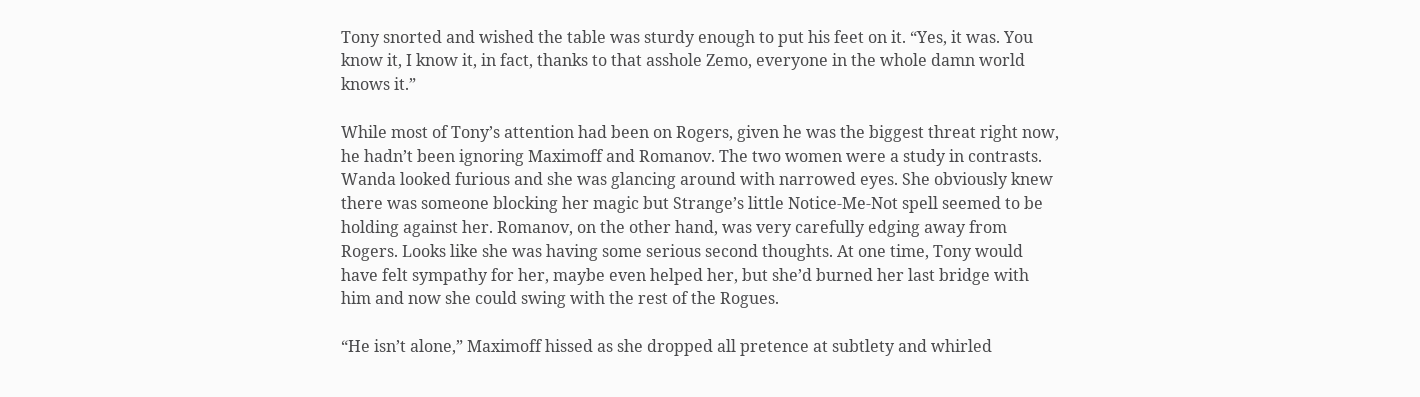Tony snorted and wished the table was sturdy enough to put his feet on it. “Yes, it was. You know it, I know it, in fact, thanks to that asshole Zemo, everyone in the whole damn world knows it.”

While most of Tony’s attention had been on Rogers, given he was the biggest threat right now, he hadn’t been ignoring Maximoff and Romanov. The two women were a study in contrasts. Wanda looked furious and she was glancing around with narrowed eyes. She obviously knew there was someone blocking her magic but Strange’s little Notice-Me-Not spell seemed to be holding against her. Romanov, on the other hand, was very carefully edging away from Rogers. Looks like she was having some serious second thoughts. At one time, Tony would have felt sympathy for her, maybe even helped her, but she’d burned her last bridge with him and now she could swing with the rest of the Rogues.

“He isn’t alone,” Maximoff hissed as she dropped all pretence at subtlety and whirled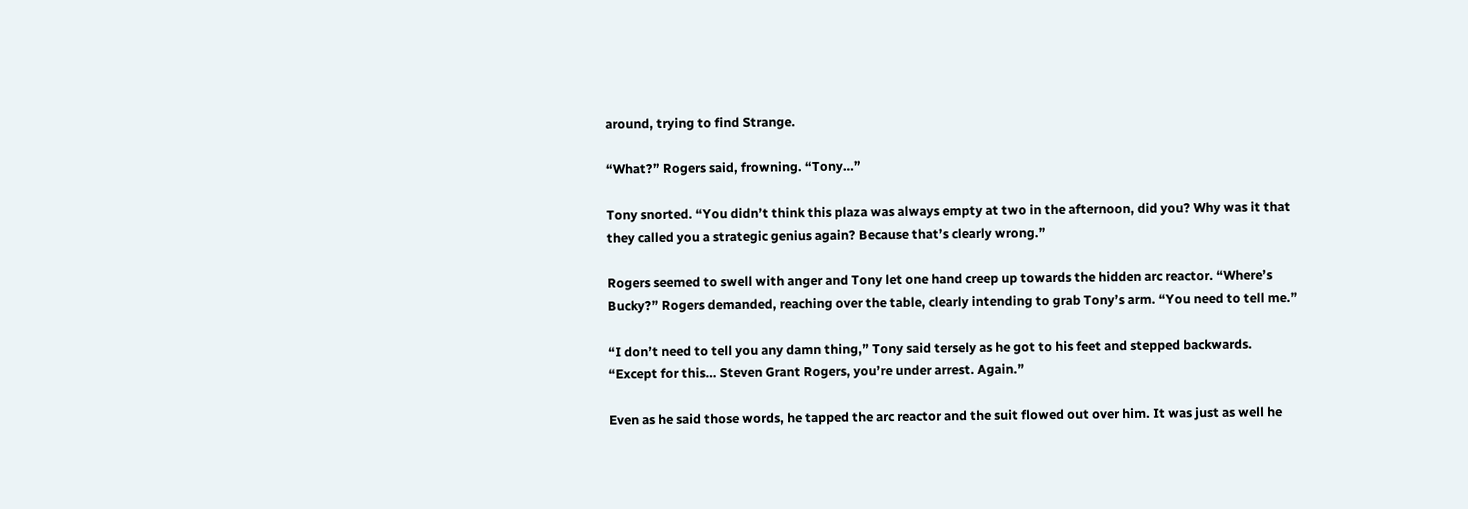around, trying to find Strange.

“What?” Rogers said, frowning. “Tony…”

Tony snorted. “You didn’t think this plaza was always empty at two in the afternoon, did you? Why was it that they called you a strategic genius again? Because that’s clearly wrong.”

Rogers seemed to swell with anger and Tony let one hand creep up towards the hidden arc reactor. “Where’s Bucky?” Rogers demanded, reaching over the table, clearly intending to grab Tony’s arm. “You need to tell me.”

“I don’t need to tell you any damn thing,” Tony said tersely as he got to his feet and stepped backwards. “Except for this… Steven Grant Rogers, you’re under arrest. Again.”

Even as he said those words, he tapped the arc reactor and the suit flowed out over him. It was just as well he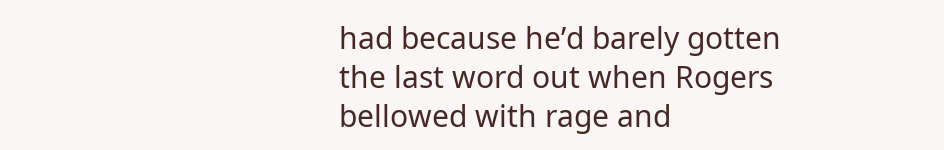had because he’d barely gotten the last word out when Rogers bellowed with rage and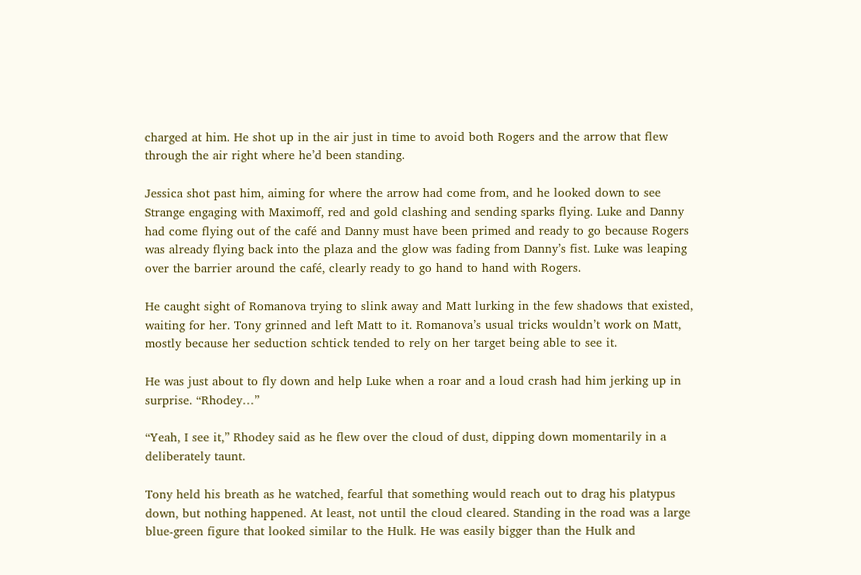charged at him. He shot up in the air just in time to avoid both Rogers and the arrow that flew through the air right where he’d been standing.

Jessica shot past him, aiming for where the arrow had come from, and he looked down to see Strange engaging with Maximoff, red and gold clashing and sending sparks flying. Luke and Danny had come flying out of the café and Danny must have been primed and ready to go because Rogers was already flying back into the plaza and the glow was fading from Danny’s fist. Luke was leaping over the barrier around the café, clearly ready to go hand to hand with Rogers.

He caught sight of Romanova trying to slink away and Matt lurking in the few shadows that existed, waiting for her. Tony grinned and left Matt to it. Romanova’s usual tricks wouldn’t work on Matt, mostly because her seduction schtick tended to rely on her target being able to see it.

He was just about to fly down and help Luke when a roar and a loud crash had him jerking up in surprise. “Rhodey…”

“Yeah, I see it,” Rhodey said as he flew over the cloud of dust, dipping down momentarily in a deliberately taunt.

Tony held his breath as he watched, fearful that something would reach out to drag his platypus down, but nothing happened. At least, not until the cloud cleared. Standing in the road was a large blue-green figure that looked similar to the Hulk. He was easily bigger than the Hulk and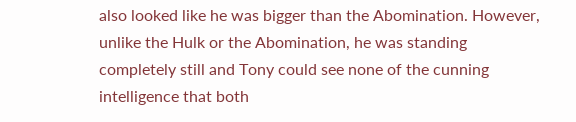also looked like he was bigger than the Abomination. However, unlike the Hulk or the Abomination, he was standing completely still and Tony could see none of the cunning intelligence that both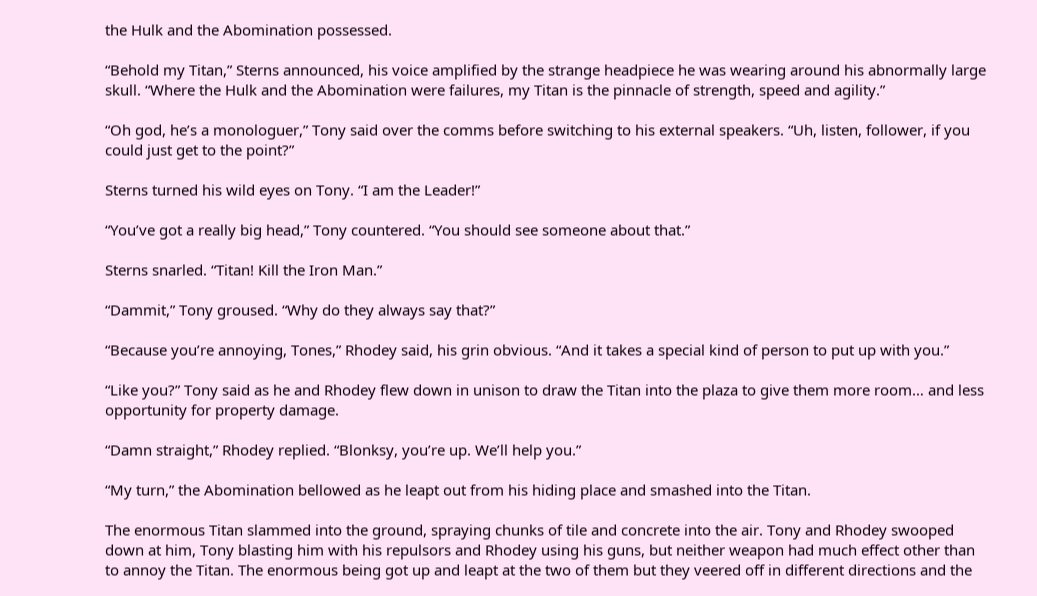the Hulk and the Abomination possessed.

“Behold my Titan,” Sterns announced, his voice amplified by the strange headpiece he was wearing around his abnormally large skull. “Where the Hulk and the Abomination were failures, my Titan is the pinnacle of strength, speed and agility.”

“Oh god, he’s a monologuer,” Tony said over the comms before switching to his external speakers. “Uh, listen, follower, if you could just get to the point?”

Sterns turned his wild eyes on Tony. “I am the Leader!”

“You’ve got a really big head,” Tony countered. “You should see someone about that.”

Sterns snarled. “Titan! Kill the Iron Man.”

“Dammit,” Tony groused. “Why do they always say that?”

“Because you’re annoying, Tones,” Rhodey said, his grin obvious. “And it takes a special kind of person to put up with you.”

“Like you?” Tony said as he and Rhodey flew down in unison to draw the Titan into the plaza to give them more room… and less opportunity for property damage.

“Damn straight,” Rhodey replied. “Blonksy, you’re up. We’ll help you.”

“My turn,” the Abomination bellowed as he leapt out from his hiding place and smashed into the Titan.

The enormous Titan slammed into the ground, spraying chunks of tile and concrete into the air. Tony and Rhodey swooped down at him, Tony blasting him with his repulsors and Rhodey using his guns, but neither weapon had much effect other than to annoy the Titan. The enormous being got up and leapt at the two of them but they veered off in different directions and the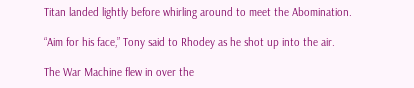Titan landed lightly before whirling around to meet the Abomination.

“Aim for his face,” Tony said to Rhodey as he shot up into the air.

The War Machine flew in over the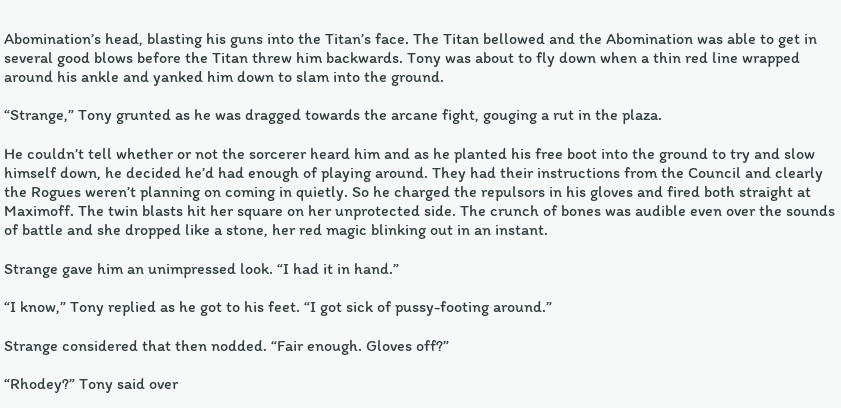Abomination’s head, blasting his guns into the Titan’s face. The Titan bellowed and the Abomination was able to get in several good blows before the Titan threw him backwards. Tony was about to fly down when a thin red line wrapped around his ankle and yanked him down to slam into the ground.

“Strange,” Tony grunted as he was dragged towards the arcane fight, gouging a rut in the plaza.

He couldn’t tell whether or not the sorcerer heard him and as he planted his free boot into the ground to try and slow himself down, he decided he’d had enough of playing around. They had their instructions from the Council and clearly the Rogues weren’t planning on coming in quietly. So he charged the repulsors in his gloves and fired both straight at Maximoff. The twin blasts hit her square on her unprotected side. The crunch of bones was audible even over the sounds of battle and she dropped like a stone, her red magic blinking out in an instant.

Strange gave him an unimpressed look. “I had it in hand.”

“I know,” Tony replied as he got to his feet. “I got sick of pussy-footing around.”

Strange considered that then nodded. “Fair enough. Gloves off?”

“Rhodey?” Tony said over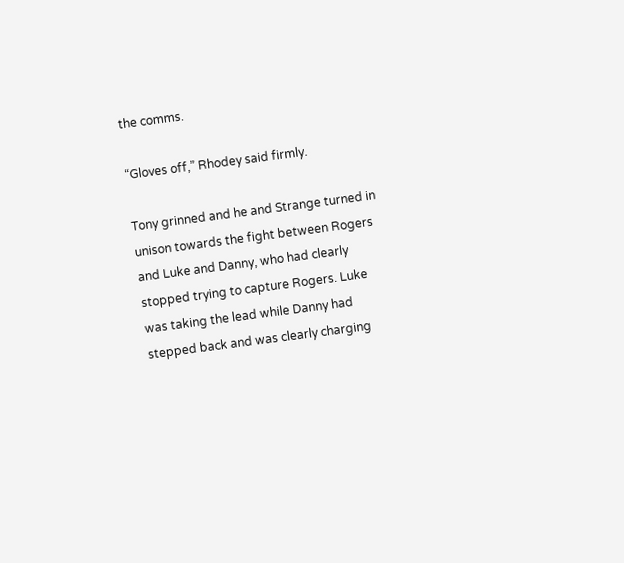the comms.

“Gloves off,” Rhodey said firmly.

Tony grinned and he and Strange turned in unison towards the fight between Rogers and Luke and Danny, who had clearly stopped trying to capture Rogers. Luke was taking the lead while Danny had stepped back and was clearly charging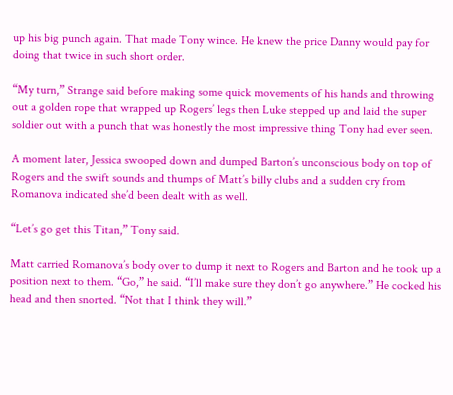up his big punch again. That made Tony wince. He knew the price Danny would pay for doing that twice in such short order.

“My turn,” Strange said before making some quick movements of his hands and throwing out a golden rope that wrapped up Rogers’ legs then Luke stepped up and laid the super soldier out with a punch that was honestly the most impressive thing Tony had ever seen.

A moment later, Jessica swooped down and dumped Barton’s unconscious body on top of Rogers and the swift sounds and thumps of Matt’s billy clubs and a sudden cry from Romanova indicated she’d been dealt with as well.

“Let’s go get this Titan,” Tony said.

Matt carried Romanova’s body over to dump it next to Rogers and Barton and he took up a position next to them. “Go,” he said. “I’ll make sure they don’t go anywhere.” He cocked his head and then snorted. “Not that I think they will.”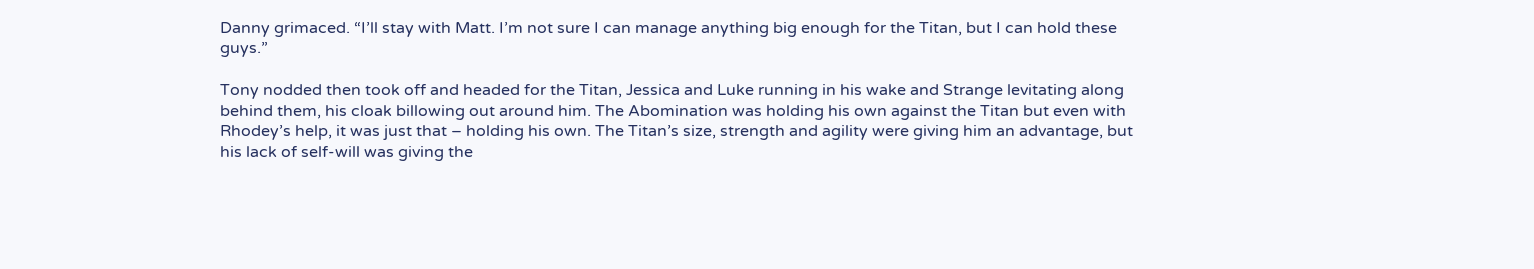Danny grimaced. “I’ll stay with Matt. I’m not sure I can manage anything big enough for the Titan, but I can hold these guys.”

Tony nodded then took off and headed for the Titan, Jessica and Luke running in his wake and Strange levitating along behind them, his cloak billowing out around him. The Abomination was holding his own against the Titan but even with Rhodey’s help, it was just that – holding his own. The Titan’s size, strength and agility were giving him an advantage, but his lack of self-will was giving the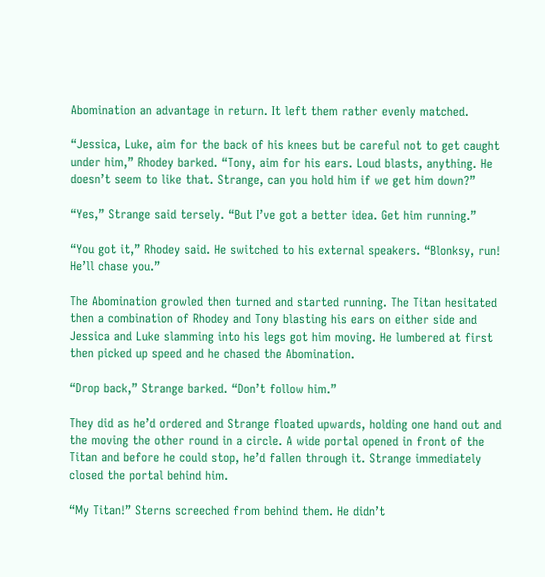Abomination an advantage in return. It left them rather evenly matched.

“Jessica, Luke, aim for the back of his knees but be careful not to get caught under him,” Rhodey barked. “Tony, aim for his ears. Loud blasts, anything. He doesn’t seem to like that. Strange, can you hold him if we get him down?”

“Yes,” Strange said tersely. “But I’ve got a better idea. Get him running.”

“You got it,” Rhodey said. He switched to his external speakers. “Blonksy, run! He’ll chase you.”

The Abomination growled then turned and started running. The Titan hesitated then a combination of Rhodey and Tony blasting his ears on either side and Jessica and Luke slamming into his legs got him moving. He lumbered at first then picked up speed and he chased the Abomination.

“Drop back,” Strange barked. “Don’t follow him.”

They did as he’d ordered and Strange floated upwards, holding one hand out and the moving the other round in a circle. A wide portal opened in front of the Titan and before he could stop, he’d fallen through it. Strange immediately closed the portal behind him.

“My Titan!” Sterns screeched from behind them. He didn’t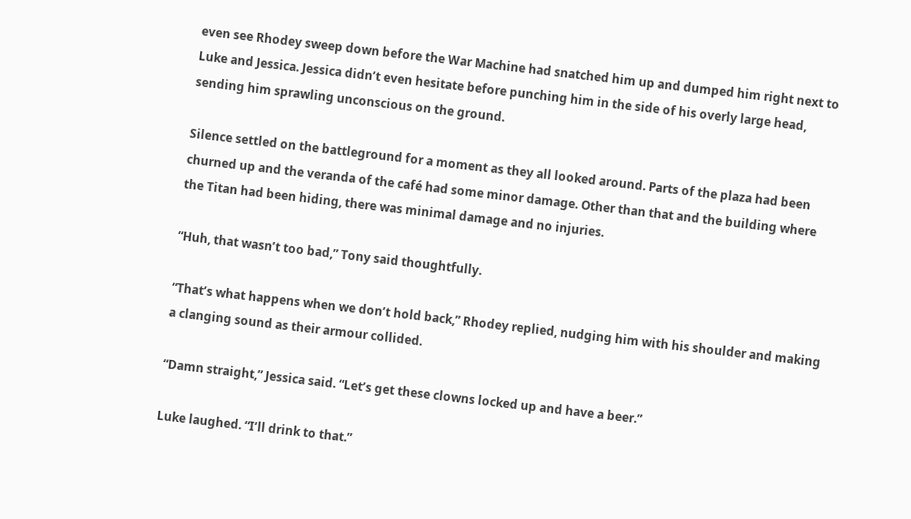even see Rhodey sweep down before the War Machine had snatched him up and dumped him right next to Luke and Jessica. Jessica didn’t even hesitate before punching him in the side of his overly large head, sending him sprawling unconscious on the ground.

Silence settled on the battleground for a moment as they all looked around. Parts of the plaza had been churned up and the veranda of the café had some minor damage. Other than that and the building where the Titan had been hiding, there was minimal damage and no injuries.

“Huh, that wasn’t too bad,” Tony said thoughtfully.

“That’s what happens when we don’t hold back,” Rhodey replied, nudging him with his shoulder and making a clanging sound as their armour collided.

“Damn straight,” Jessica said. “Let’s get these clowns locked up and have a beer.”

Luke laughed. “I’ll drink to that.”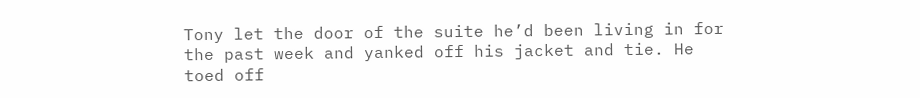Tony let the door of the suite he’d been living in for the past week and yanked off his jacket and tie. He toed off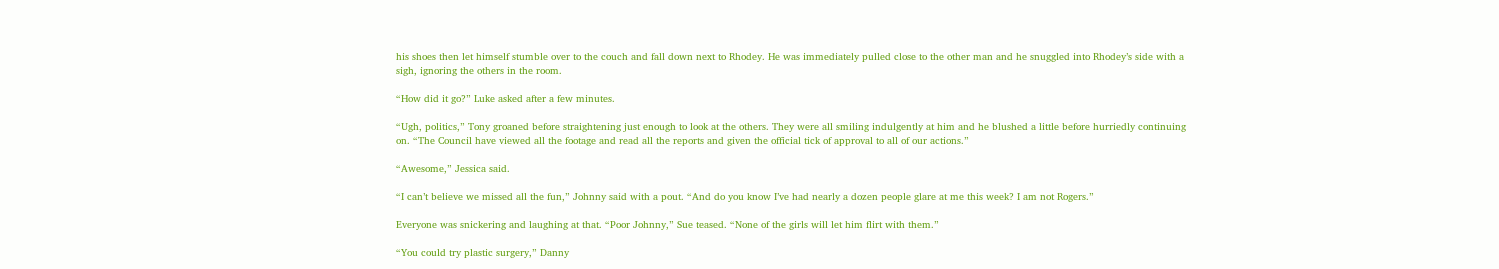his shoes then let himself stumble over to the couch and fall down next to Rhodey. He was immediately pulled close to the other man and he snuggled into Rhodey’s side with a sigh, ignoring the others in the room.

“How did it go?” Luke asked after a few minutes.

“Ugh, politics,” Tony groaned before straightening just enough to look at the others. They were all smiling indulgently at him and he blushed a little before hurriedly continuing on. “The Council have viewed all the footage and read all the reports and given the official tick of approval to all of our actions.”

“Awesome,” Jessica said.

“I can’t believe we missed all the fun,” Johnny said with a pout. “And do you know I’ve had nearly a dozen people glare at me this week? I am not Rogers.”

Everyone was snickering and laughing at that. “Poor Johnny,” Sue teased. “None of the girls will let him flirt with them.”

“You could try plastic surgery,” Danny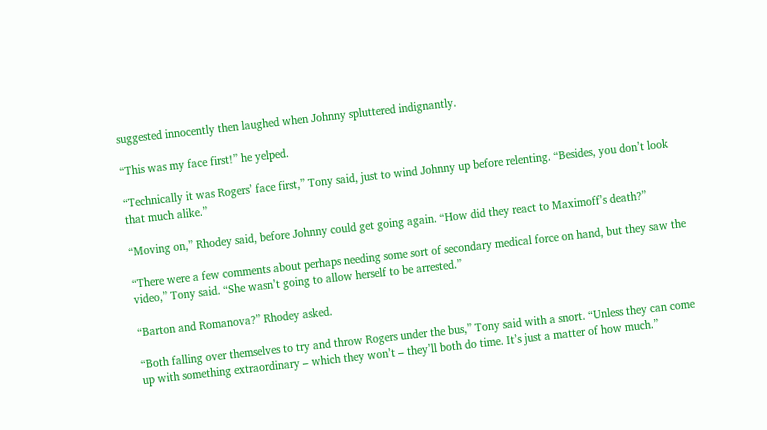suggested innocently then laughed when Johnny spluttered indignantly.

“This was my face first!” he yelped.

“Technically it was Rogers’ face first,” Tony said, just to wind Johnny up before relenting. “Besides, you don’t look that much alike.”

“Moving on,” Rhodey said, before Johnny could get going again. “How did they react to Maximoff’s death?”

“There were a few comments about perhaps needing some sort of secondary medical force on hand, but they saw the video,” Tony said. “She wasn’t going to allow herself to be arrested.”

“Barton and Romanova?” Rhodey asked.

“Both falling over themselves to try and throw Rogers under the bus,” Tony said with a snort. “Unless they can come up with something extraordinary – which they won’t – they’ll both do time. It’s just a matter of how much.”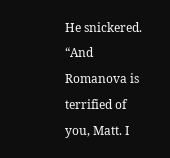He snickered. “And Romanova is terrified of you, Matt. I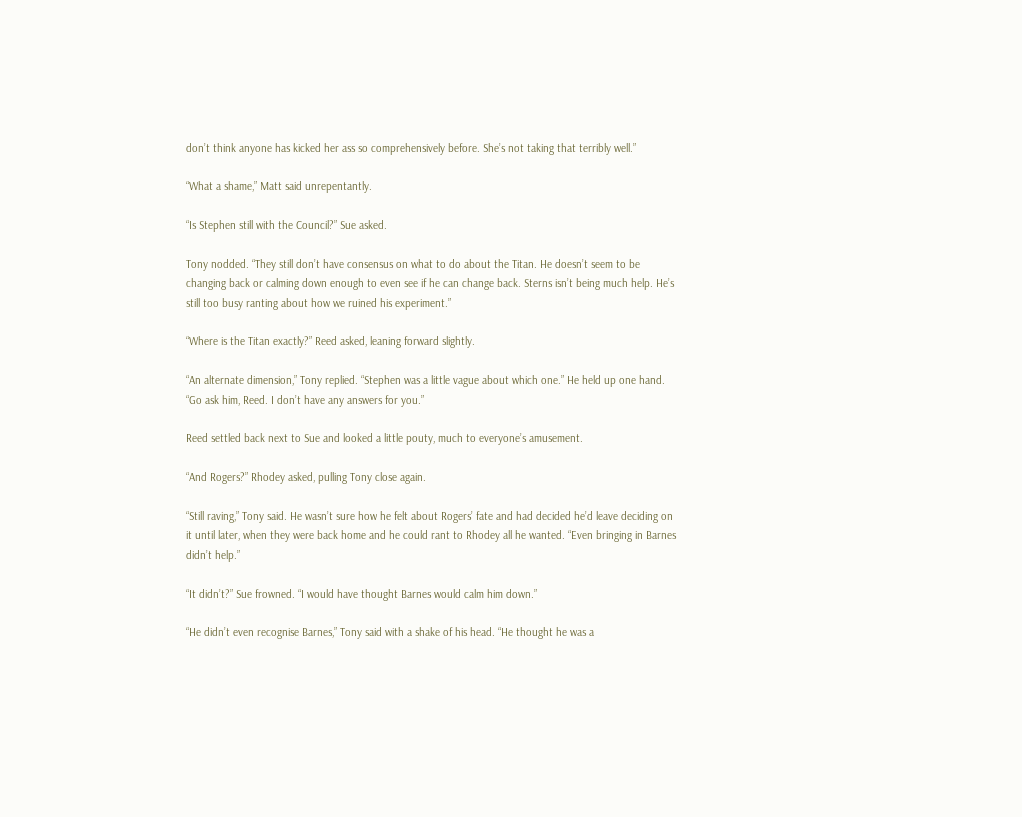don’t think anyone has kicked her ass so comprehensively before. She’s not taking that terribly well.”

“What a shame,” Matt said unrepentantly.

“Is Stephen still with the Council?” Sue asked.

Tony nodded. “They still don’t have consensus on what to do about the Titan. He doesn’t seem to be changing back or calming down enough to even see if he can change back. Sterns isn’t being much help. He’s still too busy ranting about how we ruined his experiment.”

“Where is the Titan exactly?” Reed asked, leaning forward slightly.

“An alternate dimension,” Tony replied. “Stephen was a little vague about which one.” He held up one hand. “Go ask him, Reed. I don’t have any answers for you.”

Reed settled back next to Sue and looked a little pouty, much to everyone’s amusement.

“And Rogers?” Rhodey asked, pulling Tony close again.

“Still raving,” Tony said. He wasn’t sure how he felt about Rogers’ fate and had decided he’d leave deciding on it until later, when they were back home and he could rant to Rhodey all he wanted. “Even bringing in Barnes didn’t help.”

“It didn’t?” Sue frowned. “I would have thought Barnes would calm him down.”

“He didn’t even recognise Barnes,” Tony said with a shake of his head. “He thought he was a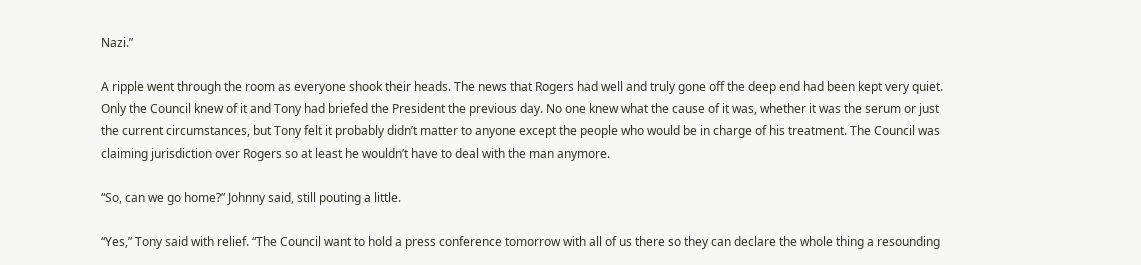Nazi.”

A ripple went through the room as everyone shook their heads. The news that Rogers had well and truly gone off the deep end had been kept very quiet. Only the Council knew of it and Tony had briefed the President the previous day. No one knew what the cause of it was, whether it was the serum or just the current circumstances, but Tony felt it probably didn’t matter to anyone except the people who would be in charge of his treatment. The Council was claiming jurisdiction over Rogers so at least he wouldn’t have to deal with the man anymore.

“So, can we go home?” Johnny said, still pouting a little.

“Yes,” Tony said with relief. “The Council want to hold a press conference tomorrow with all of us there so they can declare the whole thing a resounding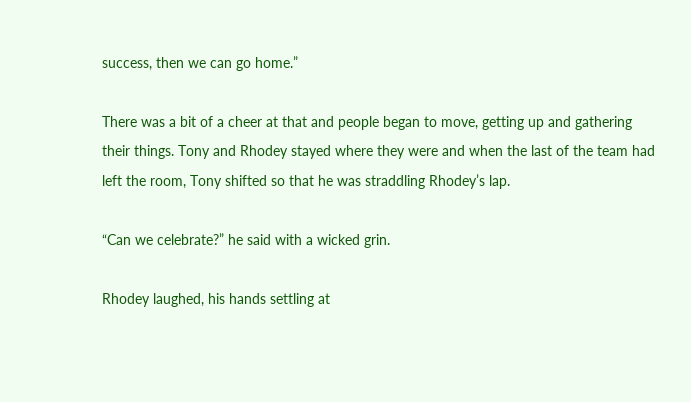success, then we can go home.”

There was a bit of a cheer at that and people began to move, getting up and gathering their things. Tony and Rhodey stayed where they were and when the last of the team had left the room, Tony shifted so that he was straddling Rhodey’s lap.

“Can we celebrate?” he said with a wicked grin.

Rhodey laughed, his hands settling at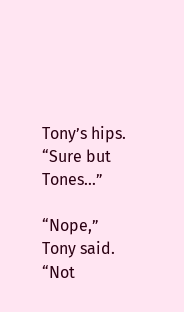Tony’s hips. “Sure but Tones…”

“Nope,” Tony said. “Not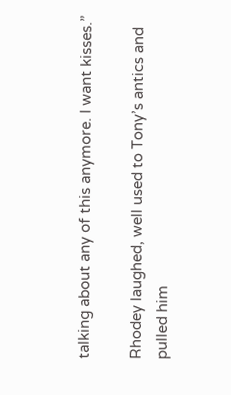talking about any of this anymore. I want kisses.”

Rhodey laughed, well used to Tony’s antics and pulled him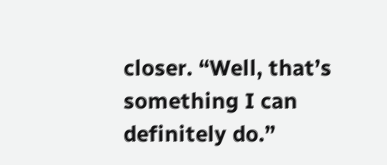closer. “Well, that’s something I can definitely do.”